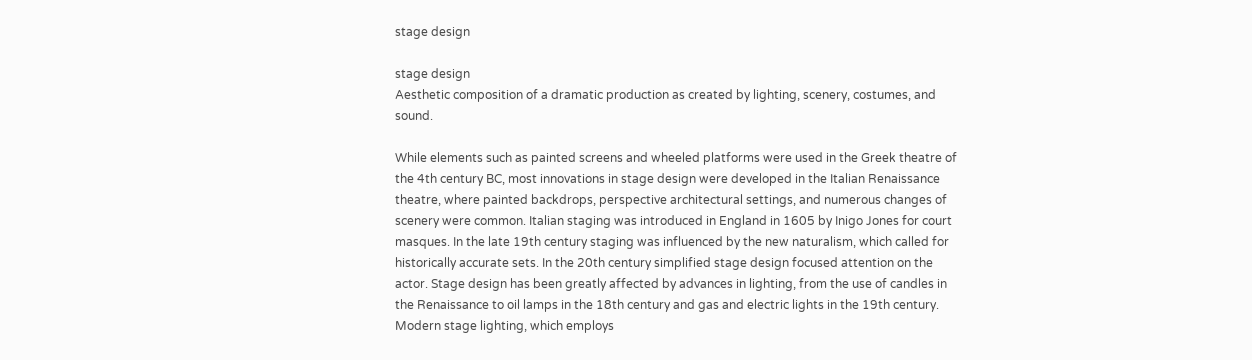stage design

stage design
Aesthetic composition of a dramatic production as created by lighting, scenery, costumes, and sound.

While elements such as painted screens and wheeled platforms were used in the Greek theatre of the 4th century BC, most innovations in stage design were developed in the Italian Renaissance theatre, where painted backdrops, perspective architectural settings, and numerous changes of scenery were common. Italian staging was introduced in England in 1605 by Inigo Jones for court masques. In the late 19th century staging was influenced by the new naturalism, which called for historically accurate sets. In the 20th century simplified stage design focused attention on the actor. Stage design has been greatly affected by advances in lighting, from the use of candles in the Renaissance to oil lamps in the 18th century and gas and electric lights in the 19th century. Modern stage lighting, which employs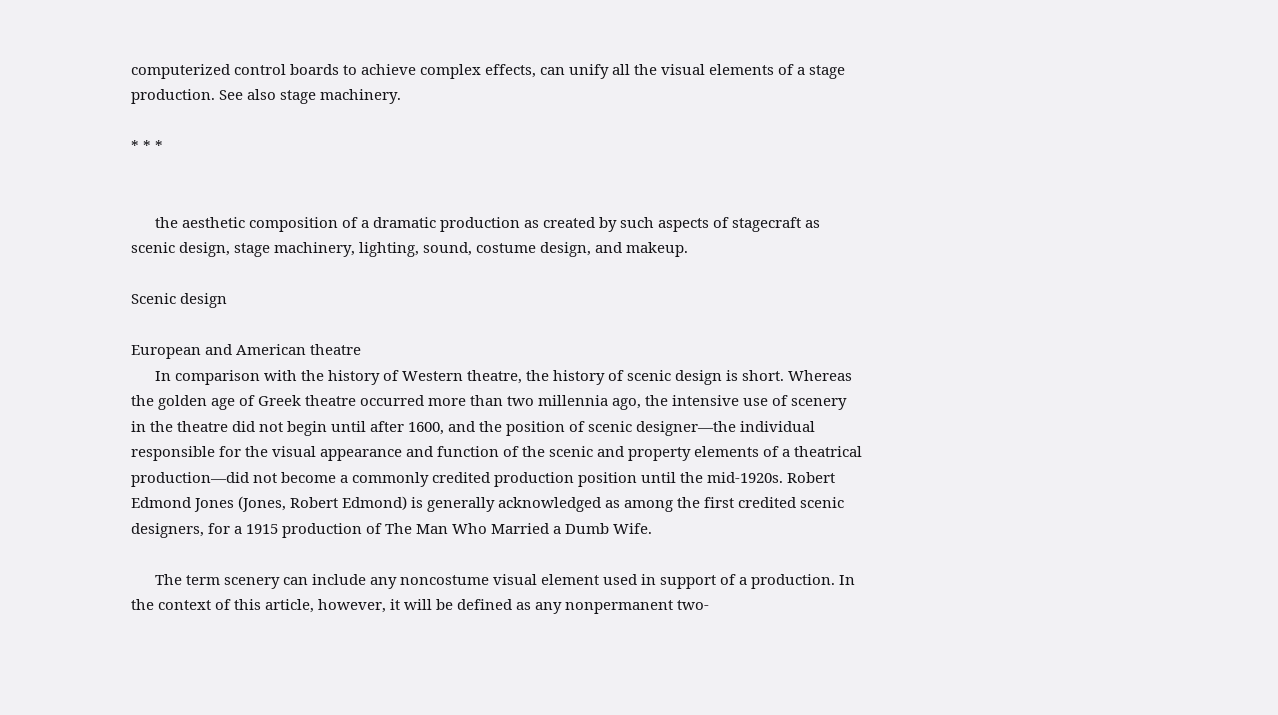computerized control boards to achieve complex effects, can unify all the visual elements of a stage production. See also stage machinery.

* * *


      the aesthetic composition of a dramatic production as created by such aspects of stagecraft as scenic design, stage machinery, lighting, sound, costume design, and makeup.

Scenic design

European and American theatre
      In comparison with the history of Western theatre, the history of scenic design is short. Whereas the golden age of Greek theatre occurred more than two millennia ago, the intensive use of scenery in the theatre did not begin until after 1600, and the position of scenic designer—the individual responsible for the visual appearance and function of the scenic and property elements of a theatrical production—did not become a commonly credited production position until the mid-1920s. Robert Edmond Jones (Jones, Robert Edmond) is generally acknowledged as among the first credited scenic designers, for a 1915 production of The Man Who Married a Dumb Wife.

      The term scenery can include any noncostume visual element used in support of a production. In the context of this article, however, it will be defined as any nonpermanent two-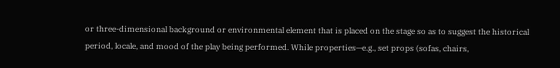or three-dimensional background or environmental element that is placed on the stage so as to suggest the historical period, locale, and mood of the play being performed. While properties—e.g., set props (sofas, chairs,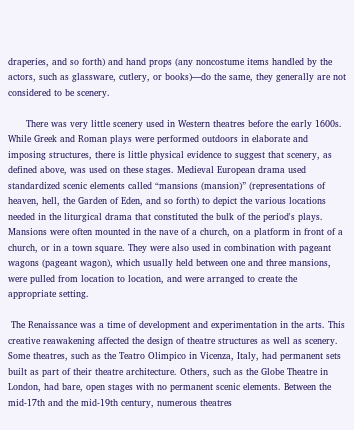draperies, and so forth) and hand props (any noncostume items handled by the actors, such as glassware, cutlery, or books)—do the same, they generally are not considered to be scenery.

      There was very little scenery used in Western theatres before the early 1600s. While Greek and Roman plays were performed outdoors in elaborate and imposing structures, there is little physical evidence to suggest that scenery, as defined above, was used on these stages. Medieval European drama used standardized scenic elements called “mansions (mansion)” (representations of heaven, hell, the Garden of Eden, and so forth) to depict the various locations needed in the liturgical drama that constituted the bulk of the period's plays. Mansions were often mounted in the nave of a church, on a platform in front of a church, or in a town square. They were also used in combination with pageant wagons (pageant wagon), which usually held between one and three mansions, were pulled from location to location, and were arranged to create the appropriate setting.

 The Renaissance was a time of development and experimentation in the arts. This creative reawakening affected the design of theatre structures as well as scenery. Some theatres, such as the Teatro Olimpico in Vicenza, Italy, had permanent sets built as part of their theatre architecture. Others, such as the Globe Theatre in London, had bare, open stages with no permanent scenic elements. Between the mid-17th and the mid-19th century, numerous theatres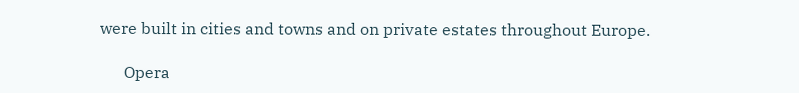were built in cities and towns and on private estates throughout Europe.

      Opera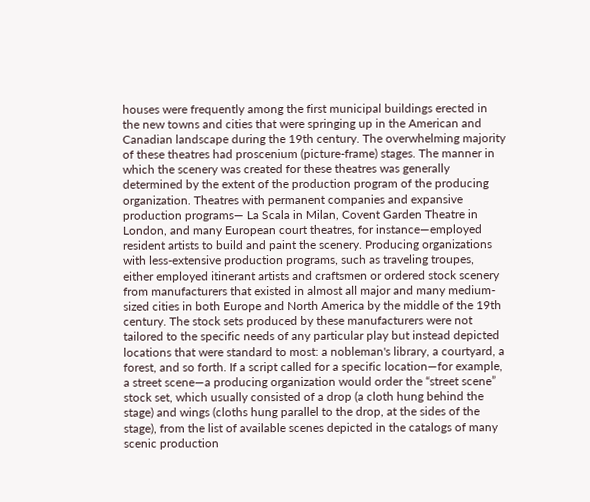houses were frequently among the first municipal buildings erected in the new towns and cities that were springing up in the American and Canadian landscape during the 19th century. The overwhelming majority of these theatres had proscenium (picture-frame) stages. The manner in which the scenery was created for these theatres was generally determined by the extent of the production program of the producing organization. Theatres with permanent companies and expansive production programs— La Scala in Milan, Covent Garden Theatre in London, and many European court theatres, for instance—employed resident artists to build and paint the scenery. Producing organizations with less-extensive production programs, such as traveling troupes, either employed itinerant artists and craftsmen or ordered stock scenery from manufacturers that existed in almost all major and many medium-sized cities in both Europe and North America by the middle of the 19th century. The stock sets produced by these manufacturers were not tailored to the specific needs of any particular play but instead depicted locations that were standard to most: a nobleman's library, a courtyard, a forest, and so forth. If a script called for a specific location—for example, a street scene—a producing organization would order the “street scene” stock set, which usually consisted of a drop (a cloth hung behind the stage) and wings (cloths hung parallel to the drop, at the sides of the stage), from the list of available scenes depicted in the catalogs of many scenic production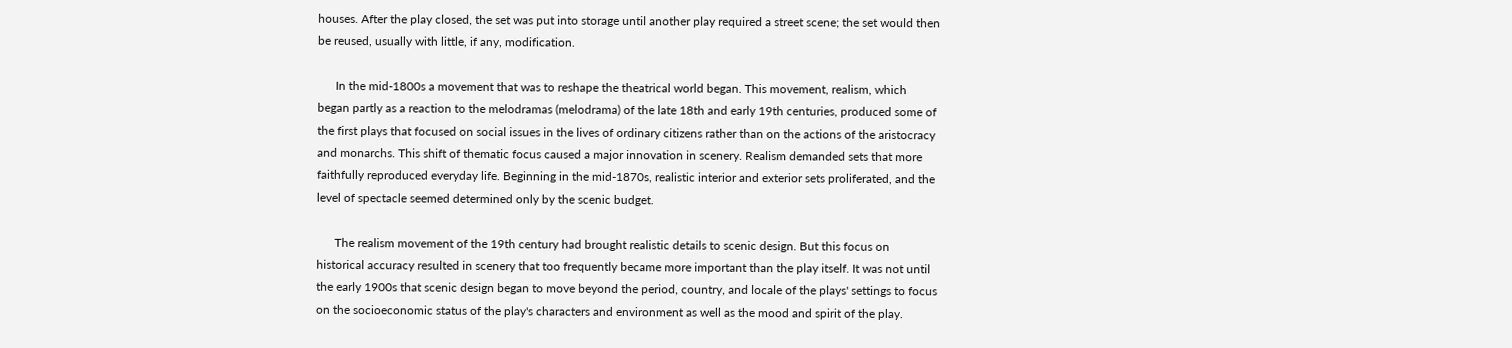houses. After the play closed, the set was put into storage until another play required a street scene; the set would then be reused, usually with little, if any, modification.

      In the mid-1800s a movement that was to reshape the theatrical world began. This movement, realism, which began partly as a reaction to the melodramas (melodrama) of the late 18th and early 19th centuries, produced some of the first plays that focused on social issues in the lives of ordinary citizens rather than on the actions of the aristocracy and monarchs. This shift of thematic focus caused a major innovation in scenery. Realism demanded sets that more faithfully reproduced everyday life. Beginning in the mid-1870s, realistic interior and exterior sets proliferated, and the level of spectacle seemed determined only by the scenic budget.

      The realism movement of the 19th century had brought realistic details to scenic design. But this focus on historical accuracy resulted in scenery that too frequently became more important than the play itself. It was not until the early 1900s that scenic design began to move beyond the period, country, and locale of the plays' settings to focus on the socioeconomic status of the play's characters and environment as well as the mood and spirit of the play.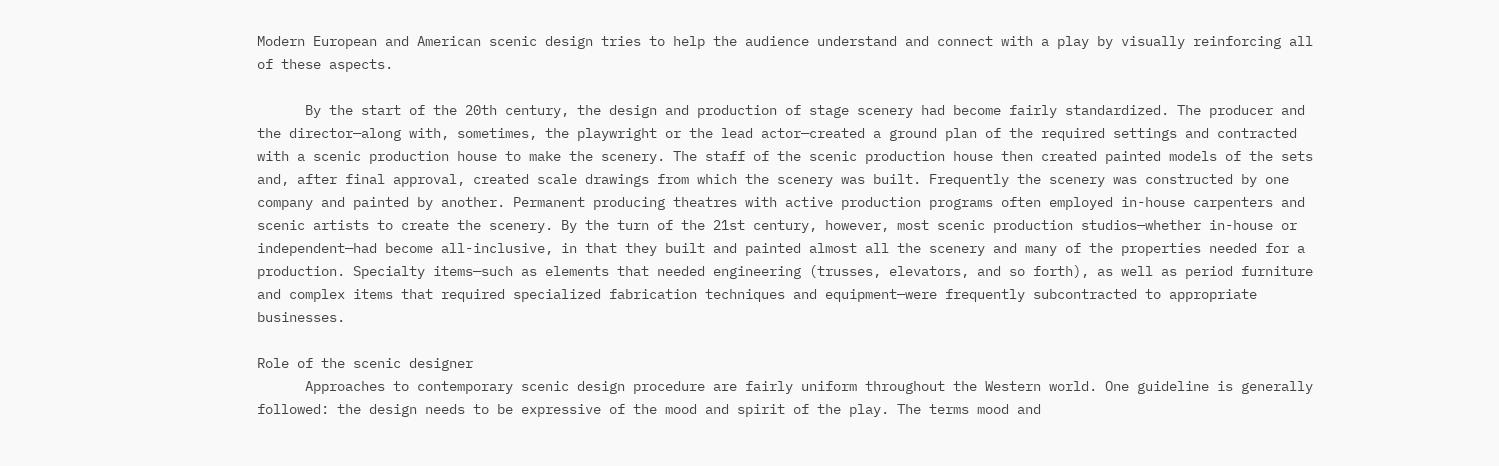Modern European and American scenic design tries to help the audience understand and connect with a play by visually reinforcing all of these aspects.

      By the start of the 20th century, the design and production of stage scenery had become fairly standardized. The producer and the director—along with, sometimes, the playwright or the lead actor—created a ground plan of the required settings and contracted with a scenic production house to make the scenery. The staff of the scenic production house then created painted models of the sets and, after final approval, created scale drawings from which the scenery was built. Frequently the scenery was constructed by one company and painted by another. Permanent producing theatres with active production programs often employed in-house carpenters and scenic artists to create the scenery. By the turn of the 21st century, however, most scenic production studios—whether in-house or independent—had become all-inclusive, in that they built and painted almost all the scenery and many of the properties needed for a production. Specialty items—such as elements that needed engineering (trusses, elevators, and so forth), as well as period furniture and complex items that required specialized fabrication techniques and equipment—were frequently subcontracted to appropriate businesses.

Role of the scenic designer
      Approaches to contemporary scenic design procedure are fairly uniform throughout the Western world. One guideline is generally followed: the design needs to be expressive of the mood and spirit of the play. The terms mood and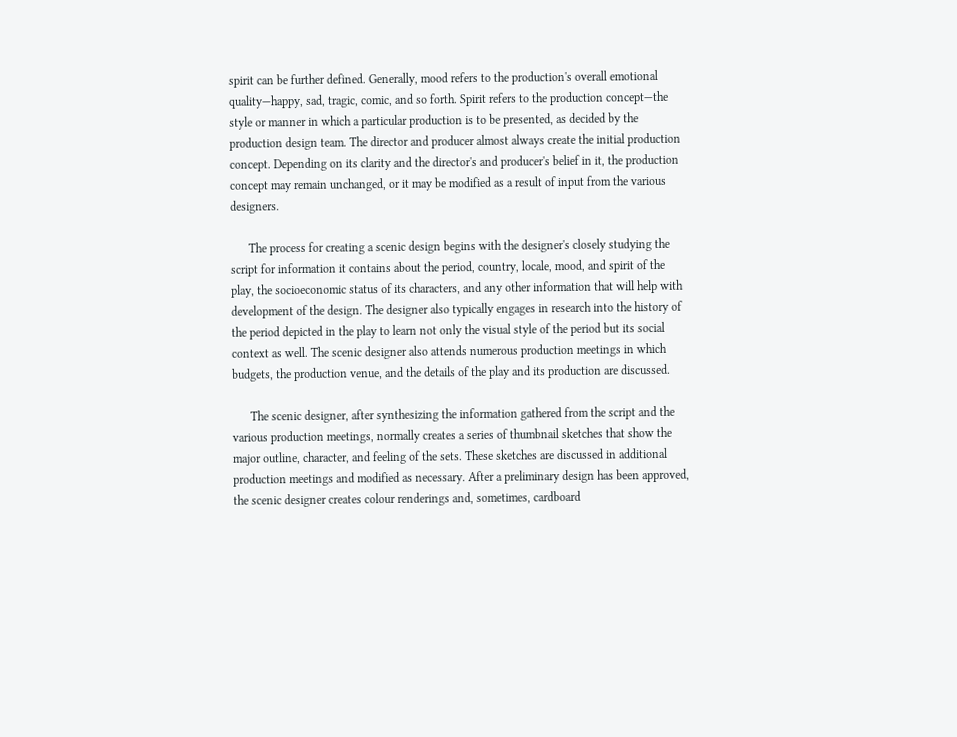spirit can be further defined. Generally, mood refers to the production's overall emotional quality—happy, sad, tragic, comic, and so forth. Spirit refers to the production concept—the style or manner in which a particular production is to be presented, as decided by the production design team. The director and producer almost always create the initial production concept. Depending on its clarity and the director's and producer's belief in it, the production concept may remain unchanged, or it may be modified as a result of input from the various designers.

      The process for creating a scenic design begins with the designer's closely studying the script for information it contains about the period, country, locale, mood, and spirit of the play, the socioeconomic status of its characters, and any other information that will help with development of the design. The designer also typically engages in research into the history of the period depicted in the play to learn not only the visual style of the period but its social context as well. The scenic designer also attends numerous production meetings in which budgets, the production venue, and the details of the play and its production are discussed.

      The scenic designer, after synthesizing the information gathered from the script and the various production meetings, normally creates a series of thumbnail sketches that show the major outline, character, and feeling of the sets. These sketches are discussed in additional production meetings and modified as necessary. After a preliminary design has been approved, the scenic designer creates colour renderings and, sometimes, cardboard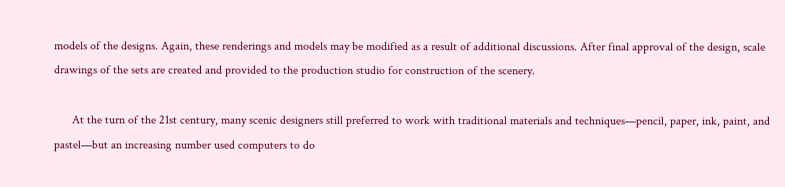models of the designs. Again, these renderings and models may be modified as a result of additional discussions. After final approval of the design, scale drawings of the sets are created and provided to the production studio for construction of the scenery.

      At the turn of the 21st century, many scenic designers still preferred to work with traditional materials and techniques—pencil, paper, ink, paint, and pastel—but an increasing number used computers to do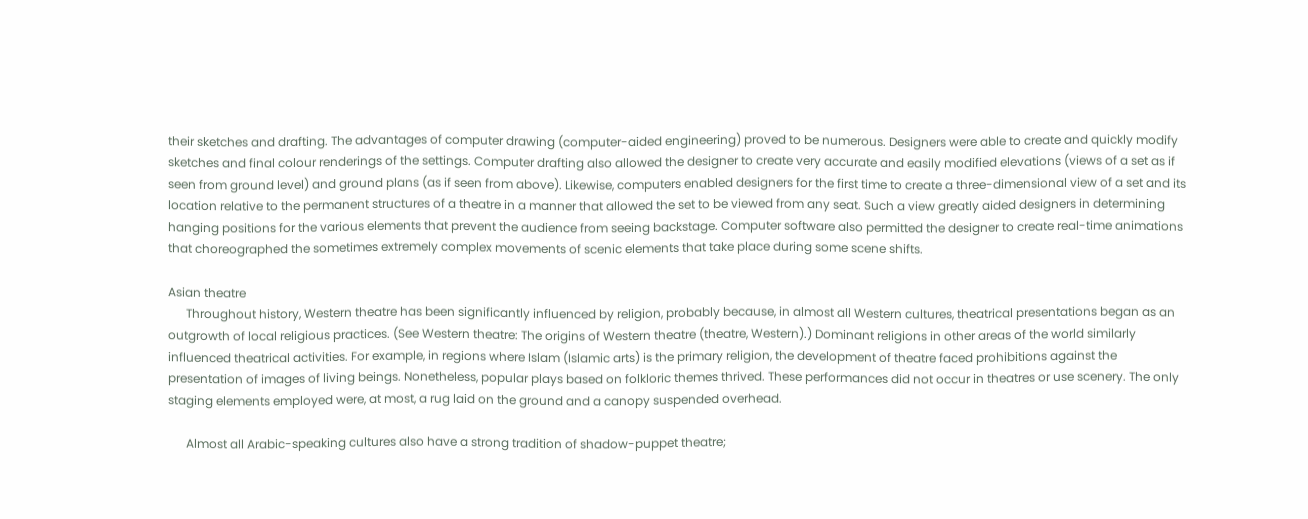their sketches and drafting. The advantages of computer drawing (computer-aided engineering) proved to be numerous. Designers were able to create and quickly modify sketches and final colour renderings of the settings. Computer drafting also allowed the designer to create very accurate and easily modified elevations (views of a set as if seen from ground level) and ground plans (as if seen from above). Likewise, computers enabled designers for the first time to create a three-dimensional view of a set and its location relative to the permanent structures of a theatre in a manner that allowed the set to be viewed from any seat. Such a view greatly aided designers in determining hanging positions for the various elements that prevent the audience from seeing backstage. Computer software also permitted the designer to create real-time animations that choreographed the sometimes extremely complex movements of scenic elements that take place during some scene shifts.

Asian theatre
      Throughout history, Western theatre has been significantly influenced by religion, probably because, in almost all Western cultures, theatrical presentations began as an outgrowth of local religious practices. (See Western theatre: The origins of Western theatre (theatre, Western).) Dominant religions in other areas of the world similarly influenced theatrical activities. For example, in regions where Islam (Islamic arts) is the primary religion, the development of theatre faced prohibitions against the presentation of images of living beings. Nonetheless, popular plays based on folkloric themes thrived. These performances did not occur in theatres or use scenery. The only staging elements employed were, at most, a rug laid on the ground and a canopy suspended overhead.

      Almost all Arabic-speaking cultures also have a strong tradition of shadow-puppet theatre;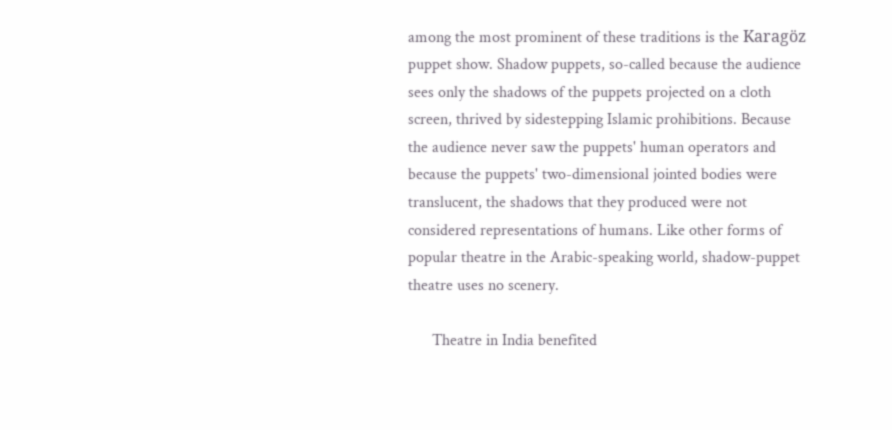among the most prominent of these traditions is the Karagöz puppet show. Shadow puppets, so-called because the audience sees only the shadows of the puppets projected on a cloth screen, thrived by sidestepping Islamic prohibitions. Because the audience never saw the puppets' human operators and because the puppets' two-dimensional jointed bodies were translucent, the shadows that they produced were not considered representations of humans. Like other forms of popular theatre in the Arabic-speaking world, shadow-puppet theatre uses no scenery.

      Theatre in India benefited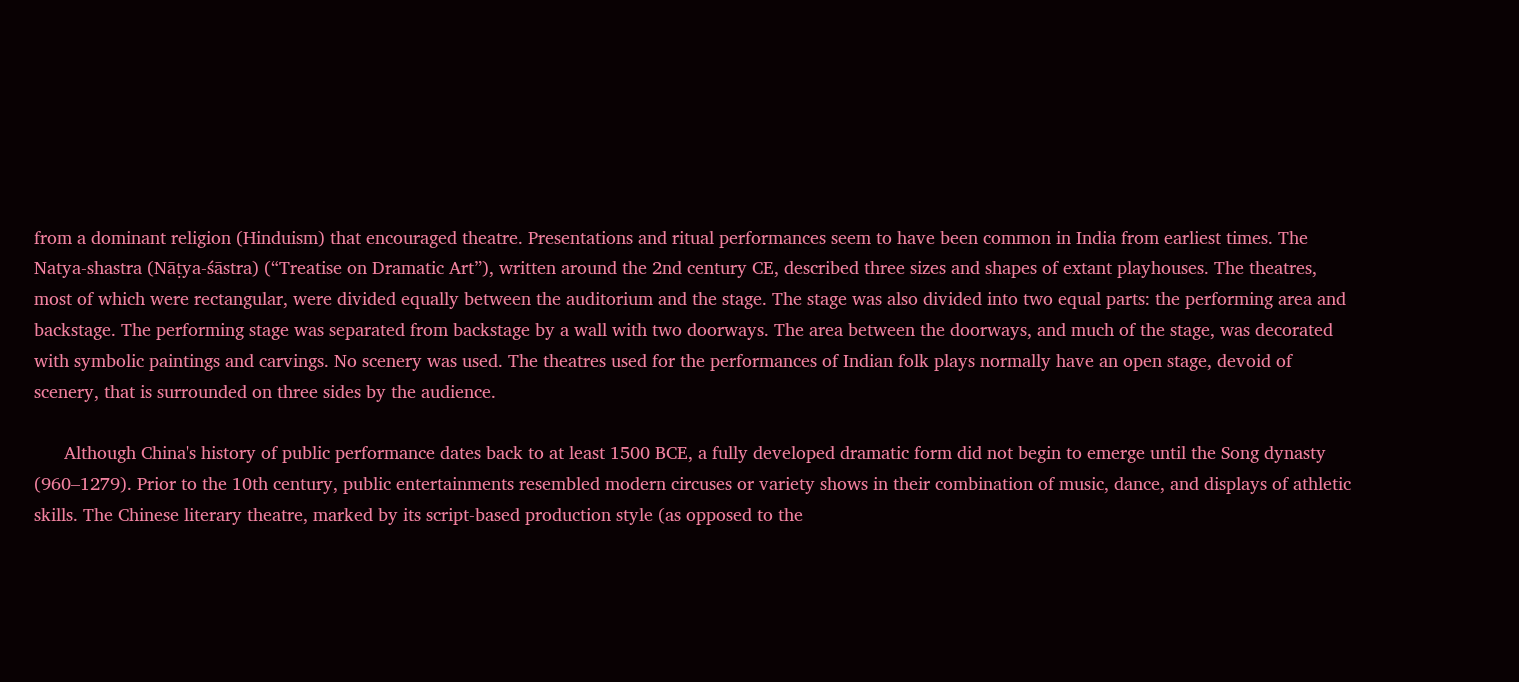from a dominant religion (Hinduism) that encouraged theatre. Presentations and ritual performances seem to have been common in India from earliest times. The Natya-shastra (Nāṭya-śāstra) (“Treatise on Dramatic Art”), written around the 2nd century CE, described three sizes and shapes of extant playhouses. The theatres, most of which were rectangular, were divided equally between the auditorium and the stage. The stage was also divided into two equal parts: the performing area and backstage. The performing stage was separated from backstage by a wall with two doorways. The area between the doorways, and much of the stage, was decorated with symbolic paintings and carvings. No scenery was used. The theatres used for the performances of Indian folk plays normally have an open stage, devoid of scenery, that is surrounded on three sides by the audience.

      Although China's history of public performance dates back to at least 1500 BCE, a fully developed dramatic form did not begin to emerge until the Song dynasty (960–1279). Prior to the 10th century, public entertainments resembled modern circuses or variety shows in their combination of music, dance, and displays of athletic skills. The Chinese literary theatre, marked by its script-based production style (as opposed to the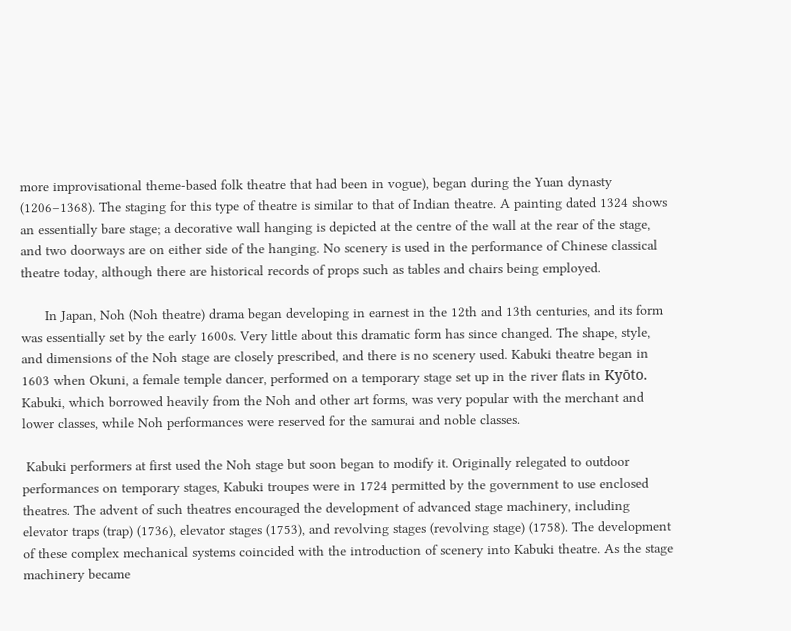more improvisational theme-based folk theatre that had been in vogue), began during the Yuan dynasty (1206–1368). The staging for this type of theatre is similar to that of Indian theatre. A painting dated 1324 shows an essentially bare stage; a decorative wall hanging is depicted at the centre of the wall at the rear of the stage, and two doorways are on either side of the hanging. No scenery is used in the performance of Chinese classical theatre today, although there are historical records of props such as tables and chairs being employed.

      In Japan, Noh (Noh theatre) drama began developing in earnest in the 12th and 13th centuries, and its form was essentially set by the early 1600s. Very little about this dramatic form has since changed. The shape, style, and dimensions of the Noh stage are closely prescribed, and there is no scenery used. Kabuki theatre began in 1603 when Okuni, a female temple dancer, performed on a temporary stage set up in the river flats in Kyōto. Kabuki, which borrowed heavily from the Noh and other art forms, was very popular with the merchant and lower classes, while Noh performances were reserved for the samurai and noble classes.

 Kabuki performers at first used the Noh stage but soon began to modify it. Originally relegated to outdoor performances on temporary stages, Kabuki troupes were in 1724 permitted by the government to use enclosed theatres. The advent of such theatres encouraged the development of advanced stage machinery, including elevator traps (trap) (1736), elevator stages (1753), and revolving stages (revolving stage) (1758). The development of these complex mechanical systems coincided with the introduction of scenery into Kabuki theatre. As the stage machinery became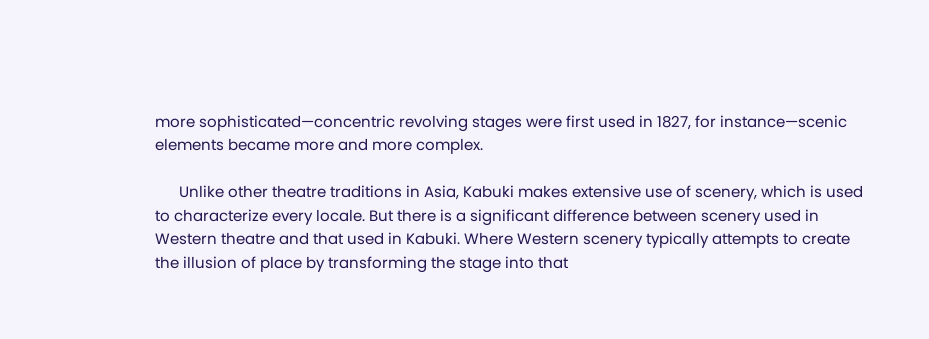more sophisticated—concentric revolving stages were first used in 1827, for instance—scenic elements became more and more complex.

      Unlike other theatre traditions in Asia, Kabuki makes extensive use of scenery, which is used to characterize every locale. But there is a significant difference between scenery used in Western theatre and that used in Kabuki. Where Western scenery typically attempts to create the illusion of place by transforming the stage into that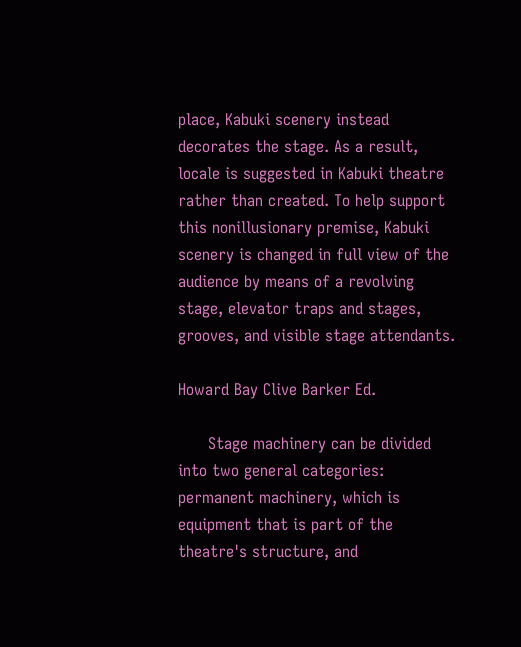place, Kabuki scenery instead decorates the stage. As a result, locale is suggested in Kabuki theatre rather than created. To help support this nonillusionary premise, Kabuki scenery is changed in full view of the audience by means of a revolving stage, elevator traps and stages, grooves, and visible stage attendants.

Howard Bay Clive Barker Ed.

      Stage machinery can be divided into two general categories: permanent machinery, which is equipment that is part of the theatre's structure, and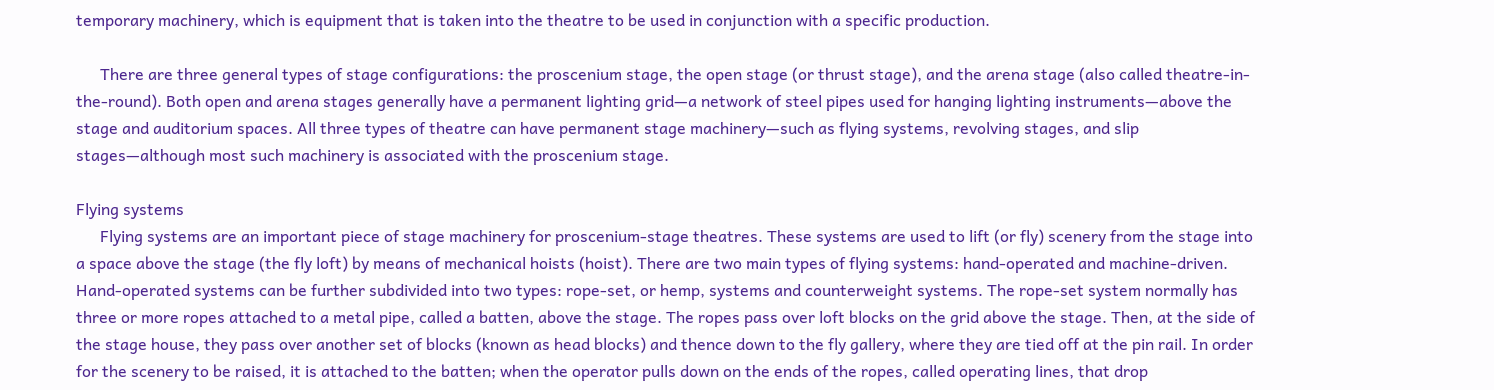temporary machinery, which is equipment that is taken into the theatre to be used in conjunction with a specific production.

      There are three general types of stage configurations: the proscenium stage, the open stage (or thrust stage), and the arena stage (also called theatre-in-the-round). Both open and arena stages generally have a permanent lighting grid—a network of steel pipes used for hanging lighting instruments—above the stage and auditorium spaces. All three types of theatre can have permanent stage machinery—such as flying systems, revolving stages, and slip stages—although most such machinery is associated with the proscenium stage.

Flying systems
      Flying systems are an important piece of stage machinery for proscenium-stage theatres. These systems are used to lift (or fly) scenery from the stage into a space above the stage (the fly loft) by means of mechanical hoists (hoist). There are two main types of flying systems: hand-operated and machine-driven. Hand-operated systems can be further subdivided into two types: rope-set, or hemp, systems and counterweight systems. The rope-set system normally has three or more ropes attached to a metal pipe, called a batten, above the stage. The ropes pass over loft blocks on the grid above the stage. Then, at the side of the stage house, they pass over another set of blocks (known as head blocks) and thence down to the fly gallery, where they are tied off at the pin rail. In order for the scenery to be raised, it is attached to the batten; when the operator pulls down on the ends of the ropes, called operating lines, that drop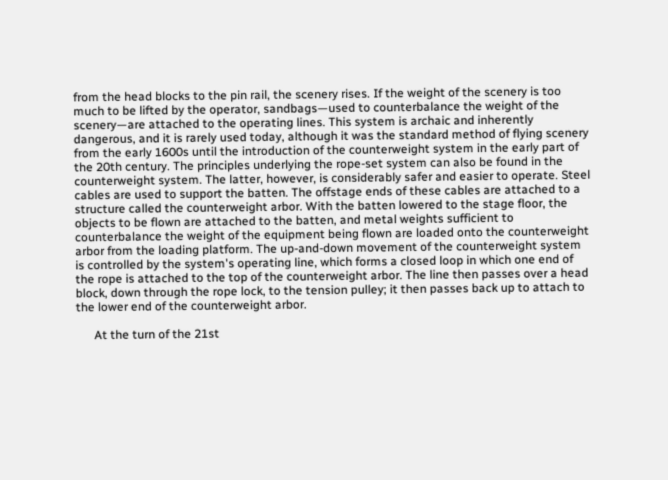from the head blocks to the pin rail, the scenery rises. If the weight of the scenery is too much to be lifted by the operator, sandbags—used to counterbalance the weight of the scenery—are attached to the operating lines. This system is archaic and inherently dangerous, and it is rarely used today, although it was the standard method of flying scenery from the early 1600s until the introduction of the counterweight system in the early part of the 20th century. The principles underlying the rope-set system can also be found in the counterweight system. The latter, however, is considerably safer and easier to operate. Steel cables are used to support the batten. The offstage ends of these cables are attached to a structure called the counterweight arbor. With the batten lowered to the stage floor, the objects to be flown are attached to the batten, and metal weights sufficient to counterbalance the weight of the equipment being flown are loaded onto the counterweight arbor from the loading platform. The up-and-down movement of the counterweight system is controlled by the system's operating line, which forms a closed loop in which one end of the rope is attached to the top of the counterweight arbor. The line then passes over a head block, down through the rope lock, to the tension pulley; it then passes back up to attach to the lower end of the counterweight arbor.

      At the turn of the 21st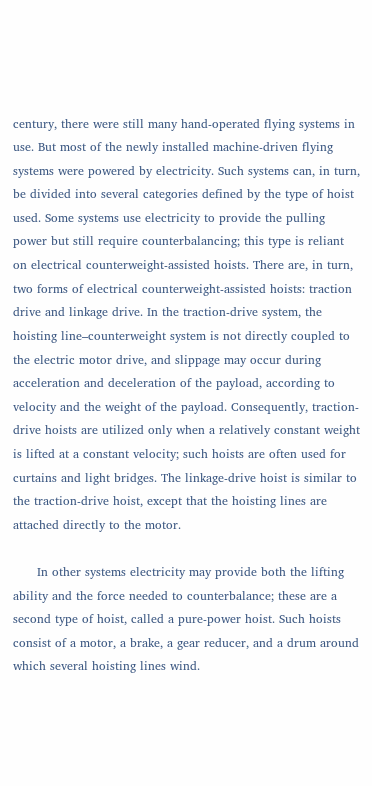century, there were still many hand-operated flying systems in use. But most of the newly installed machine-driven flying systems were powered by electricity. Such systems can, in turn, be divided into several categories defined by the type of hoist used. Some systems use electricity to provide the pulling power but still require counterbalancing; this type is reliant on electrical counterweight-assisted hoists. There are, in turn, two forms of electrical counterweight-assisted hoists: traction drive and linkage drive. In the traction-drive system, the hoisting line–counterweight system is not directly coupled to the electric motor drive, and slippage may occur during acceleration and deceleration of the payload, according to velocity and the weight of the payload. Consequently, traction-drive hoists are utilized only when a relatively constant weight is lifted at a constant velocity; such hoists are often used for curtains and light bridges. The linkage-drive hoist is similar to the traction-drive hoist, except that the hoisting lines are attached directly to the motor.

      In other systems electricity may provide both the lifting ability and the force needed to counterbalance; these are a second type of hoist, called a pure-power hoist. Such hoists consist of a motor, a brake, a gear reducer, and a drum around which several hoisting lines wind.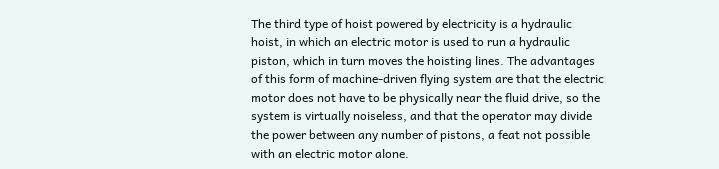The third type of hoist powered by electricity is a hydraulic hoist, in which an electric motor is used to run a hydraulic piston, which in turn moves the hoisting lines. The advantages of this form of machine-driven flying system are that the electric motor does not have to be physically near the fluid drive, so the system is virtually noiseless, and that the operator may divide the power between any number of pistons, a feat not possible with an electric motor alone.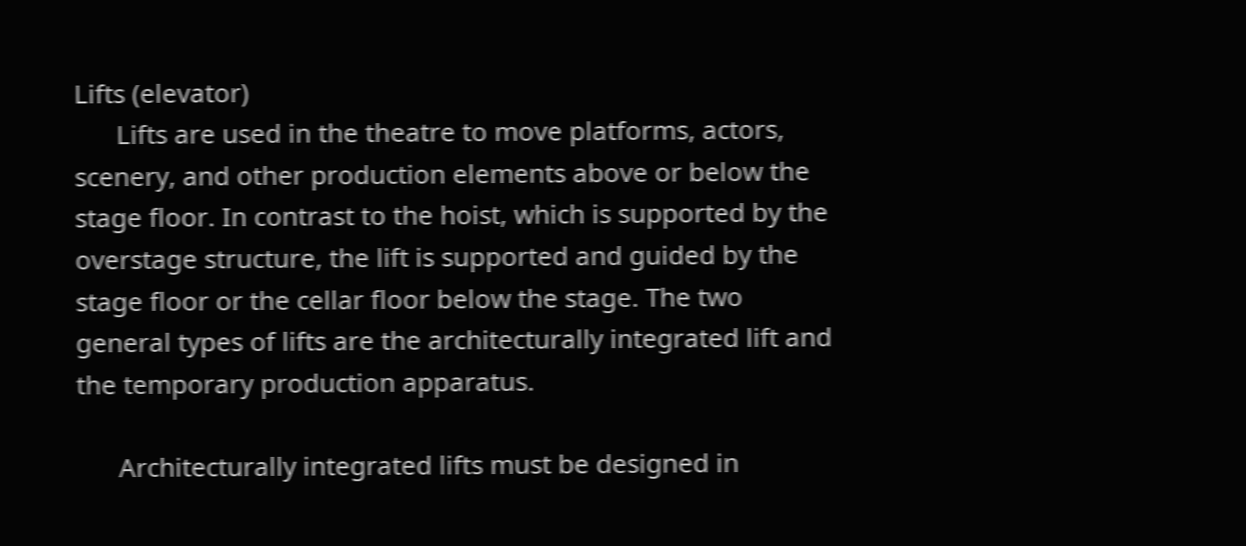Lifts (elevator)
      Lifts are used in the theatre to move platforms, actors, scenery, and other production elements above or below the stage floor. In contrast to the hoist, which is supported by the overstage structure, the lift is supported and guided by the stage floor or the cellar floor below the stage. The two general types of lifts are the architecturally integrated lift and the temporary production apparatus.

      Architecturally integrated lifts must be designed in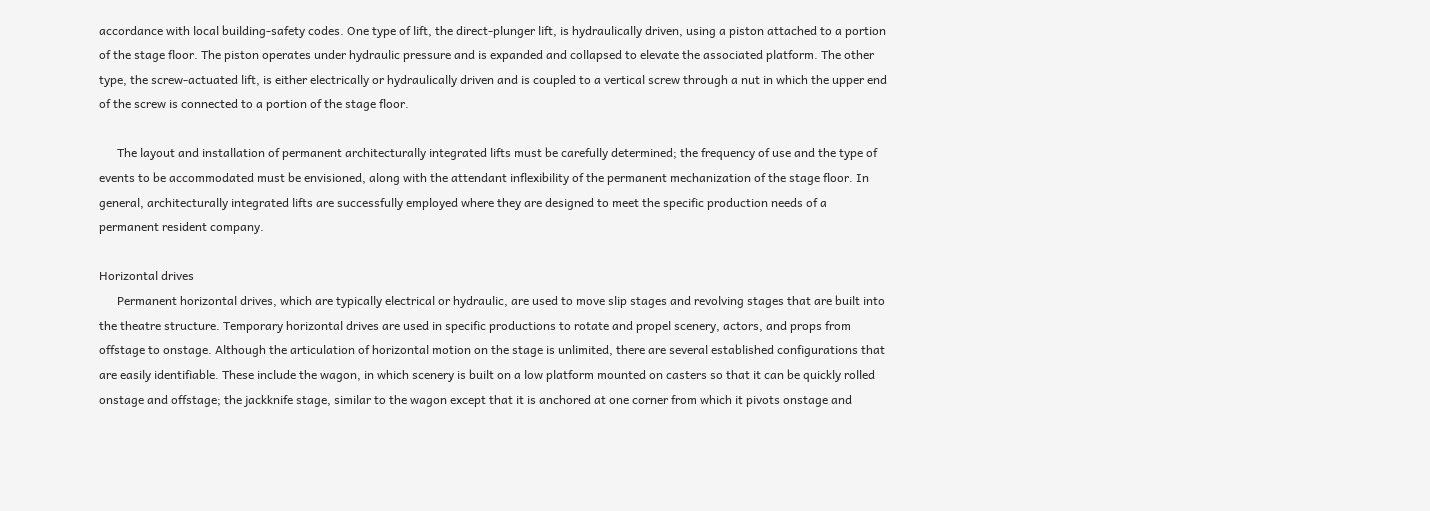accordance with local building-safety codes. One type of lift, the direct-plunger lift, is hydraulically driven, using a piston attached to a portion of the stage floor. The piston operates under hydraulic pressure and is expanded and collapsed to elevate the associated platform. The other type, the screw-actuated lift, is either electrically or hydraulically driven and is coupled to a vertical screw through a nut in which the upper end of the screw is connected to a portion of the stage floor.

      The layout and installation of permanent architecturally integrated lifts must be carefully determined; the frequency of use and the type of events to be accommodated must be envisioned, along with the attendant inflexibility of the permanent mechanization of the stage floor. In general, architecturally integrated lifts are successfully employed where they are designed to meet the specific production needs of a permanent resident company.

Horizontal drives
      Permanent horizontal drives, which are typically electrical or hydraulic, are used to move slip stages and revolving stages that are built into the theatre structure. Temporary horizontal drives are used in specific productions to rotate and propel scenery, actors, and props from offstage to onstage. Although the articulation of horizontal motion on the stage is unlimited, there are several established configurations that are easily identifiable. These include the wagon, in which scenery is built on a low platform mounted on casters so that it can be quickly rolled onstage and offstage; the jackknife stage, similar to the wagon except that it is anchored at one corner from which it pivots onstage and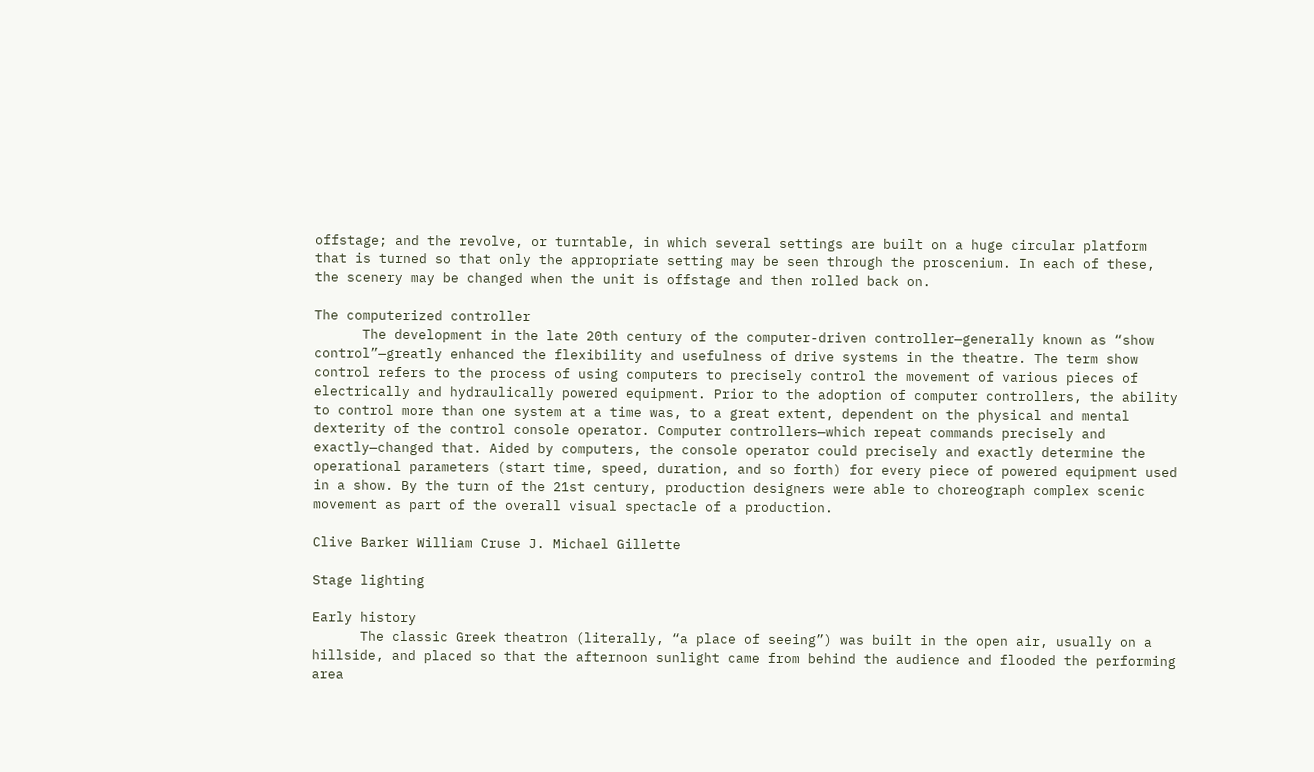offstage; and the revolve, or turntable, in which several settings are built on a huge circular platform that is turned so that only the appropriate setting may be seen through the proscenium. In each of these, the scenery may be changed when the unit is offstage and then rolled back on.

The computerized controller
      The development in the late 20th century of the computer-driven controller—generally known as “show control”—greatly enhanced the flexibility and usefulness of drive systems in the theatre. The term show control refers to the process of using computers to precisely control the movement of various pieces of electrically and hydraulically powered equipment. Prior to the adoption of computer controllers, the ability to control more than one system at a time was, to a great extent, dependent on the physical and mental dexterity of the control console operator. Computer controllers—which repeat commands precisely and exactly—changed that. Aided by computers, the console operator could precisely and exactly determine the operational parameters (start time, speed, duration, and so forth) for every piece of powered equipment used in a show. By the turn of the 21st century, production designers were able to choreograph complex scenic movement as part of the overall visual spectacle of a production.

Clive Barker William Cruse J. Michael Gillette

Stage lighting

Early history
      The classic Greek theatron (literally, “a place of seeing”) was built in the open air, usually on a hillside, and placed so that the afternoon sunlight came from behind the audience and flooded the performing area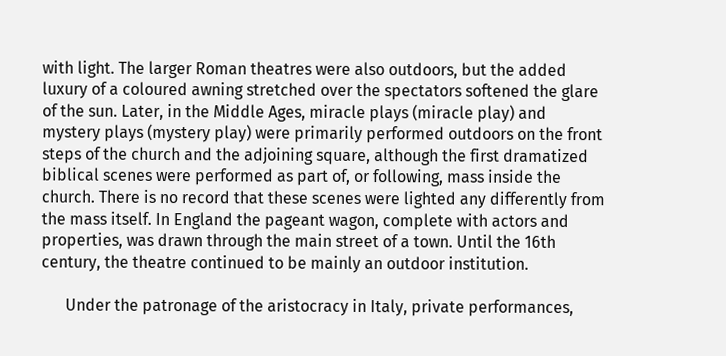with light. The larger Roman theatres were also outdoors, but the added luxury of a coloured awning stretched over the spectators softened the glare of the sun. Later, in the Middle Ages, miracle plays (miracle play) and mystery plays (mystery play) were primarily performed outdoors on the front steps of the church and the adjoining square, although the first dramatized biblical scenes were performed as part of, or following, mass inside the church. There is no record that these scenes were lighted any differently from the mass itself. In England the pageant wagon, complete with actors and properties, was drawn through the main street of a town. Until the 16th century, the theatre continued to be mainly an outdoor institution.

      Under the patronage of the aristocracy in Italy, private performances,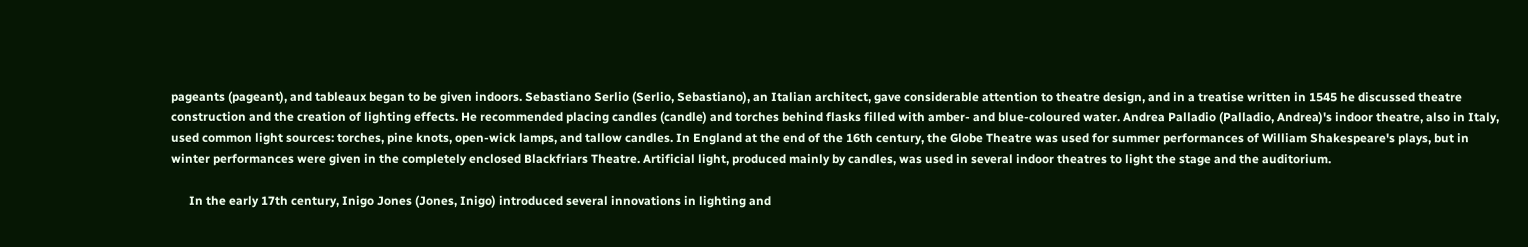pageants (pageant), and tableaux began to be given indoors. Sebastiano Serlio (Serlio, Sebastiano), an Italian architect, gave considerable attention to theatre design, and in a treatise written in 1545 he discussed theatre construction and the creation of lighting effects. He recommended placing candles (candle) and torches behind flasks filled with amber- and blue-coloured water. Andrea Palladio (Palladio, Andrea)'s indoor theatre, also in Italy, used common light sources: torches, pine knots, open-wick lamps, and tallow candles. In England at the end of the 16th century, the Globe Theatre was used for summer performances of William Shakespeare's plays, but in winter performances were given in the completely enclosed Blackfriars Theatre. Artificial light, produced mainly by candles, was used in several indoor theatres to light the stage and the auditorium.

      In the early 17th century, Inigo Jones (Jones, Inigo) introduced several innovations in lighting and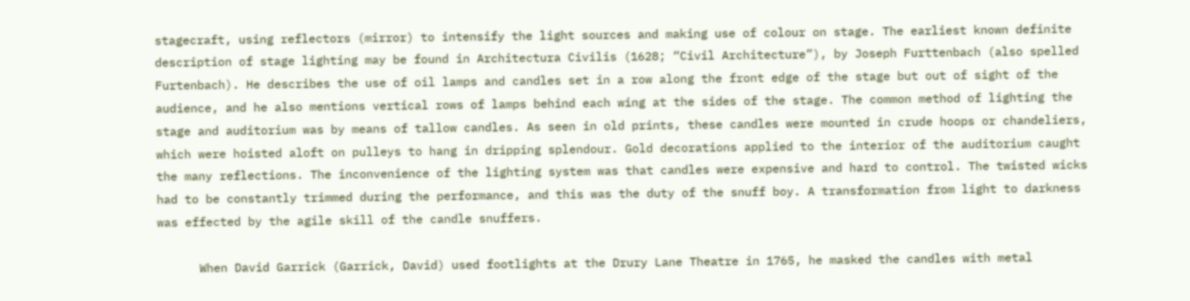stagecraft, using reflectors (mirror) to intensify the light sources and making use of colour on stage. The earliest known definite description of stage lighting may be found in Architectura Civilis (1628; “Civil Architecture”), by Joseph Furttenbach (also spelled Furtenbach). He describes the use of oil lamps and candles set in a row along the front edge of the stage but out of sight of the audience, and he also mentions vertical rows of lamps behind each wing at the sides of the stage. The common method of lighting the stage and auditorium was by means of tallow candles. As seen in old prints, these candles were mounted in crude hoops or chandeliers, which were hoisted aloft on pulleys to hang in dripping splendour. Gold decorations applied to the interior of the auditorium caught the many reflections. The inconvenience of the lighting system was that candles were expensive and hard to control. The twisted wicks had to be constantly trimmed during the performance, and this was the duty of the snuff boy. A transformation from light to darkness was effected by the agile skill of the candle snuffers.

      When David Garrick (Garrick, David) used footlights at the Drury Lane Theatre in 1765, he masked the candles with metal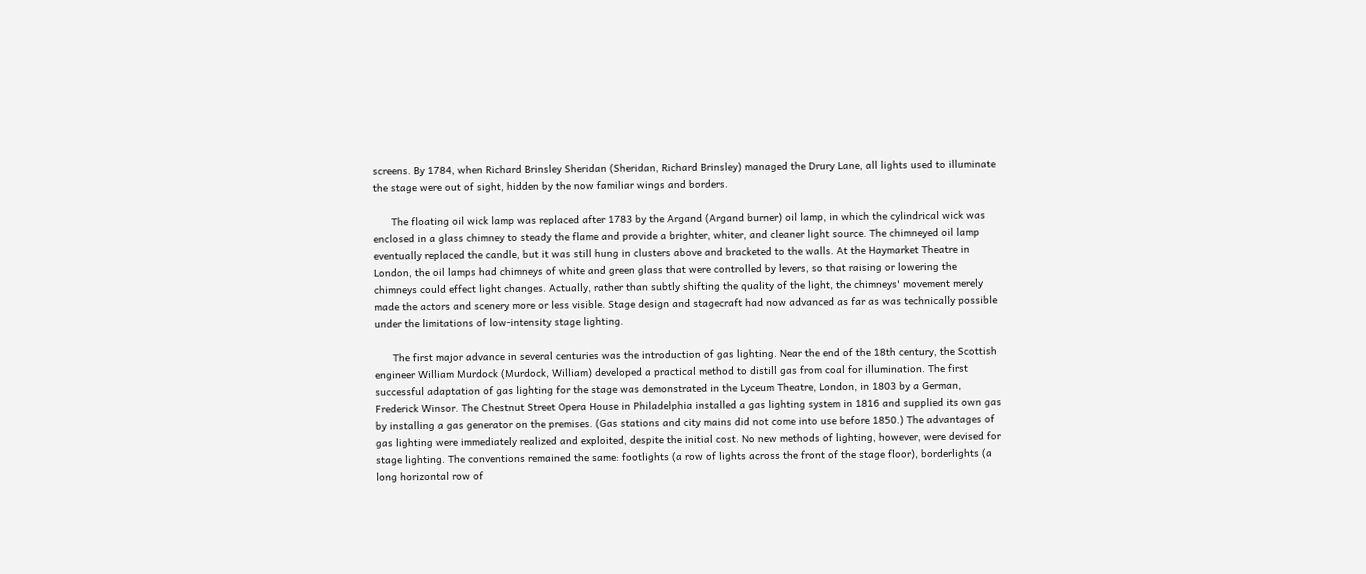screens. By 1784, when Richard Brinsley Sheridan (Sheridan, Richard Brinsley) managed the Drury Lane, all lights used to illuminate the stage were out of sight, hidden by the now familiar wings and borders.

      The floating oil wick lamp was replaced after 1783 by the Argand (Argand burner) oil lamp, in which the cylindrical wick was enclosed in a glass chimney to steady the flame and provide a brighter, whiter, and cleaner light source. The chimneyed oil lamp eventually replaced the candle, but it was still hung in clusters above and bracketed to the walls. At the Haymarket Theatre in London, the oil lamps had chimneys of white and green glass that were controlled by levers, so that raising or lowering the chimneys could effect light changes. Actually, rather than subtly shifting the quality of the light, the chimneys' movement merely made the actors and scenery more or less visible. Stage design and stagecraft had now advanced as far as was technically possible under the limitations of low-intensity stage lighting.

      The first major advance in several centuries was the introduction of gas lighting. Near the end of the 18th century, the Scottish engineer William Murdock (Murdock, William) developed a practical method to distill gas from coal for illumination. The first successful adaptation of gas lighting for the stage was demonstrated in the Lyceum Theatre, London, in 1803 by a German, Frederick Winsor. The Chestnut Street Opera House in Philadelphia installed a gas lighting system in 1816 and supplied its own gas by installing a gas generator on the premises. (Gas stations and city mains did not come into use before 1850.) The advantages of gas lighting were immediately realized and exploited, despite the initial cost. No new methods of lighting, however, were devised for stage lighting. The conventions remained the same: footlights (a row of lights across the front of the stage floor), borderlights (a long horizontal row of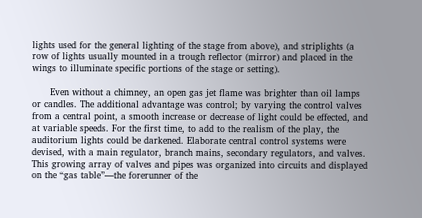lights used for the general lighting of the stage from above), and striplights (a row of lights usually mounted in a trough reflector (mirror) and placed in the wings to illuminate specific portions of the stage or setting).

      Even without a chimney, an open gas jet flame was brighter than oil lamps or candles. The additional advantage was control; by varying the control valves from a central point, a smooth increase or decrease of light could be effected, and at variable speeds. For the first time, to add to the realism of the play, the auditorium lights could be darkened. Elaborate central control systems were devised, with a main regulator, branch mains, secondary regulators, and valves. This growing array of valves and pipes was organized into circuits and displayed on the “gas table”—the forerunner of the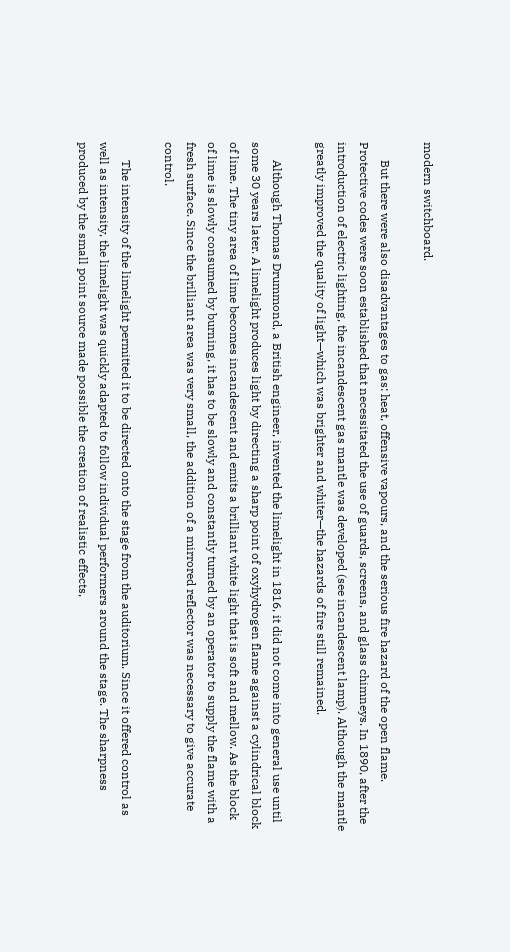modern switchboard.

      But there were also disadvantages to gas: heat, offensive vapours, and the serious fire hazard of the open flame. Protective codes were soon established that necessitated the use of guards, screens, and glass chimneys. In 1890, after the introduction of electric lighting, the incandescent gas mantle was developed (see incandescent lamp). Although the mantle greatly improved the quality of light—which was brighter and whiter—the hazards of fire still remained.

      Although Thomas Drummond, a British engineer, invented the limelight in 1816, it did not come into general use until some 30 years later. A limelight produces light by directing a sharp point of oxyhydrogen flame against a cylindrical block of lime. The tiny area of lime becomes incandescent and emits a brilliant white light that is soft and mellow. As the block of lime is slowly consumed by burning, it has to be slowly and constantly turned by an operator to supply the flame with a fresh surface. Since the brilliant area was very small, the addition of a mirrored reflector was necessary to give accurate control.

      The intensity of the limelight permitted it to be directed onto the stage from the auditorium. Since it offered control as well as intensity, the limelight was quickly adapted to follow individual performers around the stage. The sharpness produced by the small point source made possible the creation of realistic effects,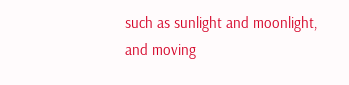such as sunlight and moonlight, and moving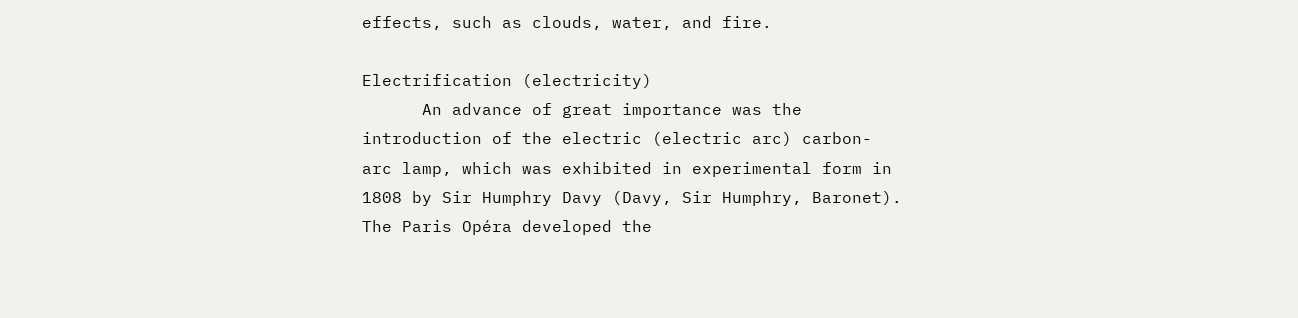effects, such as clouds, water, and fire.

Electrification (electricity)
      An advance of great importance was the introduction of the electric (electric arc) carbon- arc lamp, which was exhibited in experimental form in 1808 by Sir Humphry Davy (Davy, Sir Humphry, Baronet). The Paris Opéra developed the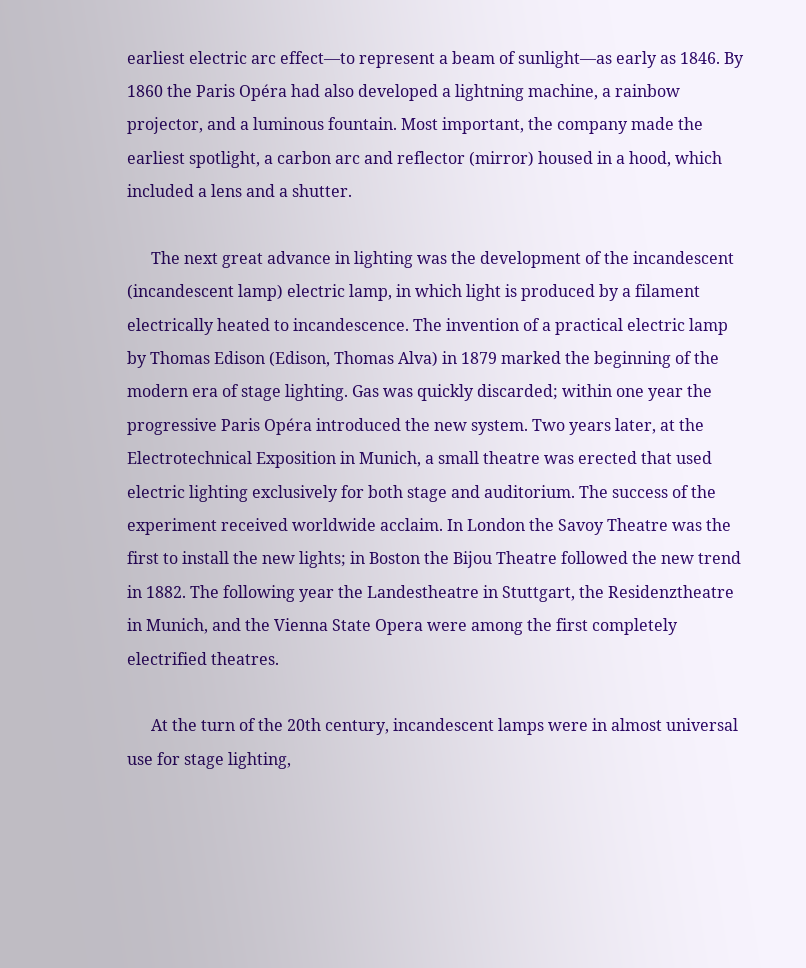earliest electric arc effect—to represent a beam of sunlight—as early as 1846. By 1860 the Paris Opéra had also developed a lightning machine, a rainbow projector, and a luminous fountain. Most important, the company made the earliest spotlight, a carbon arc and reflector (mirror) housed in a hood, which included a lens and a shutter.

      The next great advance in lighting was the development of the incandescent (incandescent lamp) electric lamp, in which light is produced by a filament electrically heated to incandescence. The invention of a practical electric lamp by Thomas Edison (Edison, Thomas Alva) in 1879 marked the beginning of the modern era of stage lighting. Gas was quickly discarded; within one year the progressive Paris Opéra introduced the new system. Two years later, at the Electrotechnical Exposition in Munich, a small theatre was erected that used electric lighting exclusively for both stage and auditorium. The success of the experiment received worldwide acclaim. In London the Savoy Theatre was the first to install the new lights; in Boston the Bijou Theatre followed the new trend in 1882. The following year the Landestheatre in Stuttgart, the Residenztheatre in Munich, and the Vienna State Opera were among the first completely electrified theatres.

      At the turn of the 20th century, incandescent lamps were in almost universal use for stage lighting,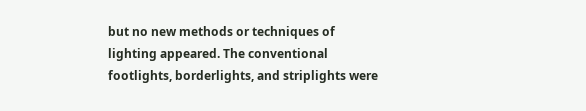but no new methods or techniques of lighting appeared. The conventional footlights, borderlights, and striplights were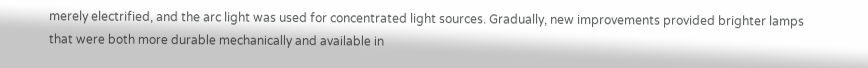merely electrified, and the arc light was used for concentrated light sources. Gradually, new improvements provided brighter lamps that were both more durable mechanically and available in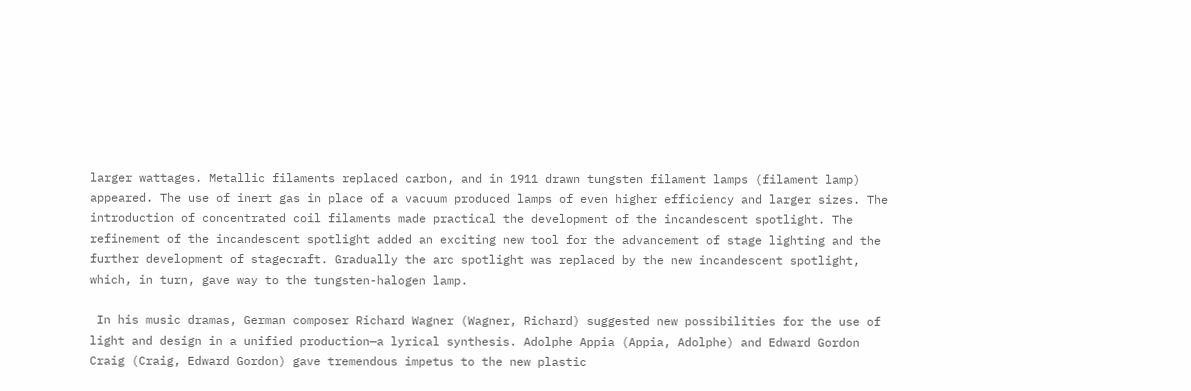larger wattages. Metallic filaments replaced carbon, and in 1911 drawn tungsten filament lamps (filament lamp) appeared. The use of inert gas in place of a vacuum produced lamps of even higher efficiency and larger sizes. The introduction of concentrated coil filaments made practical the development of the incandescent spotlight. The refinement of the incandescent spotlight added an exciting new tool for the advancement of stage lighting and the further development of stagecraft. Gradually the arc spotlight was replaced by the new incandescent spotlight, which, in turn, gave way to the tungsten-halogen lamp.

 In his music dramas, German composer Richard Wagner (Wagner, Richard) suggested new possibilities for the use of light and design in a unified production—a lyrical synthesis. Adolphe Appia (Appia, Adolphe) and Edward Gordon Craig (Craig, Edward Gordon) gave tremendous impetus to the new plastic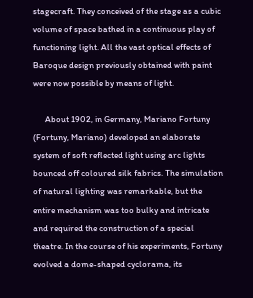stagecraft. They conceived of the stage as a cubic volume of space bathed in a continuous play of functioning light. All the vast optical effects of Baroque design previously obtained with paint were now possible by means of light.

      About 1902, in Germany, Mariano Fortuny (Fortuny, Mariano) developed an elaborate system of soft reflected light using arc lights bounced off coloured silk fabrics. The simulation of natural lighting was remarkable, but the entire mechanism was too bulky and intricate and required the construction of a special theatre. In the course of his experiments, Fortuny evolved a dome-shaped cyclorama, its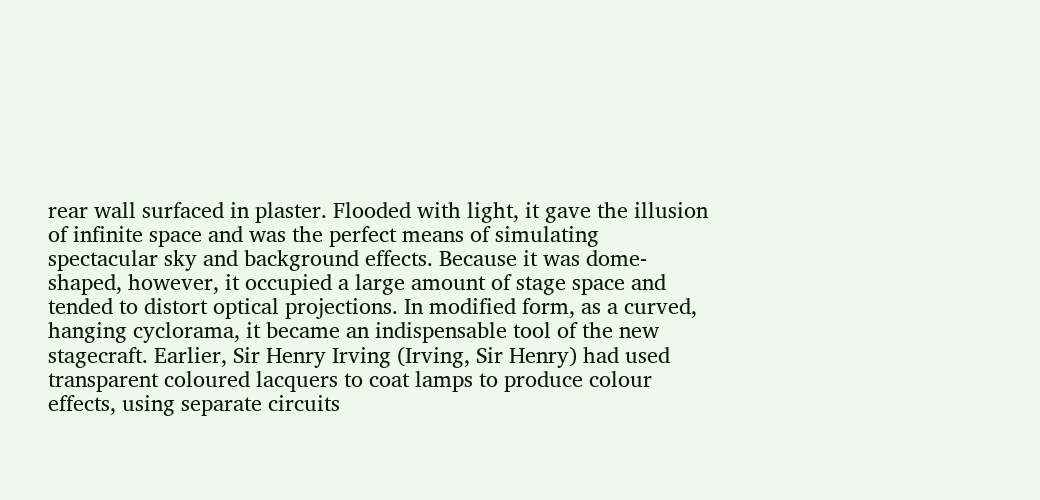rear wall surfaced in plaster. Flooded with light, it gave the illusion of infinite space and was the perfect means of simulating spectacular sky and background effects. Because it was dome-shaped, however, it occupied a large amount of stage space and tended to distort optical projections. In modified form, as a curved, hanging cyclorama, it became an indispensable tool of the new stagecraft. Earlier, Sir Henry Irving (Irving, Sir Henry) had used transparent coloured lacquers to coat lamps to produce colour effects, using separate circuits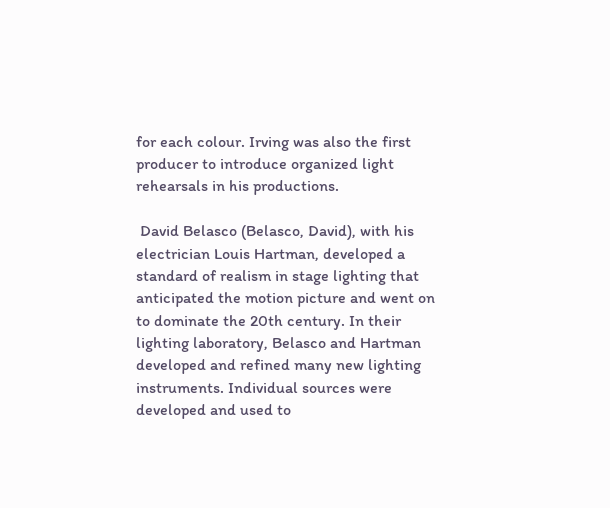for each colour. Irving was also the first producer to introduce organized light rehearsals in his productions.

 David Belasco (Belasco, David), with his electrician Louis Hartman, developed a standard of realism in stage lighting that anticipated the motion picture and went on to dominate the 20th century. In their lighting laboratory, Belasco and Hartman developed and refined many new lighting instruments. Individual sources were developed and used to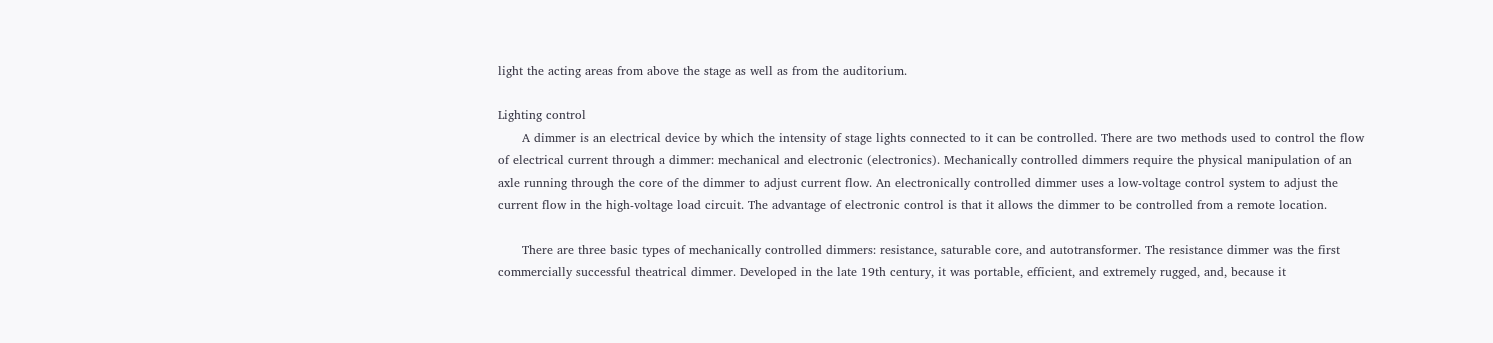light the acting areas from above the stage as well as from the auditorium.

Lighting control
      A dimmer is an electrical device by which the intensity of stage lights connected to it can be controlled. There are two methods used to control the flow of electrical current through a dimmer: mechanical and electronic (electronics). Mechanically controlled dimmers require the physical manipulation of an axle running through the core of the dimmer to adjust current flow. An electronically controlled dimmer uses a low-voltage control system to adjust the current flow in the high-voltage load circuit. The advantage of electronic control is that it allows the dimmer to be controlled from a remote location.

      There are three basic types of mechanically controlled dimmers: resistance, saturable core, and autotransformer. The resistance dimmer was the first commercially successful theatrical dimmer. Developed in the late 19th century, it was portable, efficient, and extremely rugged, and, because it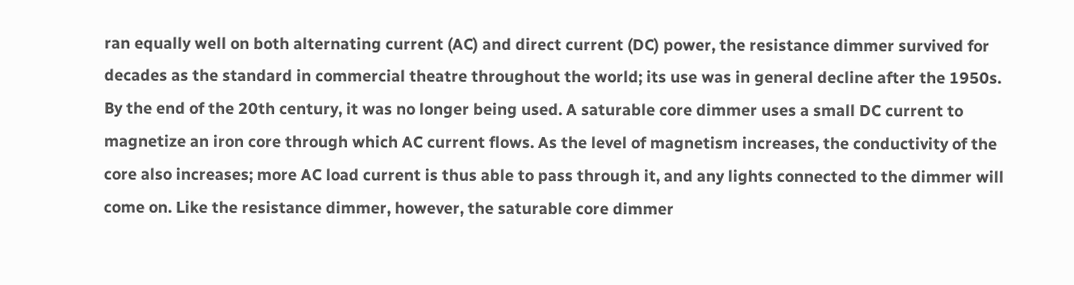ran equally well on both alternating current (AC) and direct current (DC) power, the resistance dimmer survived for decades as the standard in commercial theatre throughout the world; its use was in general decline after the 1950s. By the end of the 20th century, it was no longer being used. A saturable core dimmer uses a small DC current to magnetize an iron core through which AC current flows. As the level of magnetism increases, the conductivity of the core also increases; more AC load current is thus able to pass through it, and any lights connected to the dimmer will come on. Like the resistance dimmer, however, the saturable core dimmer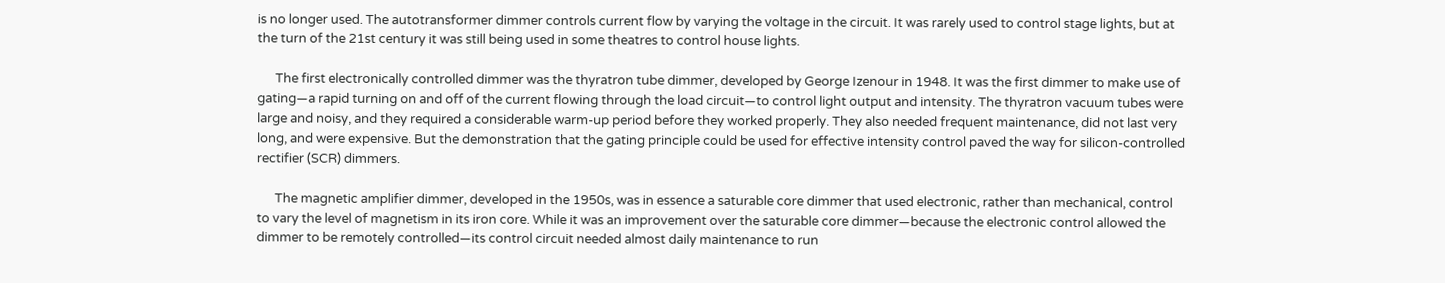is no longer used. The autotransformer dimmer controls current flow by varying the voltage in the circuit. It was rarely used to control stage lights, but at the turn of the 21st century it was still being used in some theatres to control house lights.

      The first electronically controlled dimmer was the thyratron tube dimmer, developed by George Izenour in 1948. It was the first dimmer to make use of gating—a rapid turning on and off of the current flowing through the load circuit—to control light output and intensity. The thyratron vacuum tubes were large and noisy, and they required a considerable warm-up period before they worked properly. They also needed frequent maintenance, did not last very long, and were expensive. But the demonstration that the gating principle could be used for effective intensity control paved the way for silicon-controlled rectifier (SCR) dimmers.

      The magnetic amplifier dimmer, developed in the 1950s, was in essence a saturable core dimmer that used electronic, rather than mechanical, control to vary the level of magnetism in its iron core. While it was an improvement over the saturable core dimmer—because the electronic control allowed the dimmer to be remotely controlled—its control circuit needed almost daily maintenance to run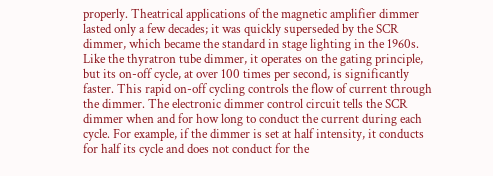properly. Theatrical applications of the magnetic amplifier dimmer lasted only a few decades; it was quickly superseded by the SCR dimmer, which became the standard in stage lighting in the 1960s. Like the thyratron tube dimmer, it operates on the gating principle, but its on-off cycle, at over 100 times per second, is significantly faster. This rapid on-off cycling controls the flow of current through the dimmer. The electronic dimmer control circuit tells the SCR dimmer when and for how long to conduct the current during each cycle. For example, if the dimmer is set at half intensity, it conducts for half its cycle and does not conduct for the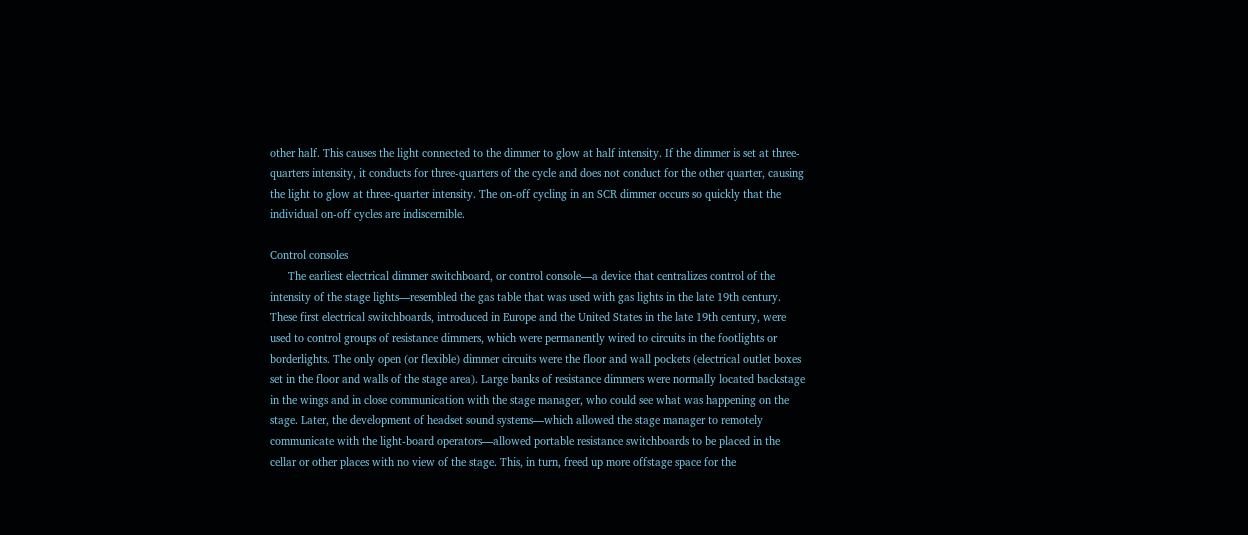other half. This causes the light connected to the dimmer to glow at half intensity. If the dimmer is set at three-quarters intensity, it conducts for three-quarters of the cycle and does not conduct for the other quarter, causing the light to glow at three-quarter intensity. The on-off cycling in an SCR dimmer occurs so quickly that the individual on-off cycles are indiscernible.

Control consoles
      The earliest electrical dimmer switchboard, or control console—a device that centralizes control of the intensity of the stage lights—resembled the gas table that was used with gas lights in the late 19th century. These first electrical switchboards, introduced in Europe and the United States in the late 19th century, were used to control groups of resistance dimmers, which were permanently wired to circuits in the footlights or borderlights. The only open (or flexible) dimmer circuits were the floor and wall pockets (electrical outlet boxes set in the floor and walls of the stage area). Large banks of resistance dimmers were normally located backstage in the wings and in close communication with the stage manager, who could see what was happening on the stage. Later, the development of headset sound systems—which allowed the stage manager to remotely communicate with the light-board operators—allowed portable resistance switchboards to be placed in the cellar or other places with no view of the stage. This, in turn, freed up more offstage space for the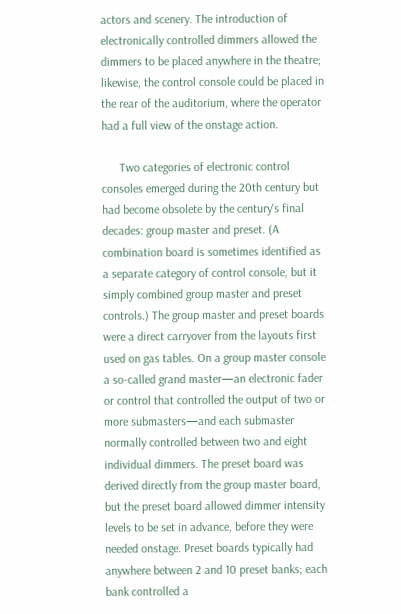actors and scenery. The introduction of electronically controlled dimmers allowed the dimmers to be placed anywhere in the theatre; likewise, the control console could be placed in the rear of the auditorium, where the operator had a full view of the onstage action.

      Two categories of electronic control consoles emerged during the 20th century but had become obsolete by the century's final decades: group master and preset. (A combination board is sometimes identified as a separate category of control console, but it simply combined group master and preset controls.) The group master and preset boards were a direct carryover from the layouts first used on gas tables. On a group master console a so-called grand master—an electronic fader or control that controlled the output of two or more submasters—and each submaster normally controlled between two and eight individual dimmers. The preset board was derived directly from the group master board, but the preset board allowed dimmer intensity levels to be set in advance, before they were needed onstage. Preset boards typically had anywhere between 2 and 10 preset banks; each bank controlled a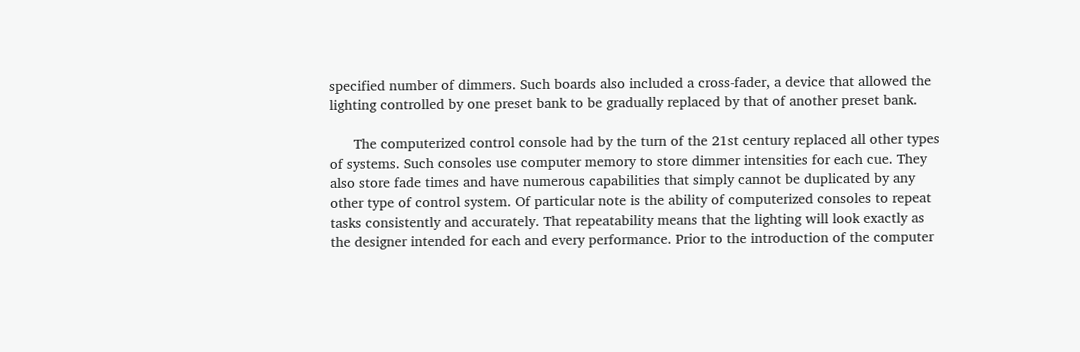specified number of dimmers. Such boards also included a cross-fader, a device that allowed the lighting controlled by one preset bank to be gradually replaced by that of another preset bank.

      The computerized control console had by the turn of the 21st century replaced all other types of systems. Such consoles use computer memory to store dimmer intensities for each cue. They also store fade times and have numerous capabilities that simply cannot be duplicated by any other type of control system. Of particular note is the ability of computerized consoles to repeat tasks consistently and accurately. That repeatability means that the lighting will look exactly as the designer intended for each and every performance. Prior to the introduction of the computer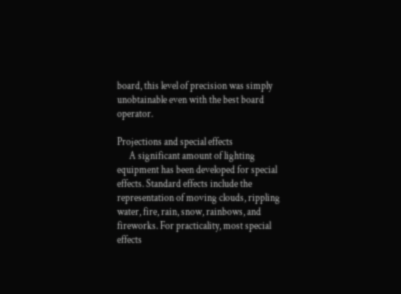board, this level of precision was simply unobtainable even with the best board operator.

Projections and special effects
      A significant amount of lighting equipment has been developed for special effects. Standard effects include the representation of moving clouds, rippling water, fire, rain, snow, rainbows, and fireworks. For practicality, most special effects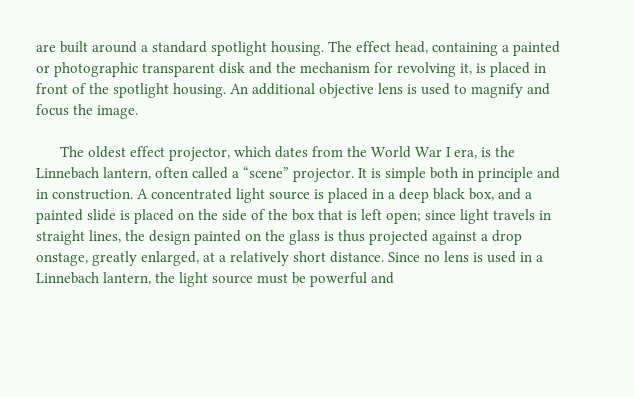are built around a standard spotlight housing. The effect head, containing a painted or photographic transparent disk and the mechanism for revolving it, is placed in front of the spotlight housing. An additional objective lens is used to magnify and focus the image.

      The oldest effect projector, which dates from the World War I era, is the Linnebach lantern, often called a “scene” projector. It is simple both in principle and in construction. A concentrated light source is placed in a deep black box, and a painted slide is placed on the side of the box that is left open; since light travels in straight lines, the design painted on the glass is thus projected against a drop onstage, greatly enlarged, at a relatively short distance. Since no lens is used in a Linnebach lantern, the light source must be powerful and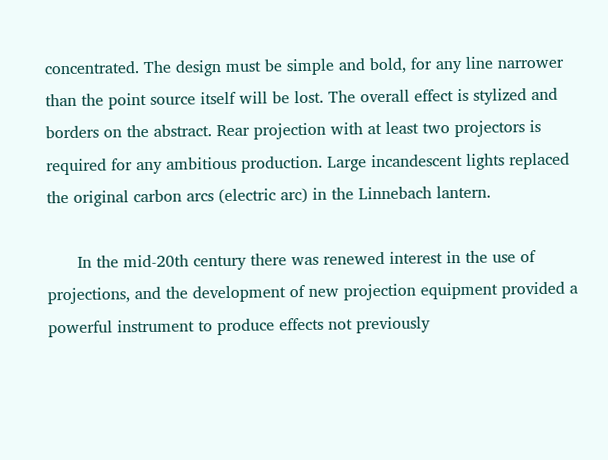concentrated. The design must be simple and bold, for any line narrower than the point source itself will be lost. The overall effect is stylized and borders on the abstract. Rear projection with at least two projectors is required for any ambitious production. Large incandescent lights replaced the original carbon arcs (electric arc) in the Linnebach lantern.

      In the mid-20th century there was renewed interest in the use of projections, and the development of new projection equipment provided a powerful instrument to produce effects not previously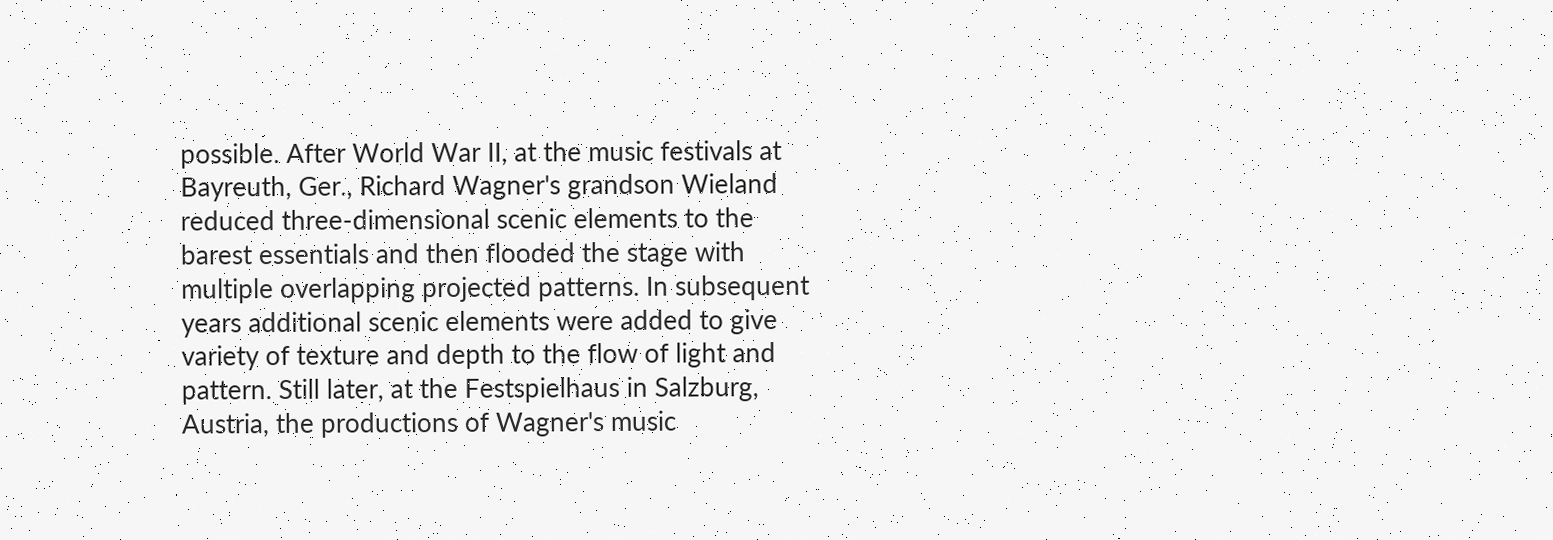possible. After World War II, at the music festivals at Bayreuth, Ger., Richard Wagner's grandson Wieland reduced three-dimensional scenic elements to the barest essentials and then flooded the stage with multiple overlapping projected patterns. In subsequent years additional scenic elements were added to give variety of texture and depth to the flow of light and pattern. Still later, at the Festspielhaus in Salzburg, Austria, the productions of Wagner's music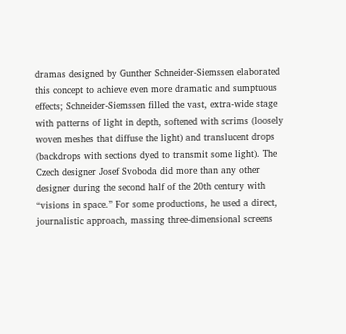dramas designed by Gunther Schneider-Siemssen elaborated this concept to achieve even more dramatic and sumptuous effects; Schneider-Siemssen filled the vast, extra-wide stage with patterns of light in depth, softened with scrims (loosely woven meshes that diffuse the light) and translucent drops (backdrops with sections dyed to transmit some light). The Czech designer Josef Svoboda did more than any other designer during the second half of the 20th century with “visions in space.” For some productions, he used a direct, journalistic approach, massing three-dimensional screens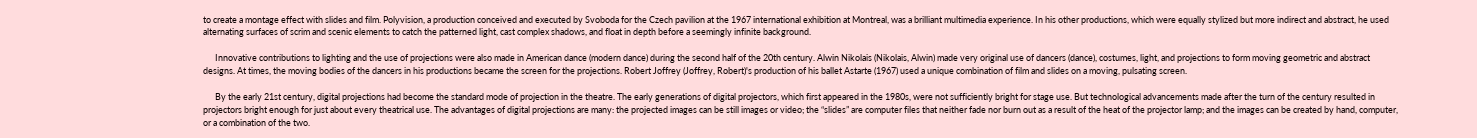to create a montage effect with slides and film. Polyvision, a production conceived and executed by Svoboda for the Czech pavilion at the 1967 international exhibition at Montreal, was a brilliant multimedia experience. In his other productions, which were equally stylized but more indirect and abstract, he used alternating surfaces of scrim and scenic elements to catch the patterned light, cast complex shadows, and float in depth before a seemingly infinite background.

      Innovative contributions to lighting and the use of projections were also made in American dance (modern dance) during the second half of the 20th century. Alwin Nikolais (Nikolais, Alwin) made very original use of dancers (dance), costumes, light, and projections to form moving geometric and abstract designs. At times, the moving bodies of the dancers in his productions became the screen for the projections. Robert Joffrey (Joffrey, Robert)'s production of his ballet Astarte (1967) used a unique combination of film and slides on a moving, pulsating screen.

      By the early 21st century, digital projections had become the standard mode of projection in the theatre. The early generations of digital projectors, which first appeared in the 1980s, were not sufficiently bright for stage use. But technological advancements made after the turn of the century resulted in projectors bright enough for just about every theatrical use. The advantages of digital projections are many: the projected images can be still images or video; the “slides” are computer files that neither fade nor burn out as a result of the heat of the projector lamp; and the images can be created by hand, computer, or a combination of the two.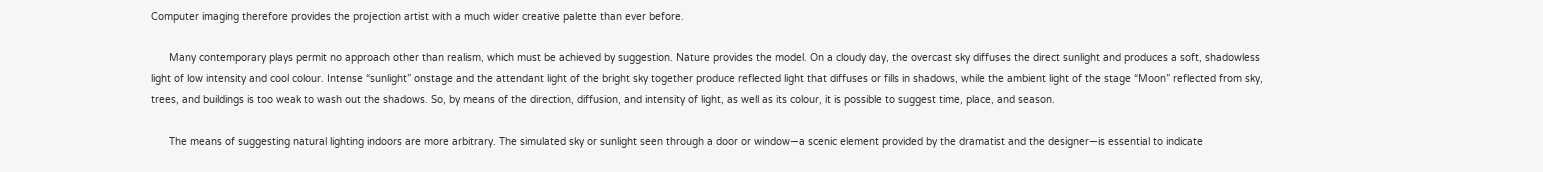Computer imaging therefore provides the projection artist with a much wider creative palette than ever before.

      Many contemporary plays permit no approach other than realism, which must be achieved by suggestion. Nature provides the model. On a cloudy day, the overcast sky diffuses the direct sunlight and produces a soft, shadowless light of low intensity and cool colour. Intense “sunlight” onstage and the attendant light of the bright sky together produce reflected light that diffuses or fills in shadows, while the ambient light of the stage “Moon” reflected from sky, trees, and buildings is too weak to wash out the shadows. So, by means of the direction, diffusion, and intensity of light, as well as its colour, it is possible to suggest time, place, and season.

      The means of suggesting natural lighting indoors are more arbitrary. The simulated sky or sunlight seen through a door or window—a scenic element provided by the dramatist and the designer—is essential to indicate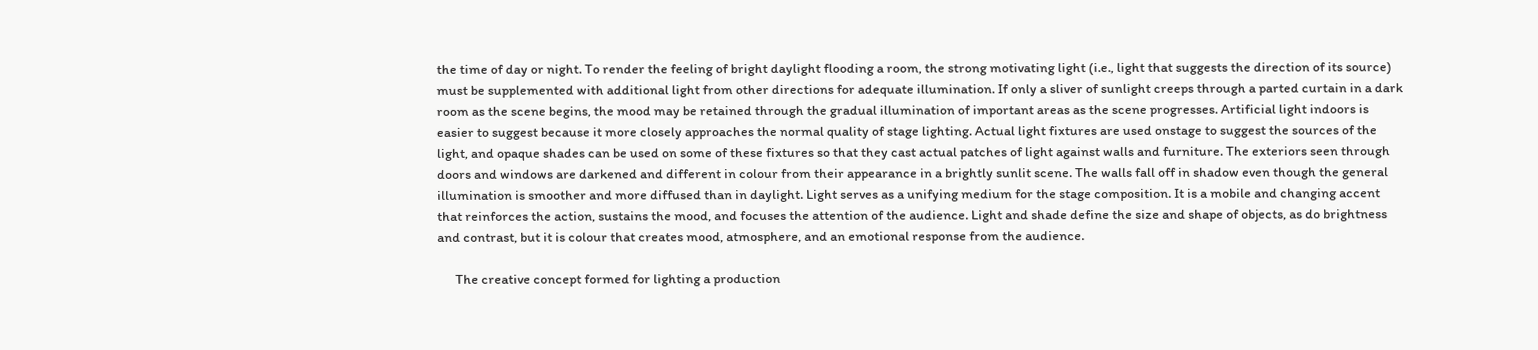the time of day or night. To render the feeling of bright daylight flooding a room, the strong motivating light (i.e., light that suggests the direction of its source) must be supplemented with additional light from other directions for adequate illumination. If only a sliver of sunlight creeps through a parted curtain in a dark room as the scene begins, the mood may be retained through the gradual illumination of important areas as the scene progresses. Artificial light indoors is easier to suggest because it more closely approaches the normal quality of stage lighting. Actual light fixtures are used onstage to suggest the sources of the light, and opaque shades can be used on some of these fixtures so that they cast actual patches of light against walls and furniture. The exteriors seen through doors and windows are darkened and different in colour from their appearance in a brightly sunlit scene. The walls fall off in shadow even though the general illumination is smoother and more diffused than in daylight. Light serves as a unifying medium for the stage composition. It is a mobile and changing accent that reinforces the action, sustains the mood, and focuses the attention of the audience. Light and shade define the size and shape of objects, as do brightness and contrast, but it is colour that creates mood, atmosphere, and an emotional response from the audience.

      The creative concept formed for lighting a production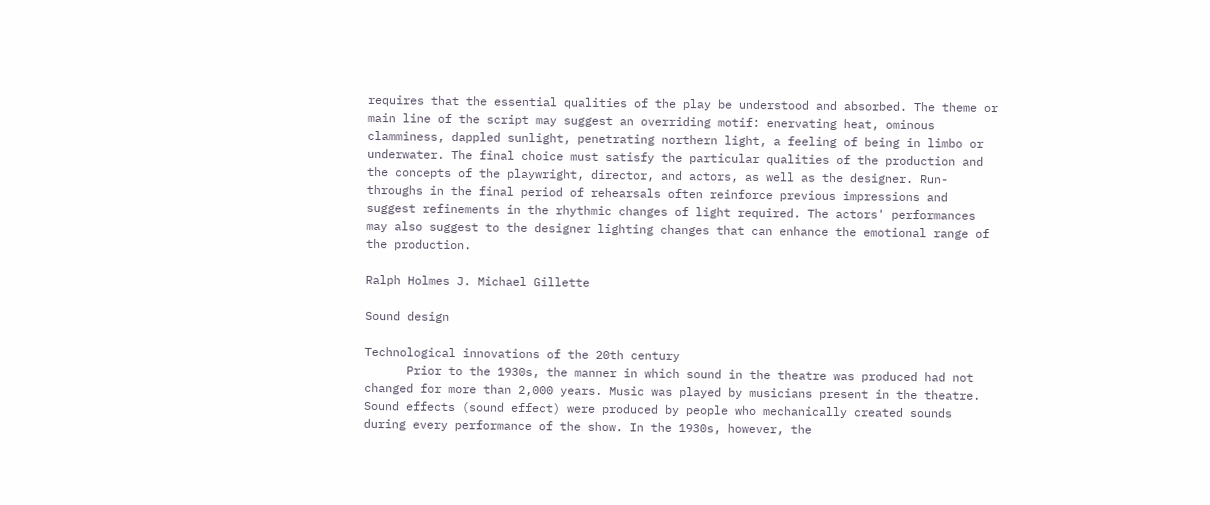requires that the essential qualities of the play be understood and absorbed. The theme or main line of the script may suggest an overriding motif: enervating heat, ominous clamminess, dappled sunlight, penetrating northern light, a feeling of being in limbo or underwater. The final choice must satisfy the particular qualities of the production and the concepts of the playwright, director, and actors, as well as the designer. Run-throughs in the final period of rehearsals often reinforce previous impressions and suggest refinements in the rhythmic changes of light required. The actors' performances may also suggest to the designer lighting changes that can enhance the emotional range of the production.

Ralph Holmes J. Michael Gillette

Sound design

Technological innovations of the 20th century
      Prior to the 1930s, the manner in which sound in the theatre was produced had not changed for more than 2,000 years. Music was played by musicians present in the theatre. Sound effects (sound effect) were produced by people who mechanically created sounds during every performance of the show. In the 1930s, however, the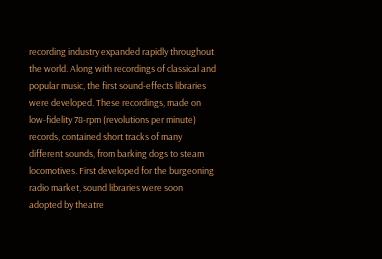recording industry expanded rapidly throughout the world. Along with recordings of classical and popular music, the first sound-effects libraries were developed. These recordings, made on low-fidelity 78-rpm (revolutions per minute) records, contained short tracks of many different sounds, from barking dogs to steam locomotives. First developed for the burgeoning radio market, sound libraries were soon adopted by theatre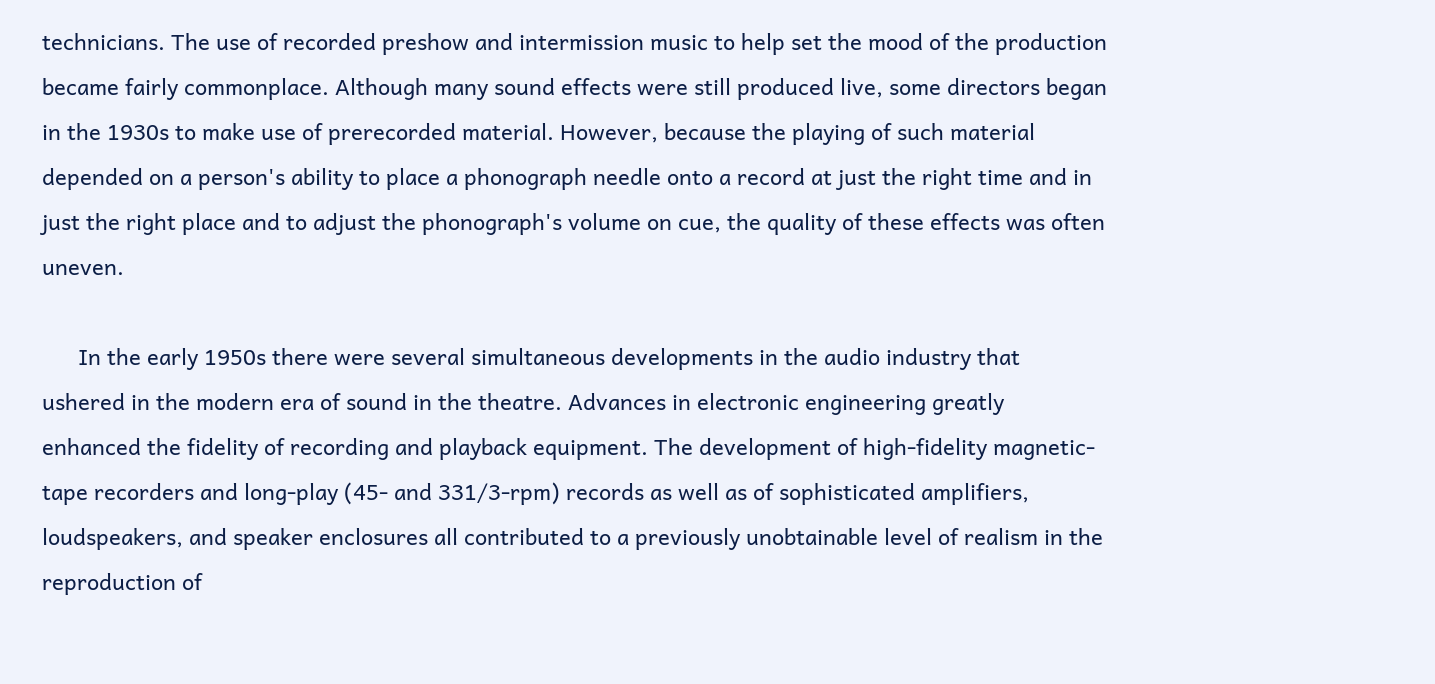technicians. The use of recorded preshow and intermission music to help set the mood of the production became fairly commonplace. Although many sound effects were still produced live, some directors began in the 1930s to make use of prerecorded material. However, because the playing of such material depended on a person's ability to place a phonograph needle onto a record at just the right time and in just the right place and to adjust the phonograph's volume on cue, the quality of these effects was often uneven.

      In the early 1950s there were several simultaneous developments in the audio industry that ushered in the modern era of sound in the theatre. Advances in electronic engineering greatly enhanced the fidelity of recording and playback equipment. The development of high-fidelity magnetic-tape recorders and long-play (45- and 331/3-rpm) records as well as of sophisticated amplifiers, loudspeakers, and speaker enclosures all contributed to a previously unobtainable level of realism in the reproduction of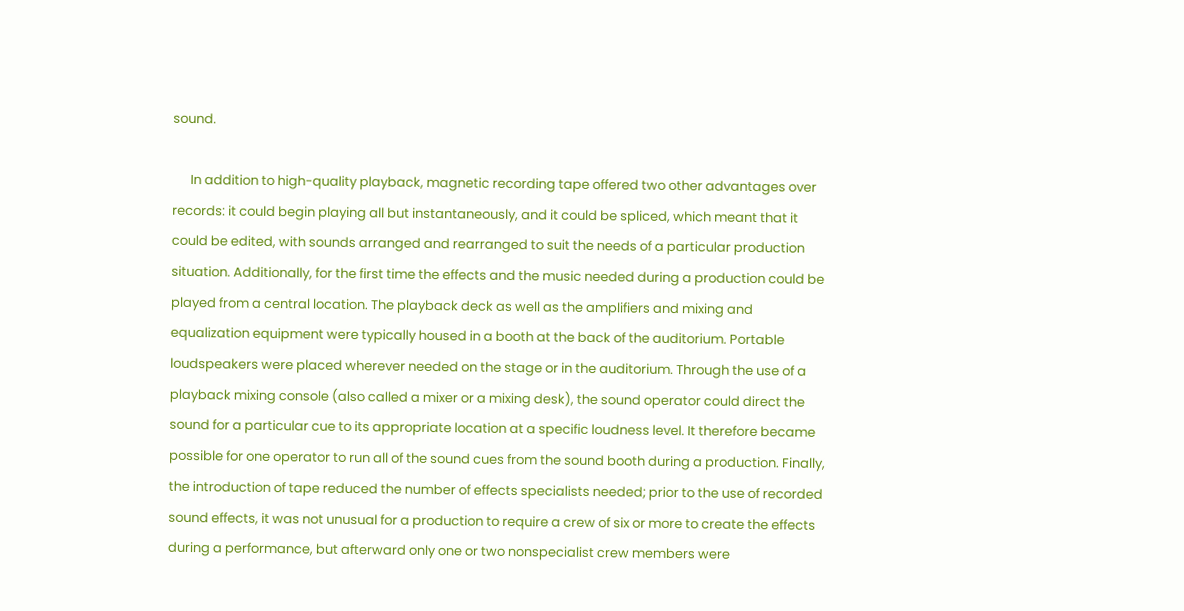sound.

      In addition to high-quality playback, magnetic recording tape offered two other advantages over records: it could begin playing all but instantaneously, and it could be spliced, which meant that it could be edited, with sounds arranged and rearranged to suit the needs of a particular production situation. Additionally, for the first time the effects and the music needed during a production could be played from a central location. The playback deck as well as the amplifiers and mixing and equalization equipment were typically housed in a booth at the back of the auditorium. Portable loudspeakers were placed wherever needed on the stage or in the auditorium. Through the use of a playback mixing console (also called a mixer or a mixing desk), the sound operator could direct the sound for a particular cue to its appropriate location at a specific loudness level. It therefore became possible for one operator to run all of the sound cues from the sound booth during a production. Finally, the introduction of tape reduced the number of effects specialists needed; prior to the use of recorded sound effects, it was not unusual for a production to require a crew of six or more to create the effects during a performance, but afterward only one or two nonspecialist crew members were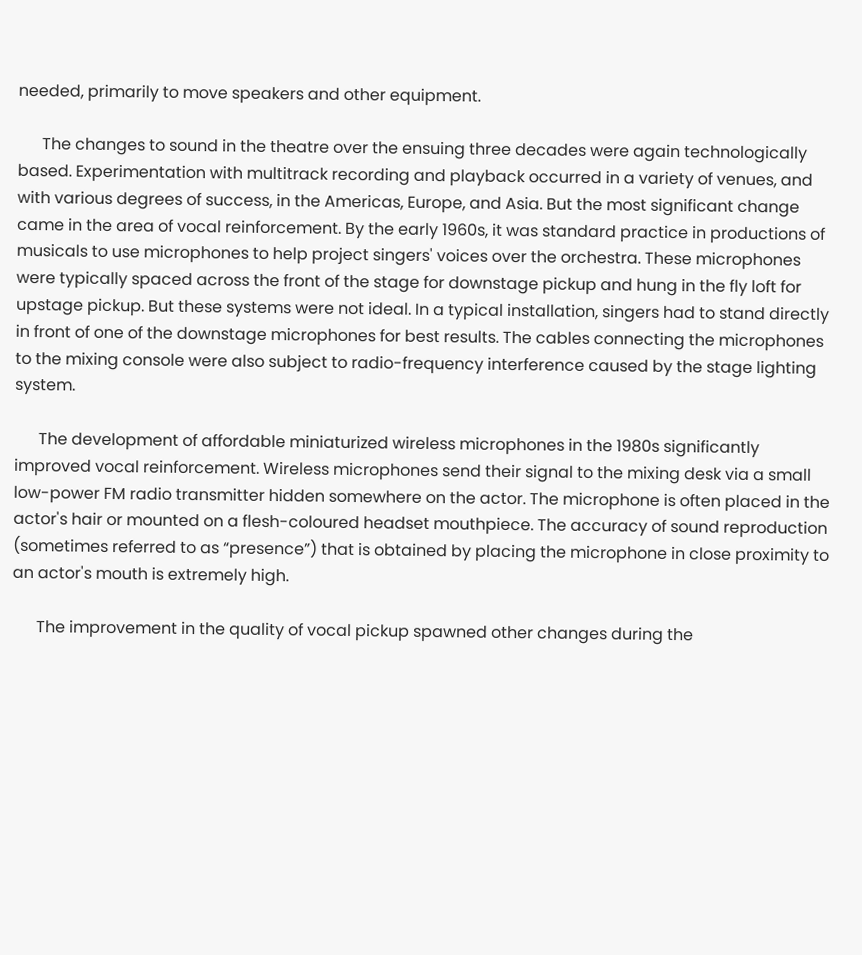needed, primarily to move speakers and other equipment.

      The changes to sound in the theatre over the ensuing three decades were again technologically based. Experimentation with multitrack recording and playback occurred in a variety of venues, and with various degrees of success, in the Americas, Europe, and Asia. But the most significant change came in the area of vocal reinforcement. By the early 1960s, it was standard practice in productions of musicals to use microphones to help project singers' voices over the orchestra. These microphones were typically spaced across the front of the stage for downstage pickup and hung in the fly loft for upstage pickup. But these systems were not ideal. In a typical installation, singers had to stand directly in front of one of the downstage microphones for best results. The cables connecting the microphones to the mixing console were also subject to radio-frequency interference caused by the stage lighting system.

      The development of affordable miniaturized wireless microphones in the 1980s significantly improved vocal reinforcement. Wireless microphones send their signal to the mixing desk via a small low-power FM radio transmitter hidden somewhere on the actor. The microphone is often placed in the actor's hair or mounted on a flesh-coloured headset mouthpiece. The accuracy of sound reproduction (sometimes referred to as “presence”) that is obtained by placing the microphone in close proximity to an actor's mouth is extremely high.

      The improvement in the quality of vocal pickup spawned other changes during the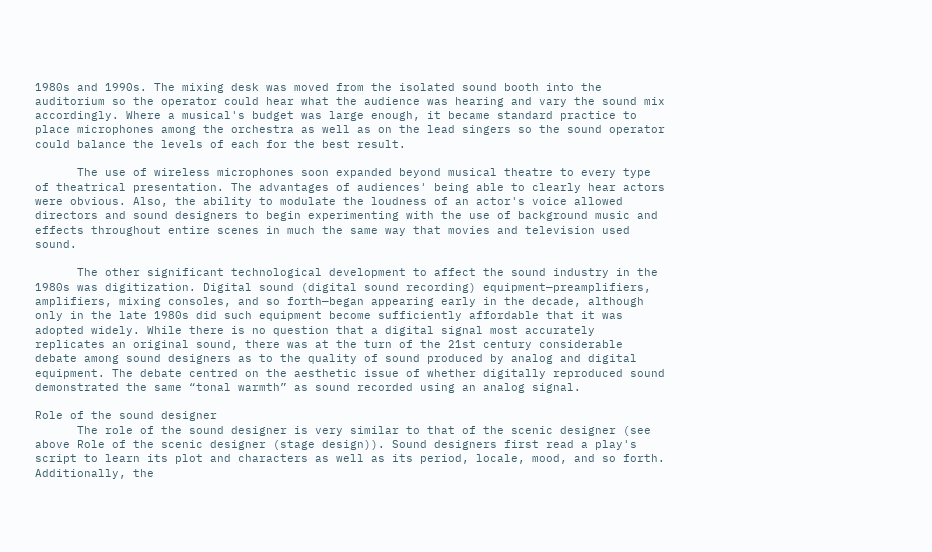1980s and 1990s. The mixing desk was moved from the isolated sound booth into the auditorium so the operator could hear what the audience was hearing and vary the sound mix accordingly. Where a musical's budget was large enough, it became standard practice to place microphones among the orchestra as well as on the lead singers so the sound operator could balance the levels of each for the best result.

      The use of wireless microphones soon expanded beyond musical theatre to every type of theatrical presentation. The advantages of audiences' being able to clearly hear actors were obvious. Also, the ability to modulate the loudness of an actor's voice allowed directors and sound designers to begin experimenting with the use of background music and effects throughout entire scenes in much the same way that movies and television used sound.

      The other significant technological development to affect the sound industry in the 1980s was digitization. Digital sound (digital sound recording) equipment—preamplifiers, amplifiers, mixing consoles, and so forth—began appearing early in the decade, although only in the late 1980s did such equipment become sufficiently affordable that it was adopted widely. While there is no question that a digital signal most accurately replicates an original sound, there was at the turn of the 21st century considerable debate among sound designers as to the quality of sound produced by analog and digital equipment. The debate centred on the aesthetic issue of whether digitally reproduced sound demonstrated the same “tonal warmth” as sound recorded using an analog signal.

Role of the sound designer
      The role of the sound designer is very similar to that of the scenic designer (see above Role of the scenic designer (stage design)). Sound designers first read a play's script to learn its plot and characters as well as its period, locale, mood, and so forth. Additionally, the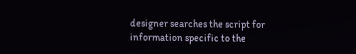designer searches the script for information specific to the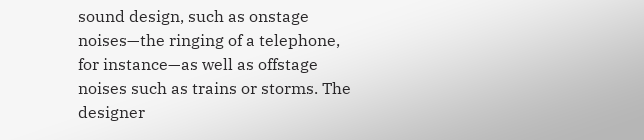sound design, such as onstage noises—the ringing of a telephone, for instance—as well as offstage noises such as trains or storms. The designer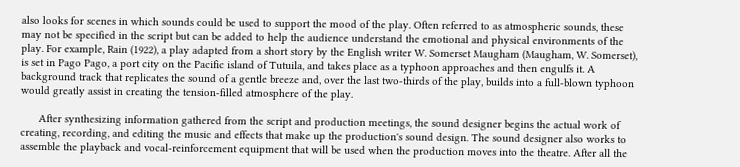also looks for scenes in which sounds could be used to support the mood of the play. Often referred to as atmospheric sounds, these may not be specified in the script but can be added to help the audience understand the emotional and physical environments of the play. For example, Rain (1922), a play adapted from a short story by the English writer W. Somerset Maugham (Maugham, W. Somerset), is set in Pago Pago, a port city on the Pacific island of Tutuila, and takes place as a typhoon approaches and then engulfs it. A background track that replicates the sound of a gentle breeze and, over the last two-thirds of the play, builds into a full-blown typhoon would greatly assist in creating the tension-filled atmosphere of the play.

      After synthesizing information gathered from the script and production meetings, the sound designer begins the actual work of creating, recording, and editing the music and effects that make up the production's sound design. The sound designer also works to assemble the playback and vocal-reinforcement equipment that will be used when the production moves into the theatre. After all the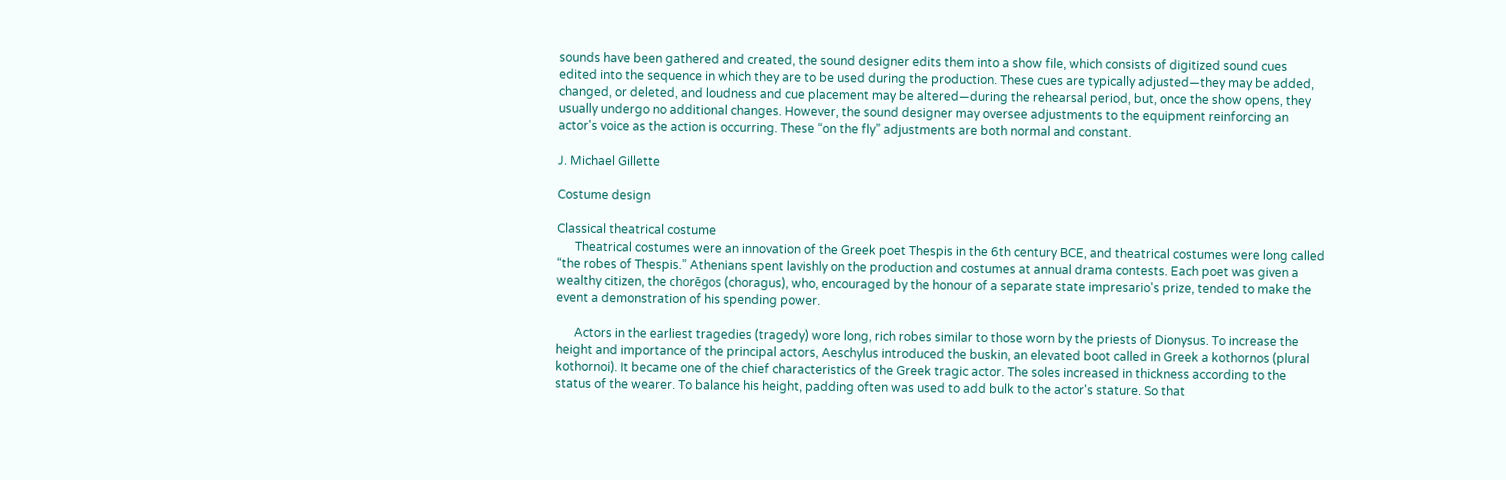sounds have been gathered and created, the sound designer edits them into a show file, which consists of digitized sound cues edited into the sequence in which they are to be used during the production. These cues are typically adjusted—they may be added, changed, or deleted, and loudness and cue placement may be altered—during the rehearsal period, but, once the show opens, they usually undergo no additional changes. However, the sound designer may oversee adjustments to the equipment reinforcing an actor's voice as the action is occurring. These “on the fly” adjustments are both normal and constant.

J. Michael Gillette

Costume design

Classical theatrical costume
      Theatrical costumes were an innovation of the Greek poet Thespis in the 6th century BCE, and theatrical costumes were long called “the robes of Thespis.” Athenians spent lavishly on the production and costumes at annual drama contests. Each poet was given a wealthy citizen, the chorēgos (choragus), who, encouraged by the honour of a separate state impresario's prize, tended to make the event a demonstration of his spending power.

      Actors in the earliest tragedies (tragedy) wore long, rich robes similar to those worn by the priests of Dionysus. To increase the height and importance of the principal actors, Aeschylus introduced the buskin, an elevated boot called in Greek a kothornos (plural kothornoi). It became one of the chief characteristics of the Greek tragic actor. The soles increased in thickness according to the status of the wearer. To balance his height, padding often was used to add bulk to the actor's stature. So that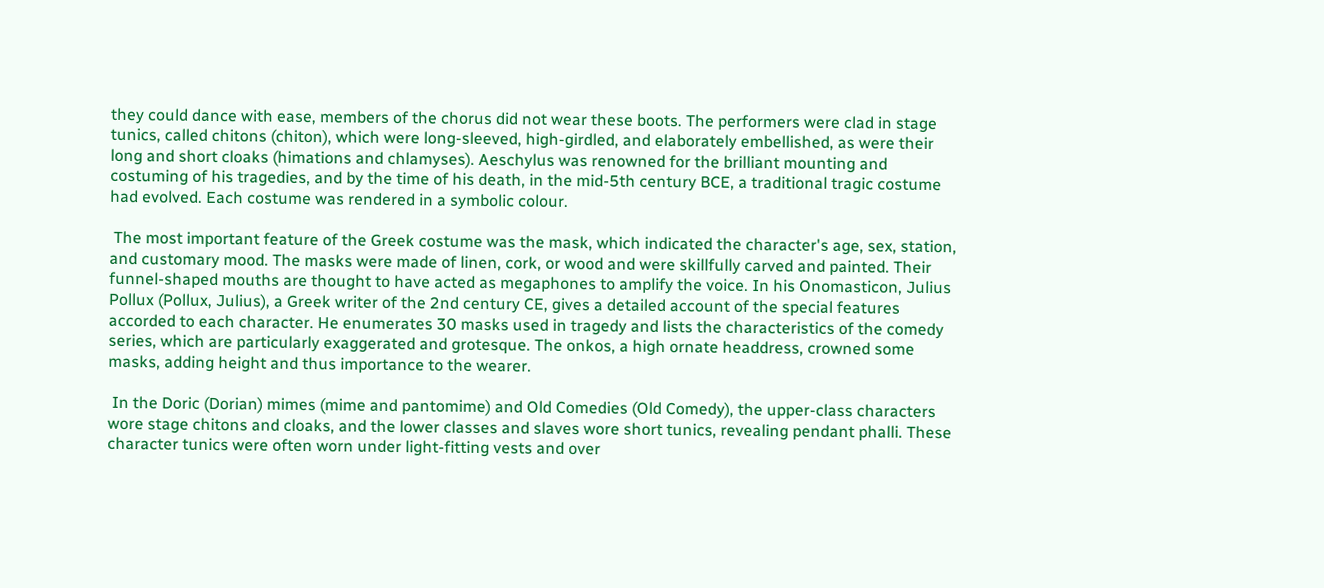they could dance with ease, members of the chorus did not wear these boots. The performers were clad in stage tunics, called chitons (chiton), which were long-sleeved, high-girdled, and elaborately embellished, as were their long and short cloaks (himations and chlamyses). Aeschylus was renowned for the brilliant mounting and costuming of his tragedies, and by the time of his death, in the mid-5th century BCE, a traditional tragic costume had evolved. Each costume was rendered in a symbolic colour.

 The most important feature of the Greek costume was the mask, which indicated the character's age, sex, station, and customary mood. The masks were made of linen, cork, or wood and were skillfully carved and painted. Their funnel-shaped mouths are thought to have acted as megaphones to amplify the voice. In his Onomasticon, Julius Pollux (Pollux, Julius), a Greek writer of the 2nd century CE, gives a detailed account of the special features accorded to each character. He enumerates 30 masks used in tragedy and lists the characteristics of the comedy series, which are particularly exaggerated and grotesque. The onkos, a high ornate headdress, crowned some masks, adding height and thus importance to the wearer.

 In the Doric (Dorian) mimes (mime and pantomime) and Old Comedies (Old Comedy), the upper-class characters wore stage chitons and cloaks, and the lower classes and slaves wore short tunics, revealing pendant phalli. These character tunics were often worn under light-fitting vests and over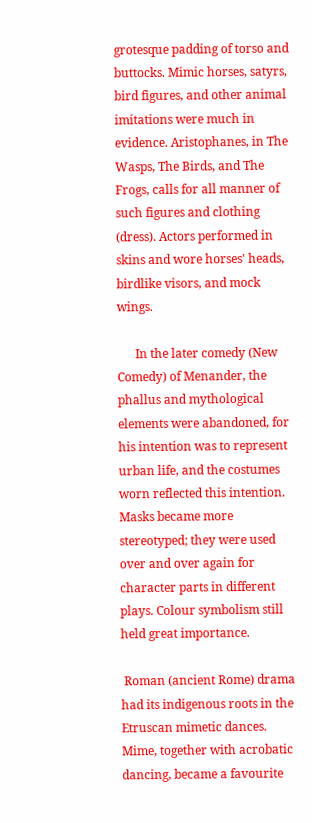grotesque padding of torso and buttocks. Mimic horses, satyrs, bird figures, and other animal imitations were much in evidence. Aristophanes, in The Wasps, The Birds, and The Frogs, calls for all manner of such figures and clothing (dress). Actors performed in skins and wore horses' heads, birdlike visors, and mock wings.

      In the later comedy (New Comedy) of Menander, the phallus and mythological elements were abandoned, for his intention was to represent urban life, and the costumes worn reflected this intention. Masks became more stereotyped; they were used over and over again for character parts in different plays. Colour symbolism still held great importance.

 Roman (ancient Rome) drama had its indigenous roots in the Etruscan mimetic dances. Mime, together with acrobatic dancing, became a favourite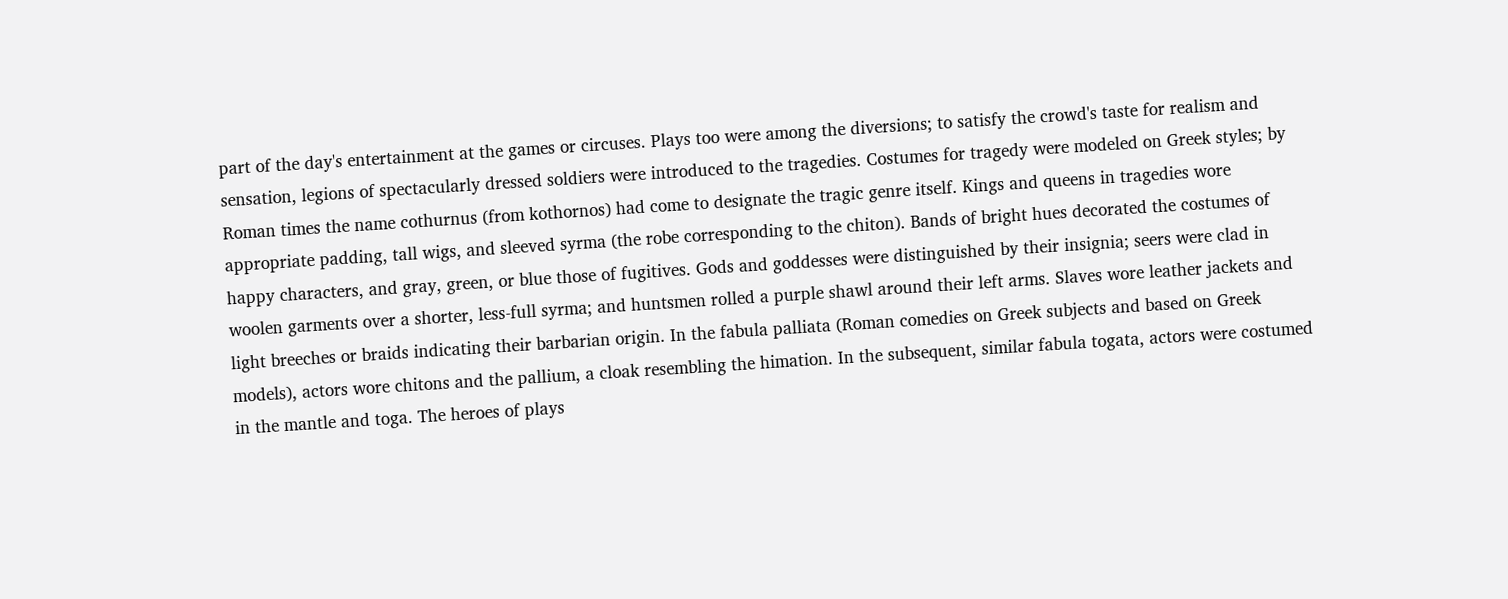part of the day's entertainment at the games or circuses. Plays too were among the diversions; to satisfy the crowd's taste for realism and sensation, legions of spectacularly dressed soldiers were introduced to the tragedies. Costumes for tragedy were modeled on Greek styles; by Roman times the name cothurnus (from kothornos) had come to designate the tragic genre itself. Kings and queens in tragedies wore appropriate padding, tall wigs, and sleeved syrma (the robe corresponding to the chiton). Bands of bright hues decorated the costumes of happy characters, and gray, green, or blue those of fugitives. Gods and goddesses were distinguished by their insignia; seers were clad in woolen garments over a shorter, less-full syrma; and huntsmen rolled a purple shawl around their left arms. Slaves wore leather jackets and light breeches or braids indicating their barbarian origin. In the fabula palliata (Roman comedies on Greek subjects and based on Greek models), actors wore chitons and the pallium, a cloak resembling the himation. In the subsequent, similar fabula togata, actors were costumed in the mantle and toga. The heroes of plays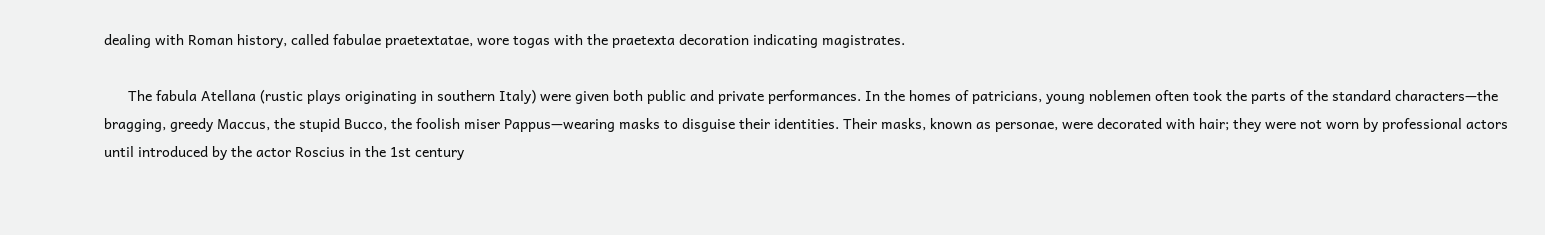dealing with Roman history, called fabulae praetextatae, wore togas with the praetexta decoration indicating magistrates.

      The fabula Atellana (rustic plays originating in southern Italy) were given both public and private performances. In the homes of patricians, young noblemen often took the parts of the standard characters—the bragging, greedy Maccus, the stupid Bucco, the foolish miser Pappus—wearing masks to disguise their identities. Their masks, known as personae, were decorated with hair; they were not worn by professional actors until introduced by the actor Roscius in the 1st century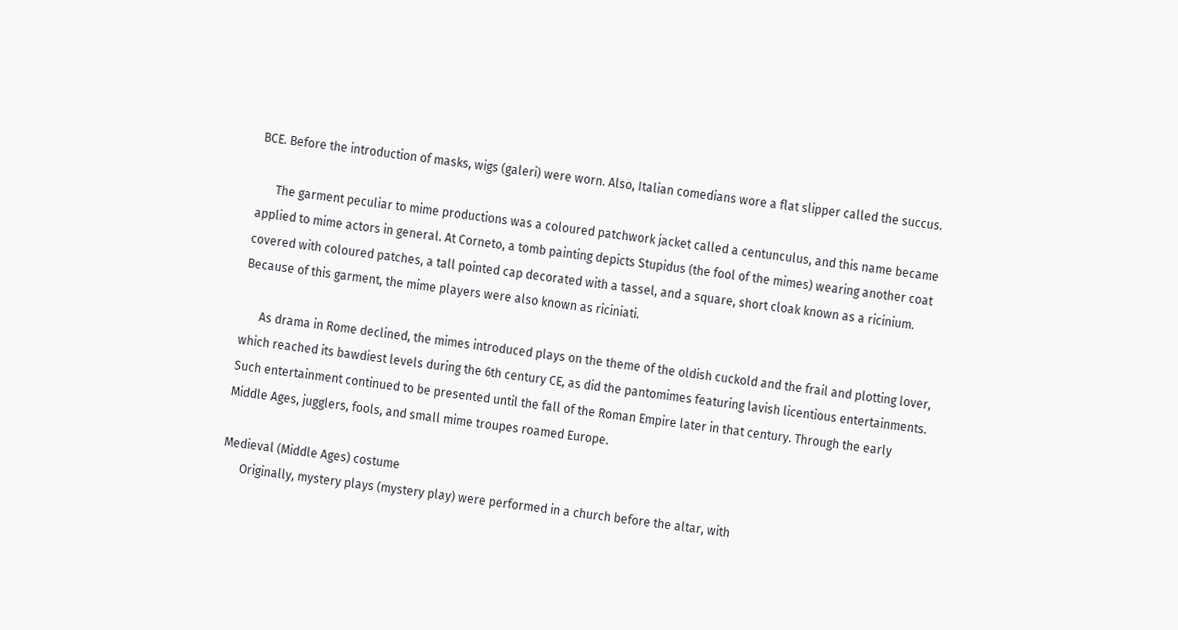BCE. Before the introduction of masks, wigs (galeri) were worn. Also, Italian comedians wore a flat slipper called the succus.

      The garment peculiar to mime productions was a coloured patchwork jacket called a centunculus, and this name became applied to mime actors in general. At Corneto, a tomb painting depicts Stupidus (the fool of the mimes) wearing another coat covered with coloured patches, a tall pointed cap decorated with a tassel, and a square, short cloak known as a ricinium. Because of this garment, the mime players were also known as riciniati.

      As drama in Rome declined, the mimes introduced plays on the theme of the oldish cuckold and the frail and plotting lover, which reached its bawdiest levels during the 6th century CE, as did the pantomimes featuring lavish licentious entertainments. Such entertainment continued to be presented until the fall of the Roman Empire later in that century. Through the early Middle Ages, jugglers, fools, and small mime troupes roamed Europe.

Medieval (Middle Ages) costume
      Originally, mystery plays (mystery play) were performed in a church before the altar, with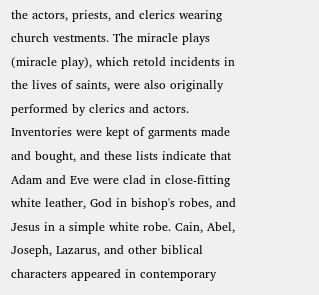the actors, priests, and clerics wearing church vestments. The miracle plays (miracle play), which retold incidents in the lives of saints, were also originally performed by clerics and actors. Inventories were kept of garments made and bought, and these lists indicate that Adam and Eve were clad in close-fitting white leather, God in bishop's robes, and Jesus in a simple white robe. Cain, Abel, Joseph, Lazarus, and other biblical characters appeared in contemporary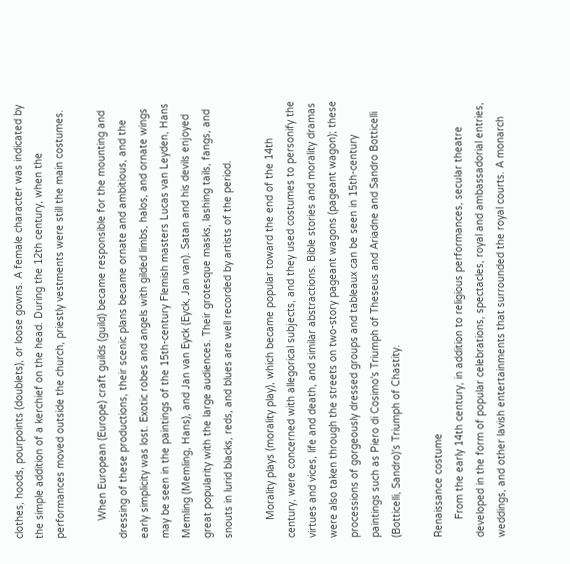clothes, hoods, pourpoints (doublets), or loose gowns. A female character was indicated by the simple addition of a kerchief on the head. During the 12th century, when the performances moved outside the church, priestly vestments were still the main costumes.

      When European (Europe) craft guilds (guild) became responsible for the mounting and dressing of these productions, their scenic plans became ornate and ambitious, and the early simplicity was lost. Exotic robes and angels with gilded limbs, halos, and ornate wings may be seen in the paintings of the 15th-century Flemish masters Lucas van Leyden, Hans Memling (Memling, Hans), and Jan van Eyck (Eyck, Jan van). Satan and his devils enjoyed great popularity with the large audiences. Their grotesque masks, lashing tails, fangs, and snouts in lurid blacks, reds, and blues are well recorded by artists of the period.

      Morality plays (morality play), which became popular toward the end of the 14th century, were concerned with allegorical subjects, and they used costumes to personify the virtues and vices, life and death, and similar abstractions. Bible stories and morality dramas were also taken through the streets on two-story pageant wagons (pageant wagon); these processions of gorgeously dressed groups and tableaux can be seen in 15th-century paintings such as Piero di Cosimo's Triumph of Theseus and Ariadne and Sandro Botticelli (Botticelli, Sandro)'s Triumph of Chastity.

Renaissance costume
      From the early 14th century, in addition to religious performances, secular theatre developed in the form of popular celebrations, spectacles, royal and ambassadorial entries, weddings, and other lavish entertainments that surrounded the royal courts. A monarch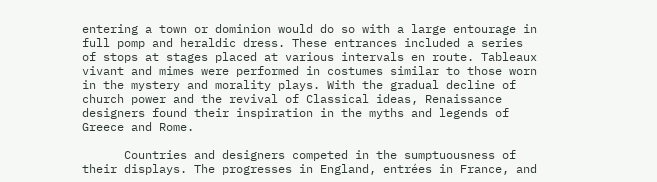entering a town or dominion would do so with a large entourage in full pomp and heraldic dress. These entrances included a series of stops at stages placed at various intervals en route. Tableaux vivant and mimes were performed in costumes similar to those worn in the mystery and morality plays. With the gradual decline of church power and the revival of Classical ideas, Renaissance designers found their inspiration in the myths and legends of Greece and Rome.

      Countries and designers competed in the sumptuousness of their displays. The progresses in England, entrées in France, and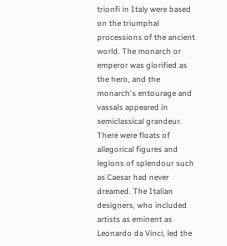trionfi in Italy were based on the triumphal processions of the ancient world. The monarch or emperor was glorified as the hero, and the monarch's entourage and vassals appeared in semiclassical grandeur. There were floats of allegorical figures and legions of splendour such as Caesar had never dreamed. The Italian designers, who included artists as eminent as Leonardo da Vinci, led the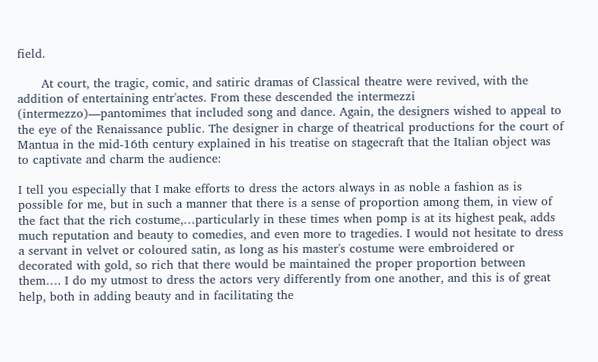field.

      At court, the tragic, comic, and satiric dramas of Classical theatre were revived, with the addition of entertaining entr'actes. From these descended the intermezzi (intermezzo)—pantomimes that included song and dance. Again, the designers wished to appeal to the eye of the Renaissance public. The designer in charge of theatrical productions for the court of Mantua in the mid-16th century explained in his treatise on stagecraft that the Italian object was to captivate and charm the audience:

I tell you especially that I make efforts to dress the actors always in as noble a fashion as is possible for me, but in such a manner that there is a sense of proportion among them, in view of the fact that the rich costume,…particularly in these times when pomp is at its highest peak, adds much reputation and beauty to comedies, and even more to tragedies. I would not hesitate to dress a servant in velvet or coloured satin, as long as his master's costume were embroidered or decorated with gold, so rich that there would be maintained the proper proportion between them…. I do my utmost to dress the actors very differently from one another, and this is of great help, both in adding beauty and in facilitating the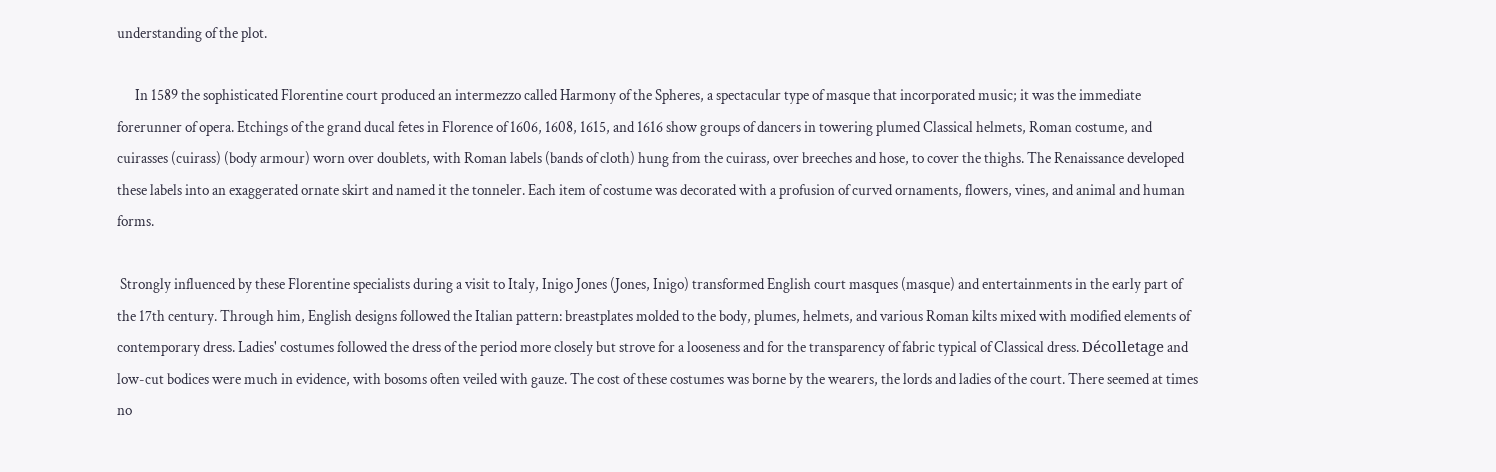understanding of the plot.

      In 1589 the sophisticated Florentine court produced an intermezzo called Harmony of the Spheres, a spectacular type of masque that incorporated music; it was the immediate forerunner of opera. Etchings of the grand ducal fetes in Florence of 1606, 1608, 1615, and 1616 show groups of dancers in towering plumed Classical helmets, Roman costume, and cuirasses (cuirass) (body armour) worn over doublets, with Roman labels (bands of cloth) hung from the cuirass, over breeches and hose, to cover the thighs. The Renaissance developed these labels into an exaggerated ornate skirt and named it the tonneler. Each item of costume was decorated with a profusion of curved ornaments, flowers, vines, and animal and human forms.

 Strongly influenced by these Florentine specialists during a visit to Italy, Inigo Jones (Jones, Inigo) transformed English court masques (masque) and entertainments in the early part of the 17th century. Through him, English designs followed the Italian pattern: breastplates molded to the body, plumes, helmets, and various Roman kilts mixed with modified elements of contemporary dress. Ladies' costumes followed the dress of the period more closely but strove for a looseness and for the transparency of fabric typical of Classical dress. Décolletage and low-cut bodices were much in evidence, with bosoms often veiled with gauze. The cost of these costumes was borne by the wearers, the lords and ladies of the court. There seemed at times no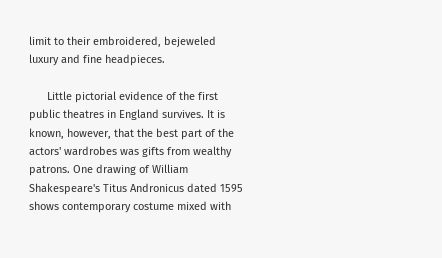limit to their embroidered, bejeweled luxury and fine headpieces.

      Little pictorial evidence of the first public theatres in England survives. It is known, however, that the best part of the actors' wardrobes was gifts from wealthy patrons. One drawing of William Shakespeare's Titus Andronicus dated 1595 shows contemporary costume mixed with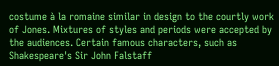costume à la romaine similar in design to the courtly work of Jones. Mixtures of styles and periods were accepted by the audiences. Certain famous characters, such as Shakespeare's Sir John Falstaff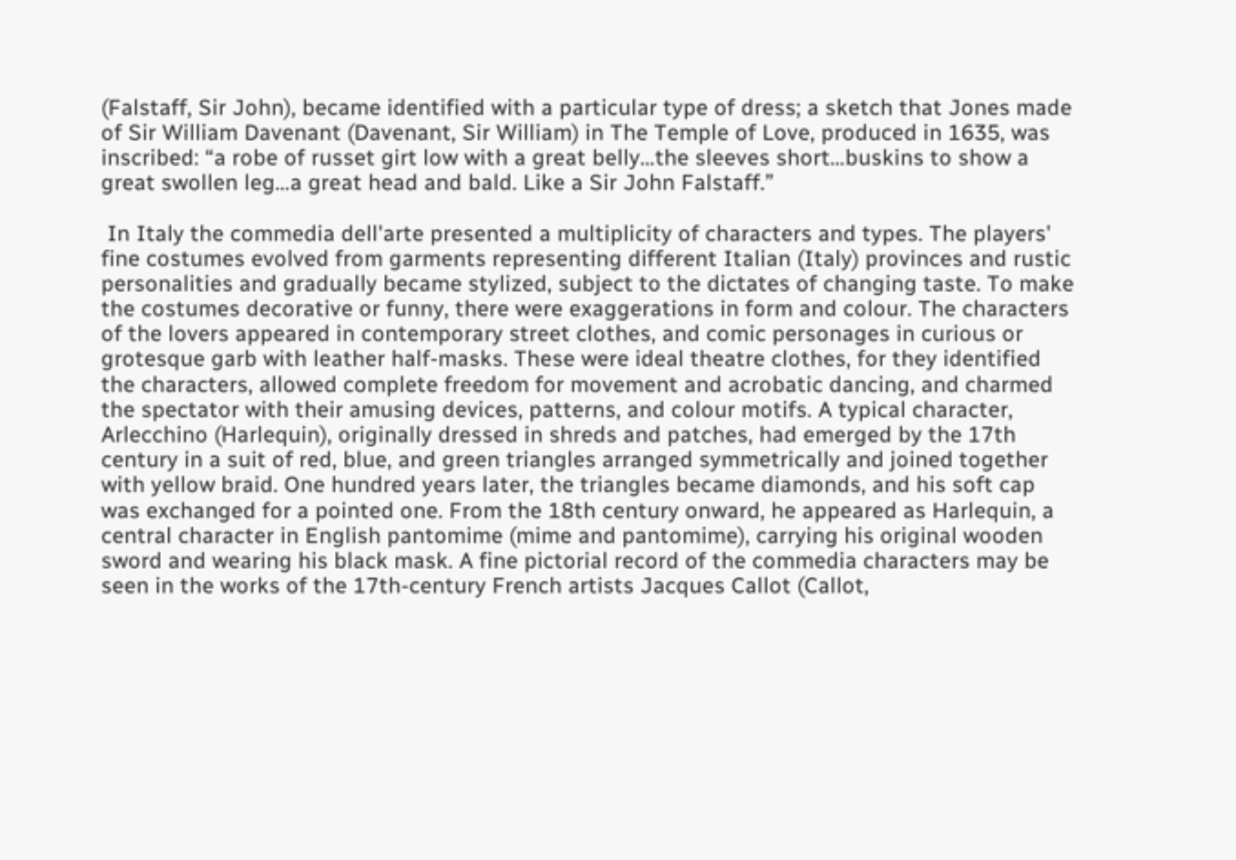(Falstaff, Sir John), became identified with a particular type of dress; a sketch that Jones made of Sir William Davenant (Davenant, Sir William) in The Temple of Love, produced in 1635, was inscribed: “a robe of russet girt low with a great belly…the sleeves short…buskins to show a great swollen leg…a great head and bald. Like a Sir John Falstaff.”

 In Italy the commedia dell'arte presented a multiplicity of characters and types. The players' fine costumes evolved from garments representing different Italian (Italy) provinces and rustic personalities and gradually became stylized, subject to the dictates of changing taste. To make the costumes decorative or funny, there were exaggerations in form and colour. The characters of the lovers appeared in contemporary street clothes, and comic personages in curious or grotesque garb with leather half-masks. These were ideal theatre clothes, for they identified the characters, allowed complete freedom for movement and acrobatic dancing, and charmed the spectator with their amusing devices, patterns, and colour motifs. A typical character, Arlecchino (Harlequin), originally dressed in shreds and patches, had emerged by the 17th century in a suit of red, blue, and green triangles arranged symmetrically and joined together with yellow braid. One hundred years later, the triangles became diamonds, and his soft cap was exchanged for a pointed one. From the 18th century onward, he appeared as Harlequin, a central character in English pantomime (mime and pantomime), carrying his original wooden sword and wearing his black mask. A fine pictorial record of the commedia characters may be seen in the works of the 17th-century French artists Jacques Callot (Callot,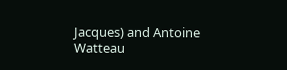Jacques) and Antoine Watteau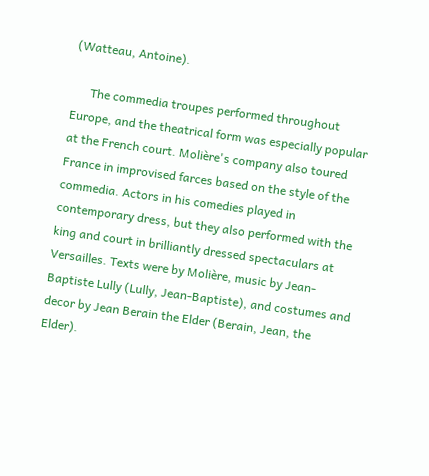(Watteau, Antoine).

      The commedia troupes performed throughout Europe, and the theatrical form was especially popular at the French court. Molière's company also toured France in improvised farces based on the style of the commedia. Actors in his comedies played in contemporary dress, but they also performed with the king and court in brilliantly dressed spectaculars at Versailles. Texts were by Molière, music by Jean-Baptiste Lully (Lully, Jean-Baptiste), and costumes and decor by Jean Berain the Elder (Berain, Jean, the Elder).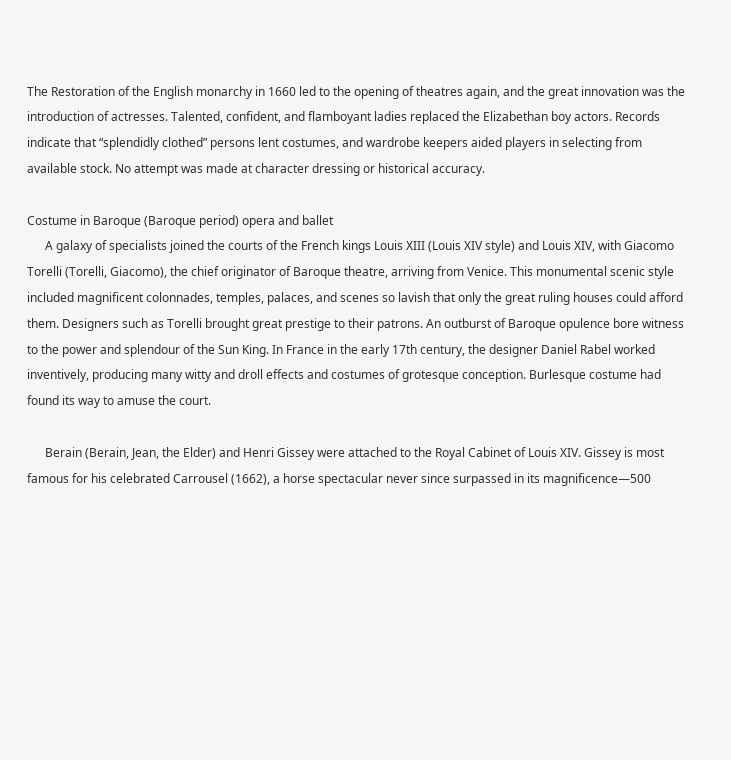The Restoration of the English monarchy in 1660 led to the opening of theatres again, and the great innovation was the introduction of actresses. Talented, confident, and flamboyant ladies replaced the Elizabethan boy actors. Records indicate that “splendidly clothed” persons lent costumes, and wardrobe keepers aided players in selecting from available stock. No attempt was made at character dressing or historical accuracy.

Costume in Baroque (Baroque period) opera and ballet
      A galaxy of specialists joined the courts of the French kings Louis XIII (Louis XIV style) and Louis XIV, with Giacomo Torelli (Torelli, Giacomo), the chief originator of Baroque theatre, arriving from Venice. This monumental scenic style included magnificent colonnades, temples, palaces, and scenes so lavish that only the great ruling houses could afford them. Designers such as Torelli brought great prestige to their patrons. An outburst of Baroque opulence bore witness to the power and splendour of the Sun King. In France in the early 17th century, the designer Daniel Rabel worked inventively, producing many witty and droll effects and costumes of grotesque conception. Burlesque costume had found its way to amuse the court.

      Berain (Berain, Jean, the Elder) and Henri Gissey were attached to the Royal Cabinet of Louis XIV. Gissey is most famous for his celebrated Carrousel (1662), a horse spectacular never since surpassed in its magnificence—500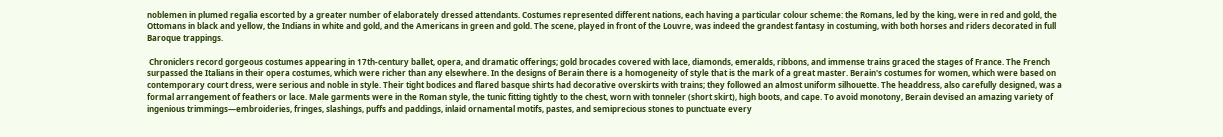noblemen in plumed regalia escorted by a greater number of elaborately dressed attendants. Costumes represented different nations, each having a particular colour scheme: the Romans, led by the king, were in red and gold, the Ottomans in black and yellow, the Indians in white and gold, and the Americans in green and gold. The scene, played in front of the Louvre, was indeed the grandest fantasy in costuming, with both horses and riders decorated in full Baroque trappings.

 Chroniclers record gorgeous costumes appearing in 17th-century ballet, opera, and dramatic offerings; gold brocades covered with lace, diamonds, emeralds, ribbons, and immense trains graced the stages of France. The French surpassed the Italians in their opera costumes, which were richer than any elsewhere. In the designs of Berain there is a homogeneity of style that is the mark of a great master. Berain's costumes for women, which were based on contemporary court dress, were serious and noble in style. Their tight bodices and flared basque shirts had decorative overskirts with trains; they followed an almost uniform silhouette. The headdress, also carefully designed, was a formal arrangement of feathers or lace. Male garments were in the Roman style, the tunic fitting tightly to the chest, worn with tonneler (short skirt), high boots, and cape. To avoid monotony, Berain devised an amazing variety of ingenious trimmings—embroideries, fringes, slashings, puffs and paddings, inlaid ornamental motifs, pastes, and semiprecious stones to punctuate every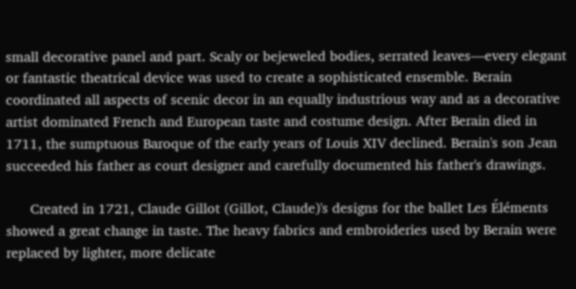small decorative panel and part. Scaly or bejeweled bodies, serrated leaves—every elegant or fantastic theatrical device was used to create a sophisticated ensemble. Berain coordinated all aspects of scenic decor in an equally industrious way and as a decorative artist dominated French and European taste and costume design. After Berain died in 1711, the sumptuous Baroque of the early years of Louis XIV declined. Berain's son Jean succeeded his father as court designer and carefully documented his father's drawings.

      Created in 1721, Claude Gillot (Gillot, Claude)'s designs for the ballet Les Éléments showed a great change in taste. The heavy fabrics and embroideries used by Berain were replaced by lighter, more delicate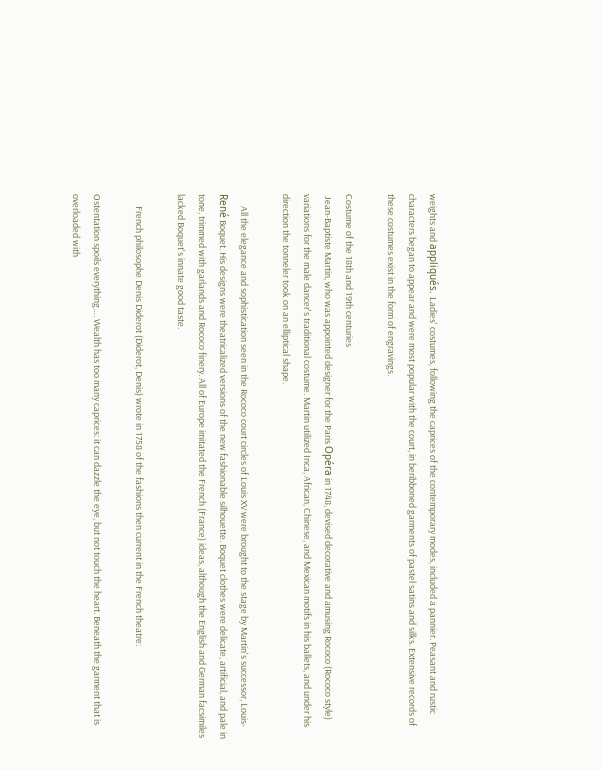weights and appliqués. Ladies' costumes, following the caprices of the contemporary modes, included a pannier. Peasant and rustic characters began to appear and were most popular with the court, in beribboned garments of pastel satins and silks. Extensive records of these costumes exist in the form of engravings.

Costume of the 18th and 19th centuries
 Jean-Baptiste Martin, who was appointed designer for the Paris Opéra in 1748, devised decorative and amusing Rococo (Rococo style) variations for the male dancer's traditional costume. Martin utilized Inca, African, Chinese, and Mexican motifs in his ballets, and under his direction the tonneler took on an elliptical shape.

      All the elegance and sophistication seen in the Rococo court circles of Louis XV were brought to the stage by Martin's successor, Louis-René Boquet. His designs were theatricalized versions of the new fashionable silhouette. Boquet clothes were delicate, artificial, and pale in tone, trimmed with garlands and Rococo finery. All of Europe imitated the French (France) ideas, although the English and German facsimiles lacked Boquet's innate good taste.

      French philosophe Denis Diderot (Diderot, Denis) wrote in 1758 of the fashions then current in the French theatre:

Ostentation spoils everything…. Wealth has too many caprices: it can dazzle the eye, but not touch the heart. Beneath the garment that is overloaded with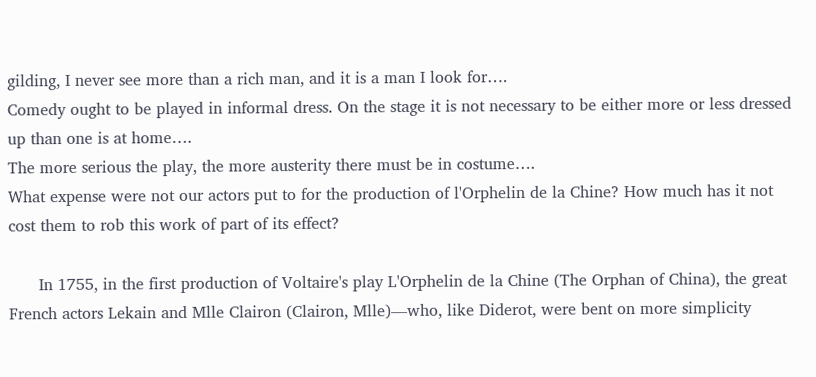gilding, I never see more than a rich man, and it is a man I look for….
Comedy ought to be played in informal dress. On the stage it is not necessary to be either more or less dressed up than one is at home….
The more serious the play, the more austerity there must be in costume….
What expense were not our actors put to for the production of l'Orphelin de la Chine? How much has it not cost them to rob this work of part of its effect?

      In 1755, in the first production of Voltaire's play L'Orphelin de la Chine (The Orphan of China), the great French actors Lekain and Mlle Clairon (Clairon, Mlle)—who, like Diderot, were bent on more simplicity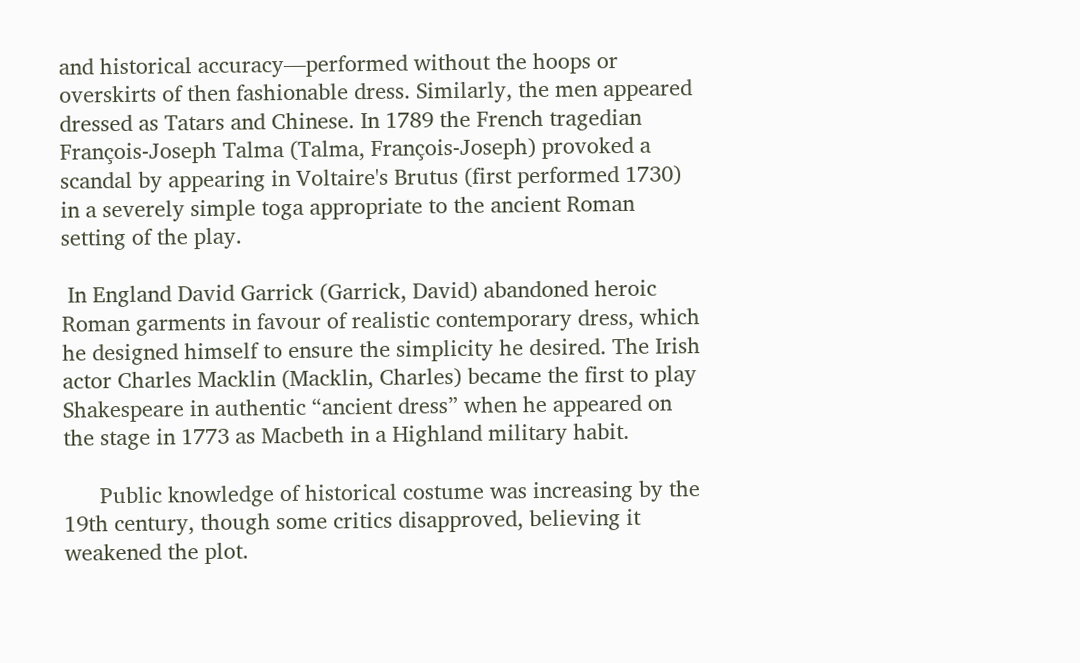and historical accuracy—performed without the hoops or overskirts of then fashionable dress. Similarly, the men appeared dressed as Tatars and Chinese. In 1789 the French tragedian François-Joseph Talma (Talma, François-Joseph) provoked a scandal by appearing in Voltaire's Brutus (first performed 1730) in a severely simple toga appropriate to the ancient Roman setting of the play.

 In England David Garrick (Garrick, David) abandoned heroic Roman garments in favour of realistic contemporary dress, which he designed himself to ensure the simplicity he desired. The Irish actor Charles Macklin (Macklin, Charles) became the first to play Shakespeare in authentic “ancient dress” when he appeared on the stage in 1773 as Macbeth in a Highland military habit.

      Public knowledge of historical costume was increasing by the 19th century, though some critics disapproved, believing it weakened the plot.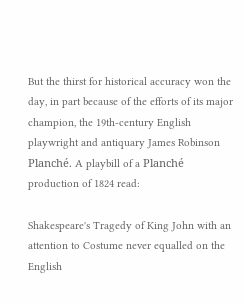But the thirst for historical accuracy won the day, in part because of the efforts of its major champion, the 19th-century English playwright and antiquary James Robinson Planché. A playbill of a Planché production of 1824 read:

Shakespeare's Tragedy of King John with an attention to Costume never equalled on the English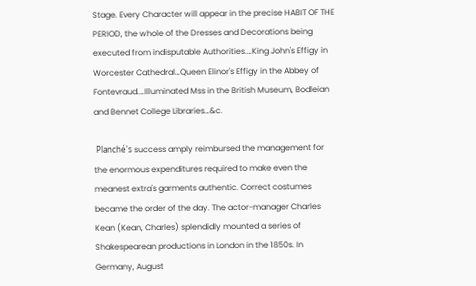Stage. Every Character will appear in the precise HABIT OF THE PERIOD, the whole of the Dresses and Decorations being executed from indisputable Authorities.…King John's Effigy in Worcester Cathedral…Queen Elinor's Effigy in the Abbey of Fontevraud.…Illuminated Mss in the British Museum, Bodleian and Bennet College Libraries…&c.

 Planché's success amply reimbursed the management for the enormous expenditures required to make even the meanest extra's garments authentic. Correct costumes became the order of the day. The actor-manager Charles Kean (Kean, Charles) splendidly mounted a series of Shakespearean productions in London in the 1850s. In Germany, August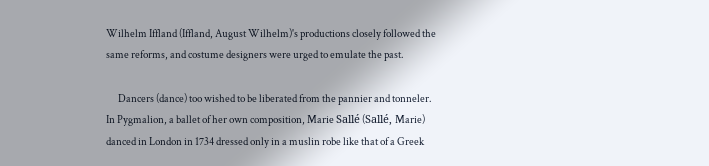Wilhelm Iffland (Iffland, August Wilhelm)'s productions closely followed the same reforms, and costume designers were urged to emulate the past.

      Dancers (dance) too wished to be liberated from the pannier and tonneler. In Pygmalion, a ballet of her own composition, Marie Sallé (Sallé, Marie) danced in London in 1734 dressed only in a muslin robe like that of a Greek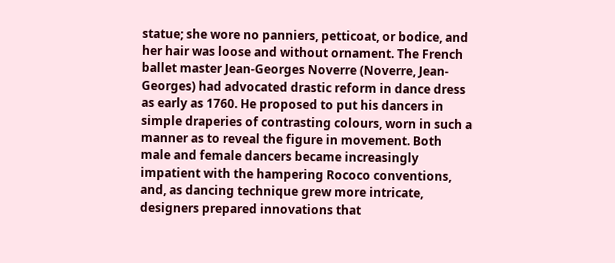statue; she wore no panniers, petticoat, or bodice, and her hair was loose and without ornament. The French ballet master Jean-Georges Noverre (Noverre, Jean-Georges) had advocated drastic reform in dance dress as early as 1760. He proposed to put his dancers in simple draperies of contrasting colours, worn in such a manner as to reveal the figure in movement. Both male and female dancers became increasingly impatient with the hampering Rococo conventions, and, as dancing technique grew more intricate, designers prepared innovations that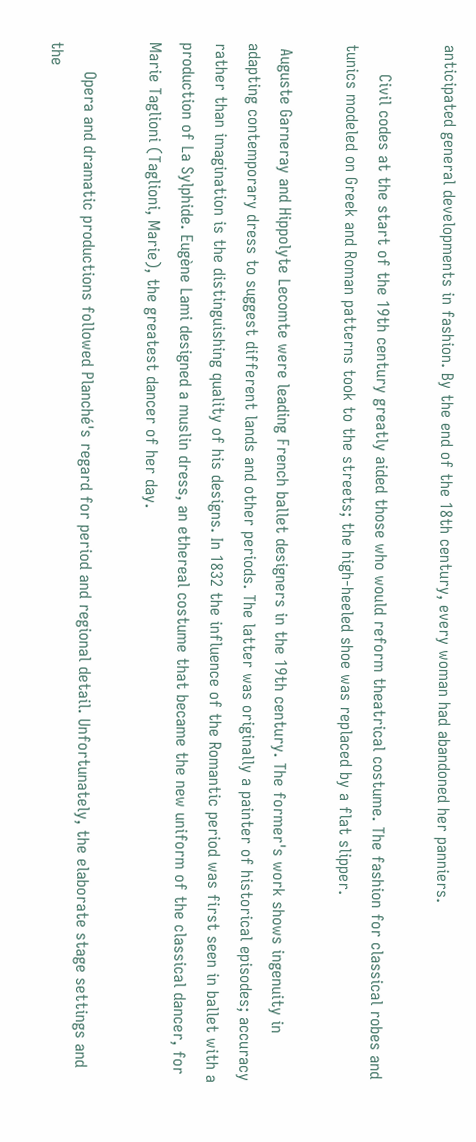anticipated general developments in fashion. By the end of the 18th century, every woman had abandoned her panniers.

      Civil codes at the start of the 19th century greatly aided those who would reform theatrical costume. The fashion for classical robes and tunics modeled on Greek and Roman patterns took to the streets; the high-heeled shoe was replaced by a flat slipper.

 Auguste Garneray and Hippolyte Lecomte were leading French ballet designers in the 19th century. The former's work shows ingenuity in adapting contemporary dress to suggest different lands and other periods. The latter was originally a painter of historical episodes; accuracy rather than imagination is the distinguishing quality of his designs. In 1832 the influence of the Romantic period was first seen in ballet with a production of La Sylphide. Eugène Lami designed a muslin dress, an ethereal costume that became the new uniform of the classical dancer, for Marie Taglioni (Taglioni, Marie), the greatest dancer of her day.

      Opera and dramatic productions followed Planché's regard for period and regional detail. Unfortunately, the elaborate stage settings and the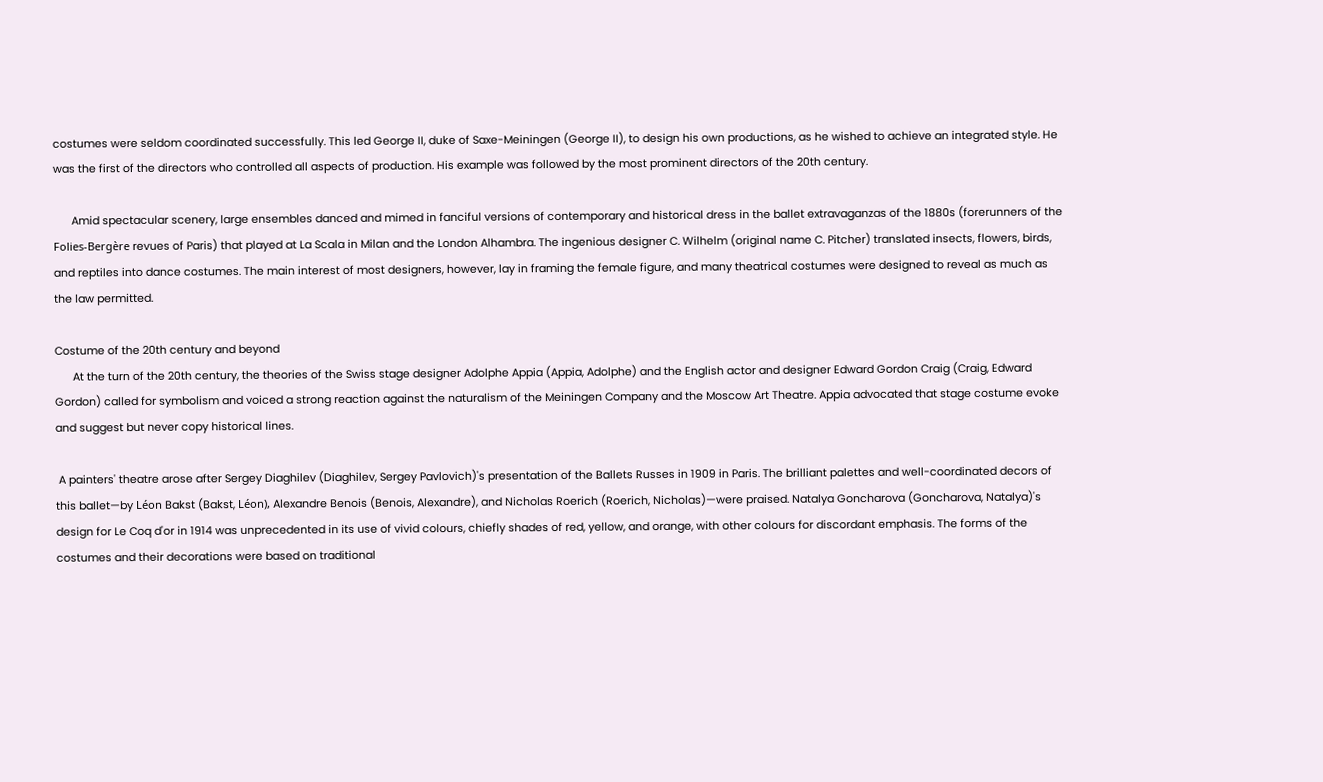costumes were seldom coordinated successfully. This led George II, duke of Saxe-Meiningen (George II), to design his own productions, as he wished to achieve an integrated style. He was the first of the directors who controlled all aspects of production. His example was followed by the most prominent directors of the 20th century.

      Amid spectacular scenery, large ensembles danced and mimed in fanciful versions of contemporary and historical dress in the ballet extravaganzas of the 1880s (forerunners of the Folies-Bergère revues of Paris) that played at La Scala in Milan and the London Alhambra. The ingenious designer C. Wilhelm (original name C. Pitcher) translated insects, flowers, birds, and reptiles into dance costumes. The main interest of most designers, however, lay in framing the female figure, and many theatrical costumes were designed to reveal as much as the law permitted.

Costume of the 20th century and beyond
      At the turn of the 20th century, the theories of the Swiss stage designer Adolphe Appia (Appia, Adolphe) and the English actor and designer Edward Gordon Craig (Craig, Edward Gordon) called for symbolism and voiced a strong reaction against the naturalism of the Meiningen Company and the Moscow Art Theatre. Appia advocated that stage costume evoke and suggest but never copy historical lines.

 A painters' theatre arose after Sergey Diaghilev (Diaghilev, Sergey Pavlovich)'s presentation of the Ballets Russes in 1909 in Paris. The brilliant palettes and well-coordinated decors of this ballet—by Léon Bakst (Bakst, Léon), Alexandre Benois (Benois, Alexandre), and Nicholas Roerich (Roerich, Nicholas)—were praised. Natalya Goncharova (Goncharova, Natalya)'s design for Le Coq d'or in 1914 was unprecedented in its use of vivid colours, chiefly shades of red, yellow, and orange, with other colours for discordant emphasis. The forms of the costumes and their decorations were based on traditional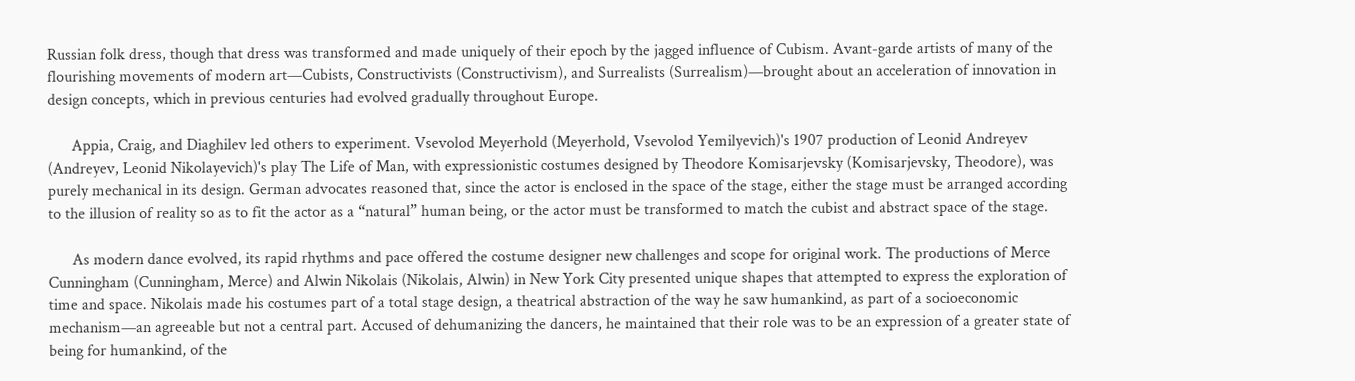Russian folk dress, though that dress was transformed and made uniquely of their epoch by the jagged influence of Cubism. Avant-garde artists of many of the flourishing movements of modern art—Cubists, Constructivists (Constructivism), and Surrealists (Surrealism)—brought about an acceleration of innovation in design concepts, which in previous centuries had evolved gradually throughout Europe.

      Appia, Craig, and Diaghilev led others to experiment. Vsevolod Meyerhold (Meyerhold, Vsevolod Yemilyevich)'s 1907 production of Leonid Andreyev (Andreyev, Leonid Nikolayevich)'s play The Life of Man, with expressionistic costumes designed by Theodore Komisarjevsky (Komisarjevsky, Theodore), was purely mechanical in its design. German advocates reasoned that, since the actor is enclosed in the space of the stage, either the stage must be arranged according to the illusion of reality so as to fit the actor as a “natural” human being, or the actor must be transformed to match the cubist and abstract space of the stage.

      As modern dance evolved, its rapid rhythms and pace offered the costume designer new challenges and scope for original work. The productions of Merce Cunningham (Cunningham, Merce) and Alwin Nikolais (Nikolais, Alwin) in New York City presented unique shapes that attempted to express the exploration of time and space. Nikolais made his costumes part of a total stage design, a theatrical abstraction of the way he saw humankind, as part of a socioeconomic mechanism—an agreeable but not a central part. Accused of dehumanizing the dancers, he maintained that their role was to be an expression of a greater state of being for humankind, of the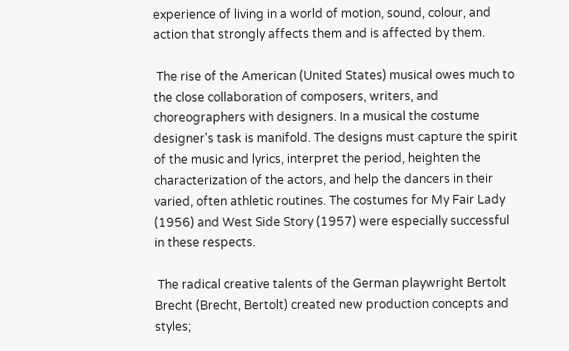experience of living in a world of motion, sound, colour, and action that strongly affects them and is affected by them.

 The rise of the American (United States) musical owes much to the close collaboration of composers, writers, and choreographers with designers. In a musical the costume designer's task is manifold. The designs must capture the spirit of the music and lyrics, interpret the period, heighten the characterization of the actors, and help the dancers in their varied, often athletic routines. The costumes for My Fair Lady (1956) and West Side Story (1957) were especially successful in these respects.

 The radical creative talents of the German playwright Bertolt Brecht (Brecht, Bertolt) created new production concepts and styles;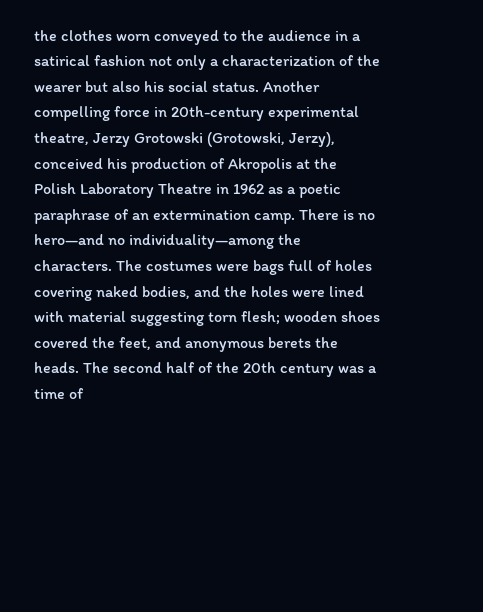the clothes worn conveyed to the audience in a satirical fashion not only a characterization of the wearer but also his social status. Another compelling force in 20th-century experimental theatre, Jerzy Grotowski (Grotowski, Jerzy), conceived his production of Akropolis at the Polish Laboratory Theatre in 1962 as a poetic paraphrase of an extermination camp. There is no hero—and no individuality—among the characters. The costumes were bags full of holes covering naked bodies, and the holes were lined with material suggesting torn flesh; wooden shoes covered the feet, and anonymous berets the heads. The second half of the 20th century was a time of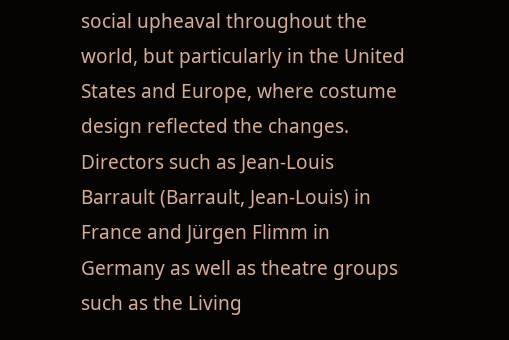social upheaval throughout the world, but particularly in the United States and Europe, where costume design reflected the changes. Directors such as Jean-Louis Barrault (Barrault, Jean-Louis) in France and Jürgen Flimm in Germany as well as theatre groups such as the Living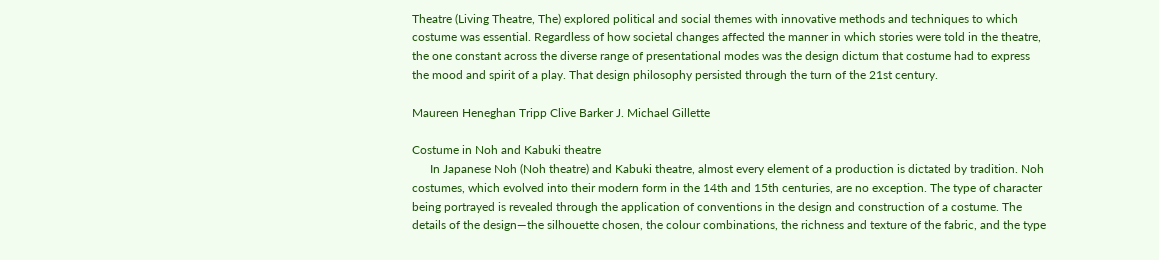Theatre (Living Theatre, The) explored political and social themes with innovative methods and techniques to which costume was essential. Regardless of how societal changes affected the manner in which stories were told in the theatre, the one constant across the diverse range of presentational modes was the design dictum that costume had to express the mood and spirit of a play. That design philosophy persisted through the turn of the 21st century.

Maureen Heneghan Tripp Clive Barker J. Michael Gillette

Costume in Noh and Kabuki theatre
      In Japanese Noh (Noh theatre) and Kabuki theatre, almost every element of a production is dictated by tradition. Noh costumes, which evolved into their modern form in the 14th and 15th centuries, are no exception. The type of character being portrayed is revealed through the application of conventions in the design and construction of a costume. The details of the design—the silhouette chosen, the colour combinations, the richness and texture of the fabric, and the type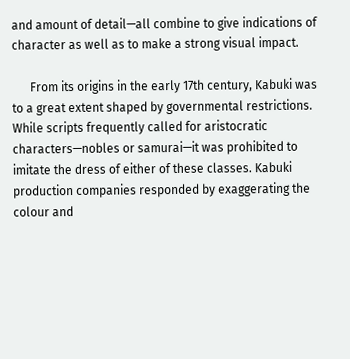and amount of detail—all combine to give indications of character as well as to make a strong visual impact.

      From its origins in the early 17th century, Kabuki was to a great extent shaped by governmental restrictions. While scripts frequently called for aristocratic characters—nobles or samurai—it was prohibited to imitate the dress of either of these classes. Kabuki production companies responded by exaggerating the colour and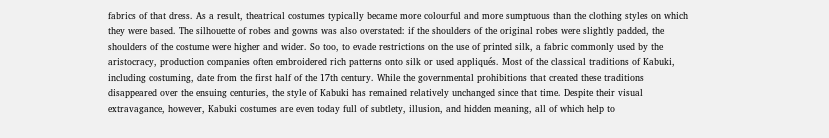fabrics of that dress. As a result, theatrical costumes typically became more colourful and more sumptuous than the clothing styles on which they were based. The silhouette of robes and gowns was also overstated: if the shoulders of the original robes were slightly padded, the shoulders of the costume were higher and wider. So too, to evade restrictions on the use of printed silk, a fabric commonly used by the aristocracy, production companies often embroidered rich patterns onto silk or used appliqués. Most of the classical traditions of Kabuki, including costuming, date from the first half of the 17th century. While the governmental prohibitions that created these traditions disappeared over the ensuing centuries, the style of Kabuki has remained relatively unchanged since that time. Despite their visual extravagance, however, Kabuki costumes are even today full of subtlety, illusion, and hidden meaning, all of which help to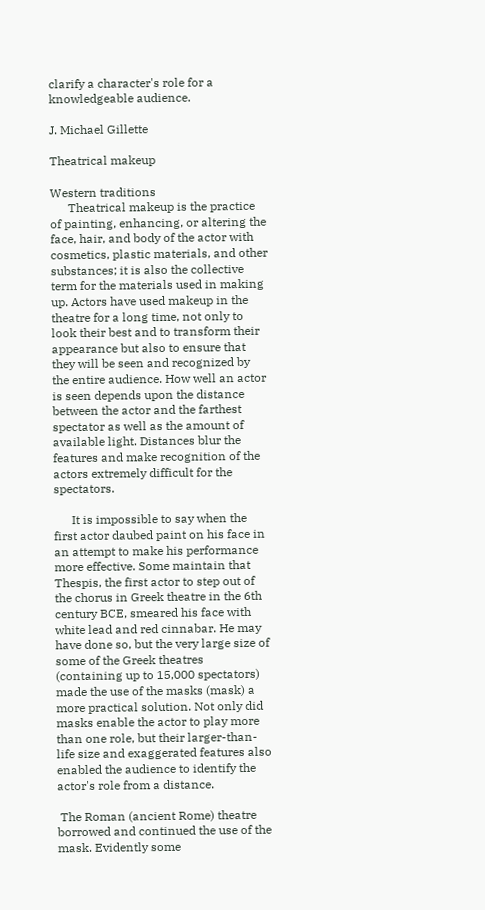clarify a character's role for a knowledgeable audience.

J. Michael Gillette

Theatrical makeup

Western traditions
      Theatrical makeup is the practice of painting, enhancing, or altering the face, hair, and body of the actor with cosmetics, plastic materials, and other substances; it is also the collective term for the materials used in making up. Actors have used makeup in the theatre for a long time, not only to look their best and to transform their appearance but also to ensure that they will be seen and recognized by the entire audience. How well an actor is seen depends upon the distance between the actor and the farthest spectator as well as the amount of available light. Distances blur the features and make recognition of the actors extremely difficult for the spectators.

      It is impossible to say when the first actor daubed paint on his face in an attempt to make his performance more effective. Some maintain that Thespis, the first actor to step out of the chorus in Greek theatre in the 6th century BCE, smeared his face with white lead and red cinnabar. He may have done so, but the very large size of some of the Greek theatres (containing up to 15,000 spectators) made the use of the masks (mask) a more practical solution. Not only did masks enable the actor to play more than one role, but their larger-than-life size and exaggerated features also enabled the audience to identify the actor's role from a distance.

 The Roman (ancient Rome) theatre borrowed and continued the use of the mask. Evidently some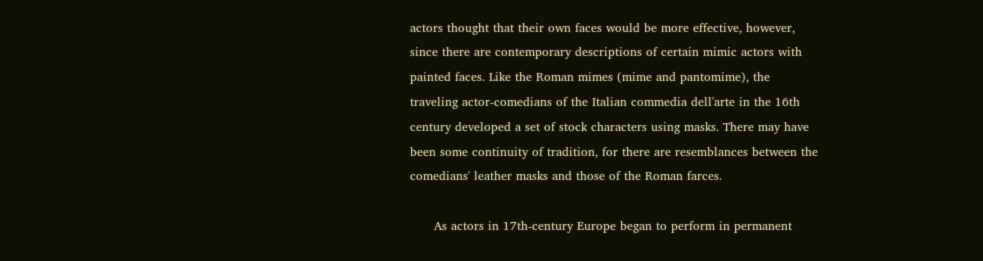actors thought that their own faces would be more effective, however, since there are contemporary descriptions of certain mimic actors with painted faces. Like the Roman mimes (mime and pantomime), the traveling actor-comedians of the Italian commedia dell'arte in the 16th century developed a set of stock characters using masks. There may have been some continuity of tradition, for there are resemblances between the comedians' leather masks and those of the Roman farces.

      As actors in 17th-century Europe began to perform in permanent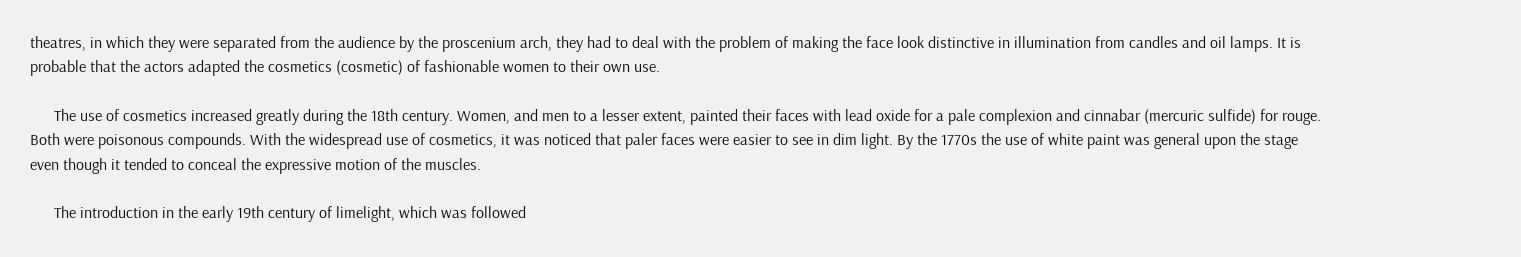theatres, in which they were separated from the audience by the proscenium arch, they had to deal with the problem of making the face look distinctive in illumination from candles and oil lamps. It is probable that the actors adapted the cosmetics (cosmetic) of fashionable women to their own use.

      The use of cosmetics increased greatly during the 18th century. Women, and men to a lesser extent, painted their faces with lead oxide for a pale complexion and cinnabar (mercuric sulfide) for rouge. Both were poisonous compounds. With the widespread use of cosmetics, it was noticed that paler faces were easier to see in dim light. By the 1770s the use of white paint was general upon the stage even though it tended to conceal the expressive motion of the muscles.

      The introduction in the early 19th century of limelight, which was followed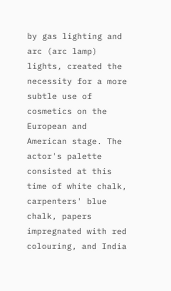by gas lighting and arc (arc lamp) lights, created the necessity for a more subtle use of cosmetics on the European and American stage. The actor's palette consisted at this time of white chalk, carpenters' blue chalk, papers impregnated with red colouring, and India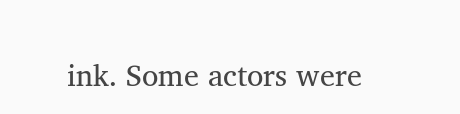ink. Some actors were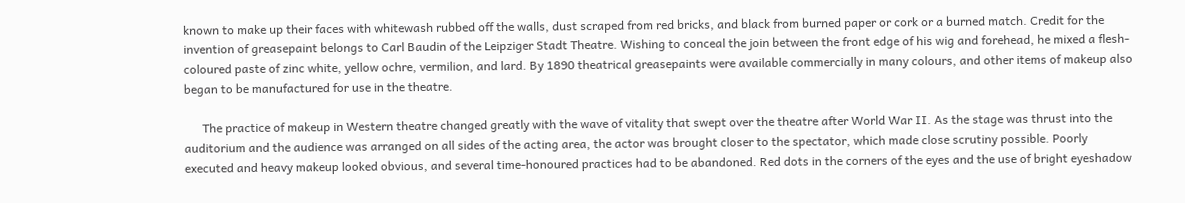known to make up their faces with whitewash rubbed off the walls, dust scraped from red bricks, and black from burned paper or cork or a burned match. Credit for the invention of greasepaint belongs to Carl Baudin of the Leipziger Stadt Theatre. Wishing to conceal the join between the front edge of his wig and forehead, he mixed a flesh-coloured paste of zinc white, yellow ochre, vermilion, and lard. By 1890 theatrical greasepaints were available commercially in many colours, and other items of makeup also began to be manufactured for use in the theatre.

      The practice of makeup in Western theatre changed greatly with the wave of vitality that swept over the theatre after World War II. As the stage was thrust into the auditorium and the audience was arranged on all sides of the acting area, the actor was brought closer to the spectator, which made close scrutiny possible. Poorly executed and heavy makeup looked obvious, and several time-honoured practices had to be abandoned. Red dots in the corners of the eyes and the use of bright eyeshadow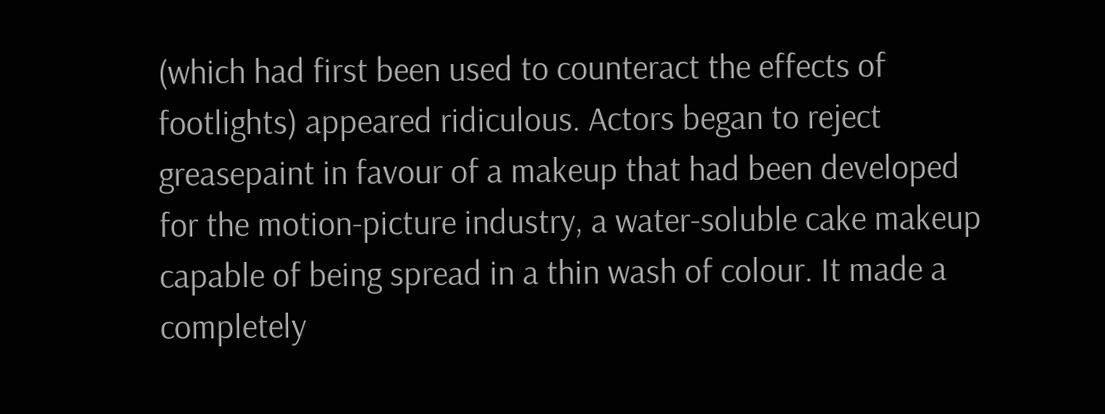(which had first been used to counteract the effects of footlights) appeared ridiculous. Actors began to reject greasepaint in favour of a makeup that had been developed for the motion-picture industry, a water-soluble cake makeup capable of being spread in a thin wash of colour. It made a completely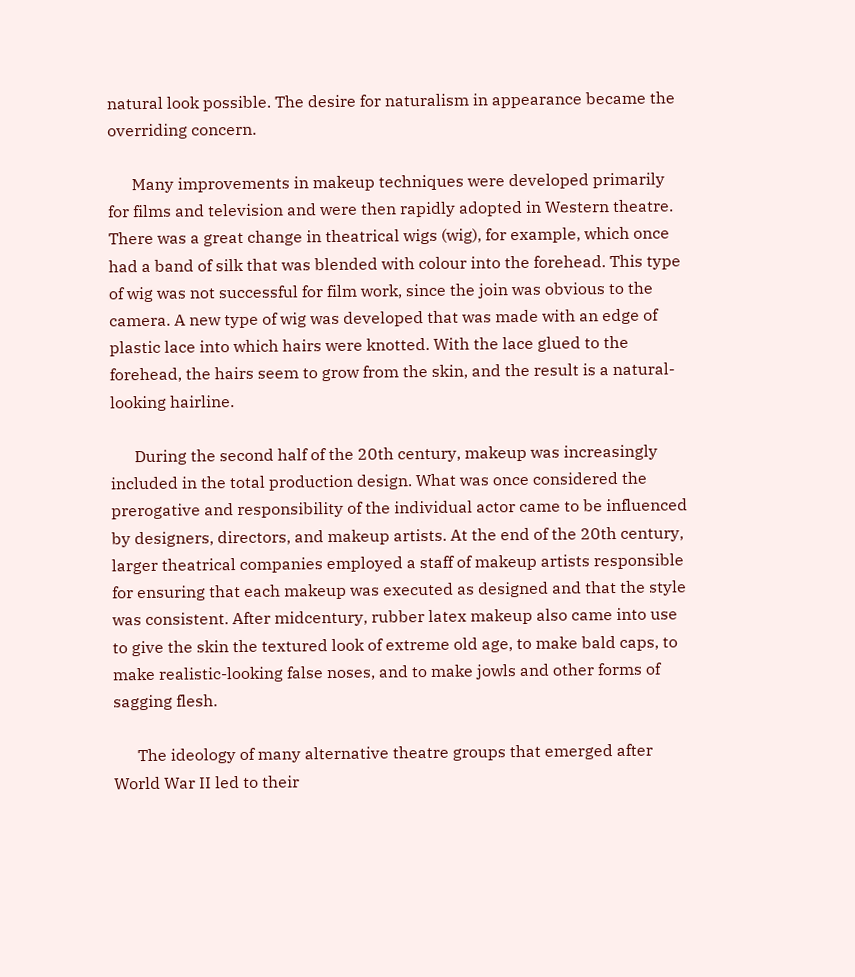natural look possible. The desire for naturalism in appearance became the overriding concern.

      Many improvements in makeup techniques were developed primarily for films and television and were then rapidly adopted in Western theatre. There was a great change in theatrical wigs (wig), for example, which once had a band of silk that was blended with colour into the forehead. This type of wig was not successful for film work, since the join was obvious to the camera. A new type of wig was developed that was made with an edge of plastic lace into which hairs were knotted. With the lace glued to the forehead, the hairs seem to grow from the skin, and the result is a natural-looking hairline.

      During the second half of the 20th century, makeup was increasingly included in the total production design. What was once considered the prerogative and responsibility of the individual actor came to be influenced by designers, directors, and makeup artists. At the end of the 20th century, larger theatrical companies employed a staff of makeup artists responsible for ensuring that each makeup was executed as designed and that the style was consistent. After midcentury, rubber latex makeup also came into use to give the skin the textured look of extreme old age, to make bald caps, to make realistic-looking false noses, and to make jowls and other forms of sagging flesh.

      The ideology of many alternative theatre groups that emerged after World War II led to their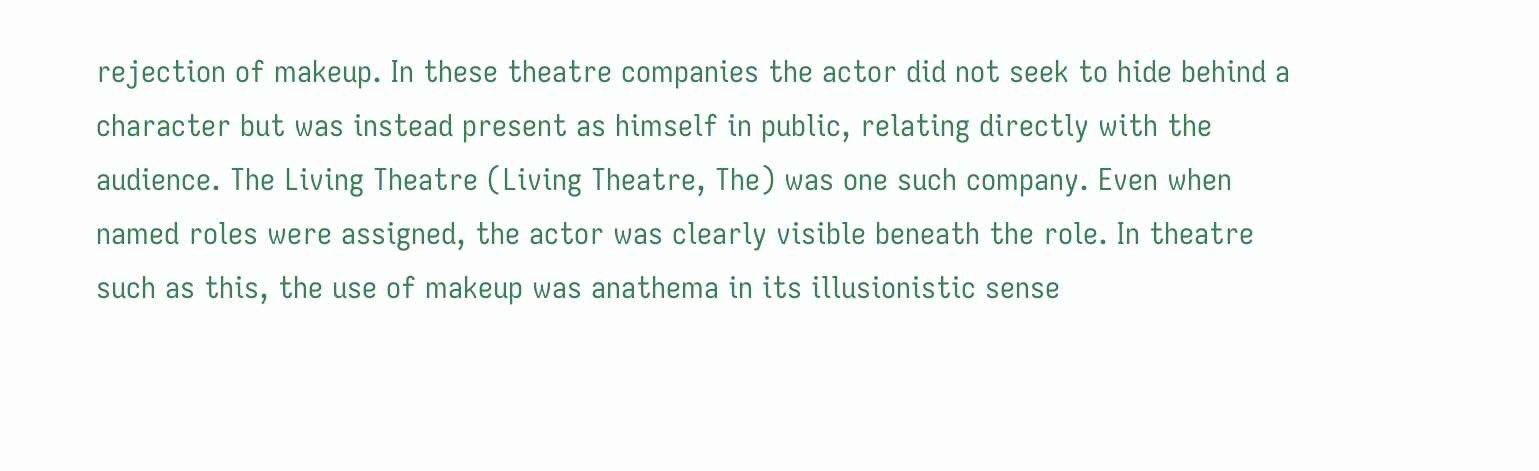rejection of makeup. In these theatre companies the actor did not seek to hide behind a character but was instead present as himself in public, relating directly with the audience. The Living Theatre (Living Theatre, The) was one such company. Even when named roles were assigned, the actor was clearly visible beneath the role. In theatre such as this, the use of makeup was anathema in its illusionistic sense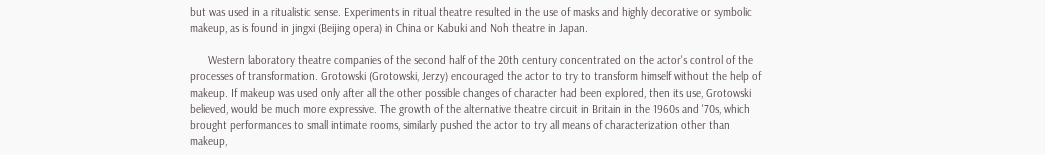but was used in a ritualistic sense. Experiments in ritual theatre resulted in the use of masks and highly decorative or symbolic makeup, as is found in jingxi (Beijing opera) in China or Kabuki and Noh theatre in Japan.

      Western laboratory theatre companies of the second half of the 20th century concentrated on the actor's control of the processes of transformation. Grotowski (Grotowski, Jerzy) encouraged the actor to try to transform himself without the help of makeup. If makeup was used only after all the other possible changes of character had been explored, then its use, Grotowski believed, would be much more expressive. The growth of the alternative theatre circuit in Britain in the 1960s and '70s, which brought performances to small intimate rooms, similarly pushed the actor to try all means of characterization other than makeup,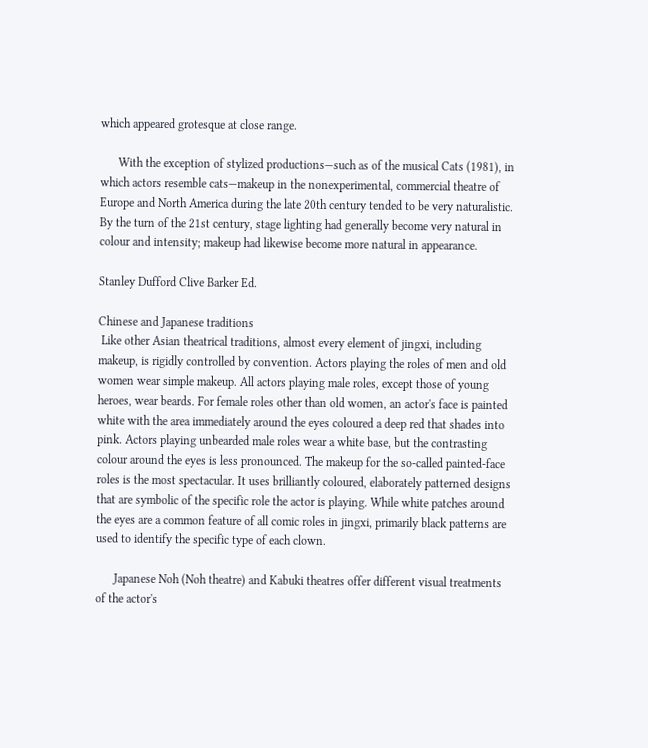which appeared grotesque at close range.

      With the exception of stylized productions—such as of the musical Cats (1981), in which actors resemble cats—makeup in the nonexperimental, commercial theatre of Europe and North America during the late 20th century tended to be very naturalistic. By the turn of the 21st century, stage lighting had generally become very natural in colour and intensity; makeup had likewise become more natural in appearance.

Stanley Dufford Clive Barker Ed.

Chinese and Japanese traditions
 Like other Asian theatrical traditions, almost every element of jingxi, including makeup, is rigidly controlled by convention. Actors playing the roles of men and old women wear simple makeup. All actors playing male roles, except those of young heroes, wear beards. For female roles other than old women, an actor's face is painted white with the area immediately around the eyes coloured a deep red that shades into pink. Actors playing unbearded male roles wear a white base, but the contrasting colour around the eyes is less pronounced. The makeup for the so-called painted-face roles is the most spectacular. It uses brilliantly coloured, elaborately patterned designs that are symbolic of the specific role the actor is playing. While white patches around the eyes are a common feature of all comic roles in jingxi, primarily black patterns are used to identify the specific type of each clown.

      Japanese Noh (Noh theatre) and Kabuki theatres offer different visual treatments of the actor's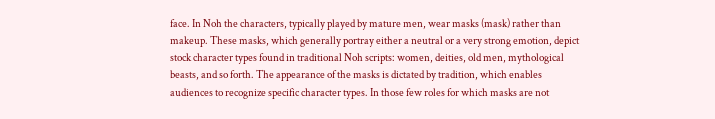face. In Noh the characters, typically played by mature men, wear masks (mask) rather than makeup. These masks, which generally portray either a neutral or a very strong emotion, depict stock character types found in traditional Noh scripts: women, deities, old men, mythological beasts, and so forth. The appearance of the masks is dictated by tradition, which enables audiences to recognize specific character types. In those few roles for which masks are not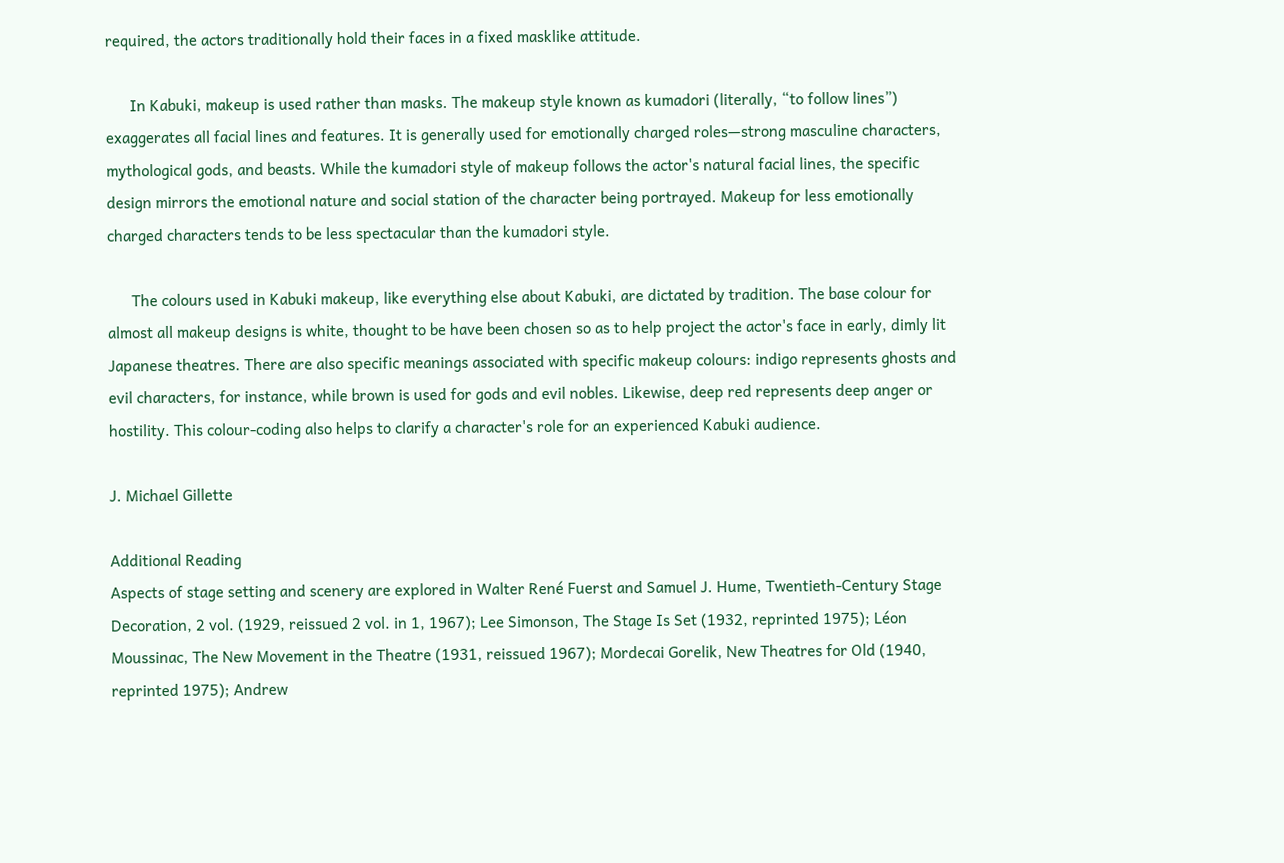required, the actors traditionally hold their faces in a fixed masklike attitude.

      In Kabuki, makeup is used rather than masks. The makeup style known as kumadori (literally, “to follow lines”) exaggerates all facial lines and features. It is generally used for emotionally charged roles—strong masculine characters, mythological gods, and beasts. While the kumadori style of makeup follows the actor's natural facial lines, the specific design mirrors the emotional nature and social station of the character being portrayed. Makeup for less emotionally charged characters tends to be less spectacular than the kumadori style.

      The colours used in Kabuki makeup, like everything else about Kabuki, are dictated by tradition. The base colour for almost all makeup designs is white, thought to be have been chosen so as to help project the actor's face in early, dimly lit Japanese theatres. There are also specific meanings associated with specific makeup colours: indigo represents ghosts and evil characters, for instance, while brown is used for gods and evil nobles. Likewise, deep red represents deep anger or hostility. This colour-coding also helps to clarify a character's role for an experienced Kabuki audience.

J. Michael Gillette

Additional Reading
Aspects of stage setting and scenery are explored in Walter René Fuerst and Samuel J. Hume, Twentieth-Century Stage Decoration, 2 vol. (1929, reissued 2 vol. in 1, 1967); Lee Simonson, The Stage Is Set (1932, reprinted 1975); Léon Moussinac, The New Movement in the Theatre (1931, reissued 1967); Mordecai Gorelik, New Theatres for Old (1940, reprinted 1975); Andrew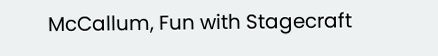McCallum, Fun with Stagecraft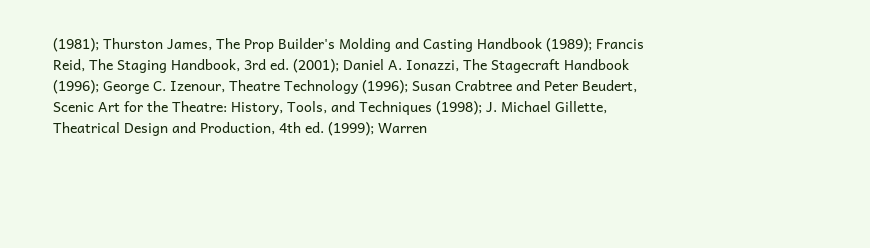(1981); Thurston James, The Prop Builder's Molding and Casting Handbook (1989); Francis Reid, The Staging Handbook, 3rd ed. (2001); Daniel A. Ionazzi, The Stagecraft Handbook (1996); George C. Izenour, Theatre Technology (1996); Susan Crabtree and Peter Beudert, Scenic Art for the Theatre: History, Tools, and Techniques (1998); J. Michael Gillette, Theatrical Design and Production, 4th ed. (1999); Warren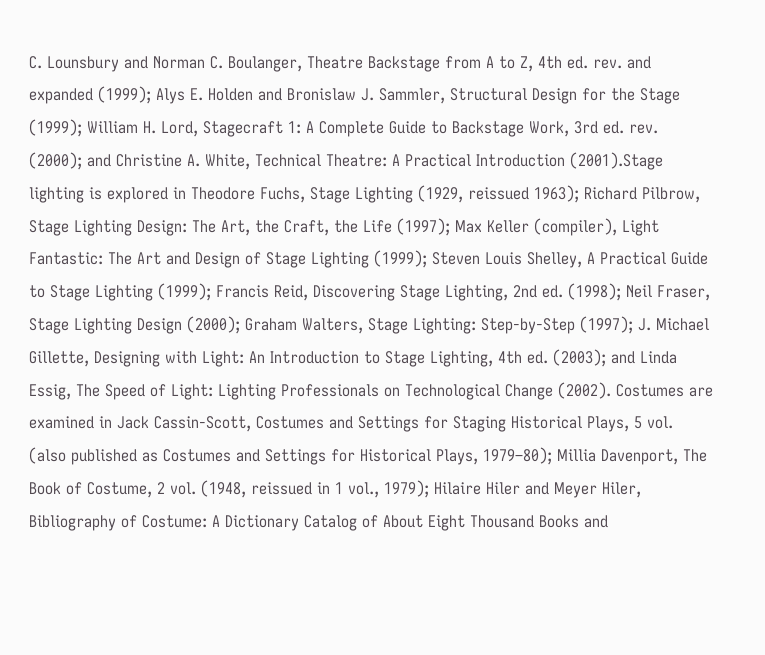C. Lounsbury and Norman C. Boulanger, Theatre Backstage from A to Z, 4th ed. rev. and expanded (1999); Alys E. Holden and Bronislaw J. Sammler, Structural Design for the Stage (1999); William H. Lord, Stagecraft 1: A Complete Guide to Backstage Work, 3rd ed. rev. (2000); and Christine A. White, Technical Theatre: A Practical Introduction (2001).Stage lighting is explored in Theodore Fuchs, Stage Lighting (1929, reissued 1963); Richard Pilbrow, Stage Lighting Design: The Art, the Craft, the Life (1997); Max Keller (compiler), Light Fantastic: The Art and Design of Stage Lighting (1999); Steven Louis Shelley, A Practical Guide to Stage Lighting (1999); Francis Reid, Discovering Stage Lighting, 2nd ed. (1998); Neil Fraser, Stage Lighting Design (2000); Graham Walters, Stage Lighting: Step-by-Step (1997); J. Michael Gillette, Designing with Light: An Introduction to Stage Lighting, 4th ed. (2003); and Linda Essig, The Speed of Light: Lighting Professionals on Technological Change (2002). Costumes are examined in Jack Cassin-Scott, Costumes and Settings for Staging Historical Plays, 5 vol. (also published as Costumes and Settings for Historical Plays, 1979–80); Millia Davenport, The Book of Costume, 2 vol. (1948, reissued in 1 vol., 1979); Hilaire Hiler and Meyer Hiler, Bibliography of Costume: A Dictionary Catalog of About Eight Thousand Books and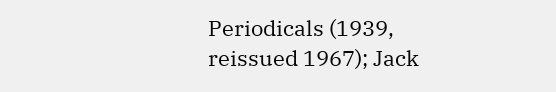Periodicals (1939, reissued 1967); Jack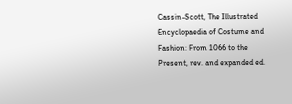Cassin-Scott, The Illustrated Encyclopaedia of Costume and Fashion: From 1066 to the Present, rev. and expanded ed.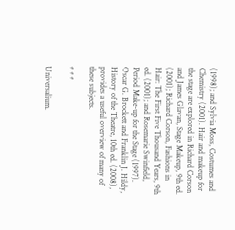(1998); and Sylvia Moss, Costumes and Chemistry (2001). Hair and makeup for the stage are explored in Richard Corson and James Glavan, Stage Makeup, 9th ed. (2001); Richard Corson, Fashions in Hair: The First Five Thousand Years, 9th ed. (2001); and Rosemarie Swinfield, Period Make-up for the Stage (1997). Oscar G. Brockett and Franklin J. Hildy, History of the Theatre, 10th ed. (2008), provides a useful overview of many of these subjects.

* * *

Universalium.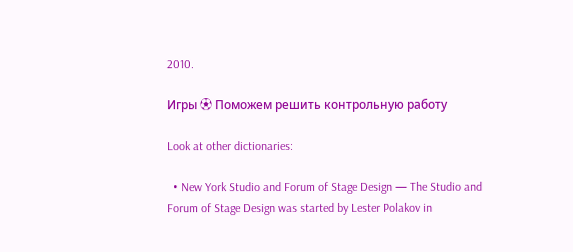2010.

Игры ⚽ Поможем решить контрольную работу

Look at other dictionaries:

  • New York Studio and Forum of Stage Design — The Studio and Forum of Stage Design was started by Lester Polakov in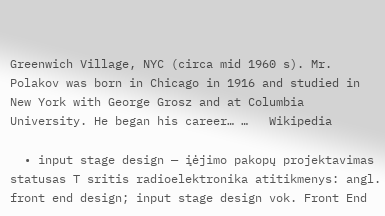Greenwich Village, NYC (circa mid 1960 s). Mr. Polakov was born in Chicago in 1916 and studied in New York with George Grosz and at Columbia University. He began his career… …   Wikipedia

  • input stage design — įėjimo pakopų projektavimas statusas T sritis radioelektronika atitikmenys: angl. front end design; input stage design vok. Front End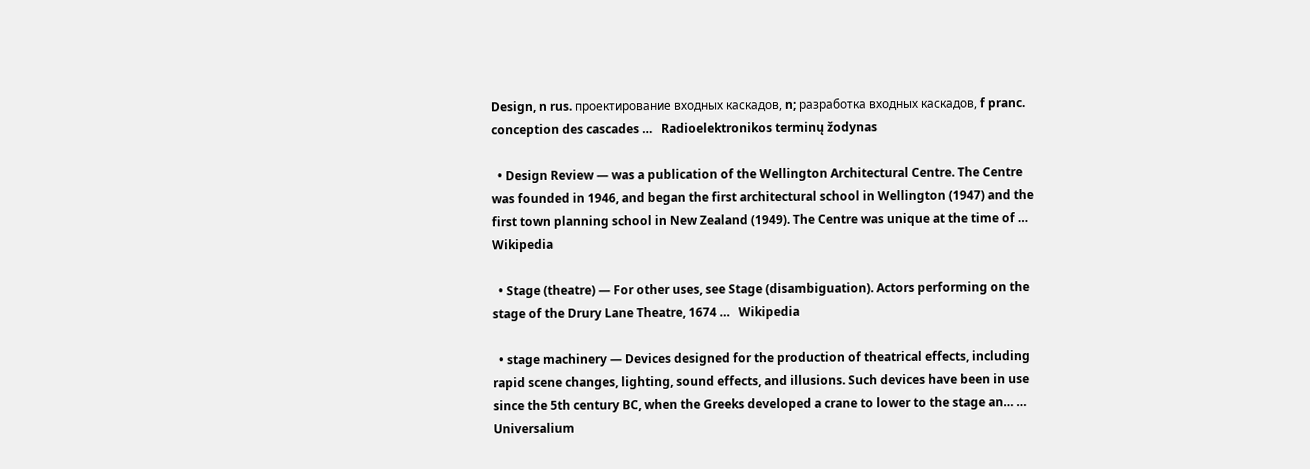Design, n rus. проектирование входных каскадов, n; разработка входных каскадов, f pranc. conception des cascades …   Radioelektronikos terminų žodynas

  • Design Review — was a publication of the Wellington Architectural Centre. The Centre was founded in 1946, and began the first architectural school in Wellington (1947) and the first town planning school in New Zealand (1949). The Centre was unique at the time of …   Wikipedia

  • Stage (theatre) — For other uses, see Stage (disambiguation). Actors performing on the stage of the Drury Lane Theatre, 1674 …   Wikipedia

  • stage machinery — Devices designed for the production of theatrical effects, including rapid scene changes, lighting, sound effects, and illusions. Such devices have been in use since the 5th century BC, when the Greeks developed a crane to lower to the stage an… …   Universalium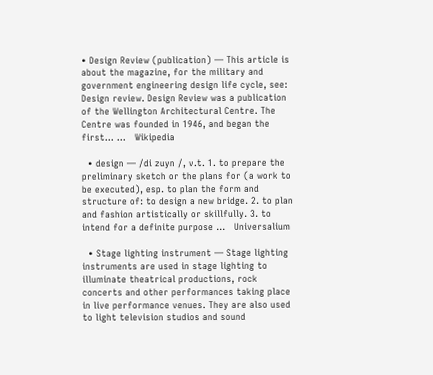• Design Review (publication) — This article is about the magazine, for the military and government engineering design life cycle, see: Design review. Design Review was a publication of the Wellington Architectural Centre. The Centre was founded in 1946, and began the first… …   Wikipedia

  • design — /di zuyn /, v.t. 1. to prepare the preliminary sketch or the plans for (a work to be executed), esp. to plan the form and structure of: to design a new bridge. 2. to plan and fashion artistically or skillfully. 3. to intend for a definite purpose …   Universalium

  • Stage lighting instrument — Stage lighting instruments are used in stage lighting to illuminate theatrical productions, rock concerts and other performances taking place in live performance venues. They are also used to light television studios and sound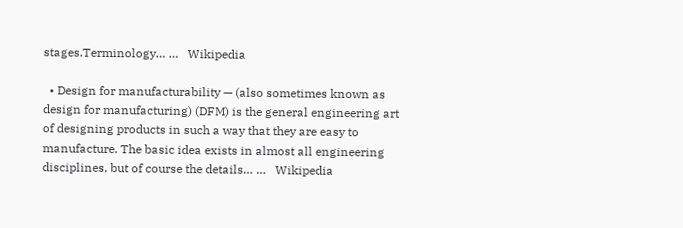stages.Terminology… …   Wikipedia

  • Design for manufacturability — (also sometimes known as design for manufacturing) (DFM) is the general engineering art of designing products in such a way that they are easy to manufacture. The basic idea exists in almost all engineering disciplines, but of course the details… …   Wikipedia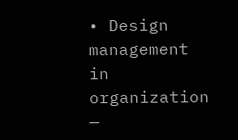• Design management in organization —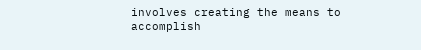involves creating the means to accomplish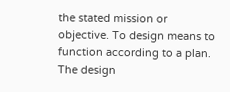the stated mission or objective. To design means to function according to a plan. The design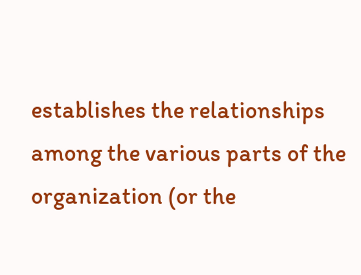establishes the relationships among the various parts of the organization (or the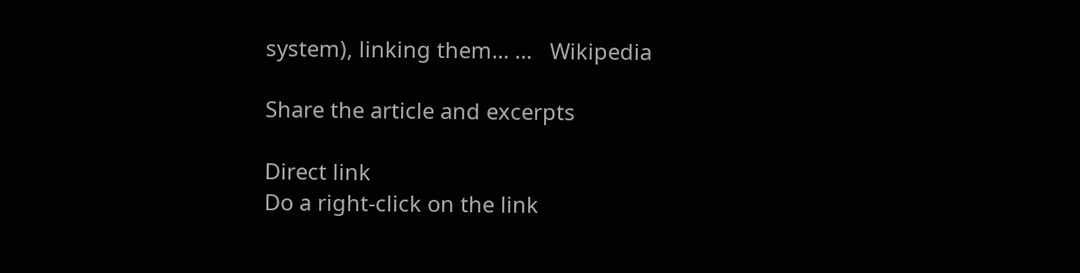system), linking them… …   Wikipedia

Share the article and excerpts

Direct link
Do a right-click on the link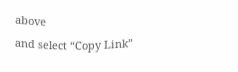above
and select “Copy Link”